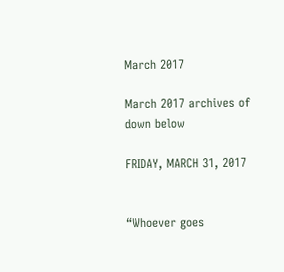March 2017

March 2017 archives of down below

FRIDAY, MARCH 31, 2017


“Whoever goes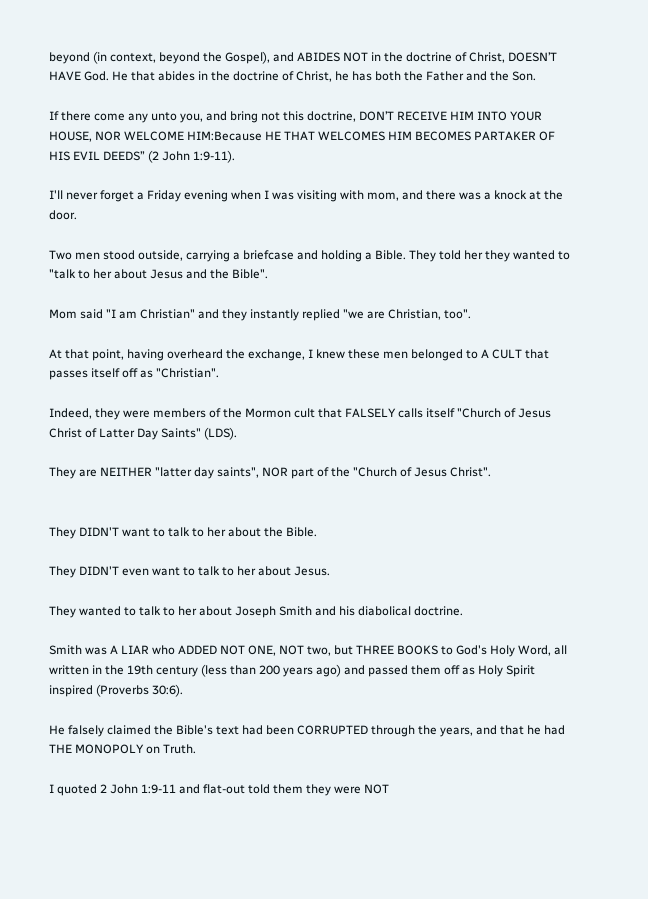beyond (in context, beyond the Gospel), and ABIDES NOT in the doctrine of Christ, DOESN’T HAVE God. He that abides in the doctrine of Christ, he has both the Father and the Son.

If there come any unto you, and bring not this doctrine, DON’T RECEIVE HIM INTO YOUR HOUSE, NOR WELCOME HIM:Because HE THAT WELCOMES HIM BECOMES PARTAKER OF HIS EVIL DEEDS” (2 John 1:9-11).

I'll never forget a Friday evening when I was visiting with mom, and there was a knock at the door.

Two men stood outside, carrying a briefcase and holding a Bible. They told her they wanted to "talk to her about Jesus and the Bible".

Mom said "I am Christian" and they instantly replied "we are Christian, too".

At that point, having overheard the exchange, I knew these men belonged to A CULT that passes itself off as "Christian".

Indeed, they were members of the Mormon cult that FALSELY calls itself "Church of Jesus Christ of Latter Day Saints" (LDS).

They are NEITHER "latter day saints", NOR part of the "Church of Jesus Christ".


They DIDN'T want to talk to her about the Bible.

They DIDN'T even want to talk to her about Jesus.

They wanted to talk to her about Joseph Smith and his diabolical doctrine.

Smith was A LIAR who ADDED NOT ONE, NOT two, but THREE BOOKS to God's Holy Word, all written in the 19th century (less than 200 years ago) and passed them off as Holy Spirit inspired (Proverbs 30:6).

He falsely claimed the Bible's text had been CORRUPTED through the years, and that he had THE MONOPOLY on Truth.

I quoted 2 John 1:9-11 and flat-out told them they were NOT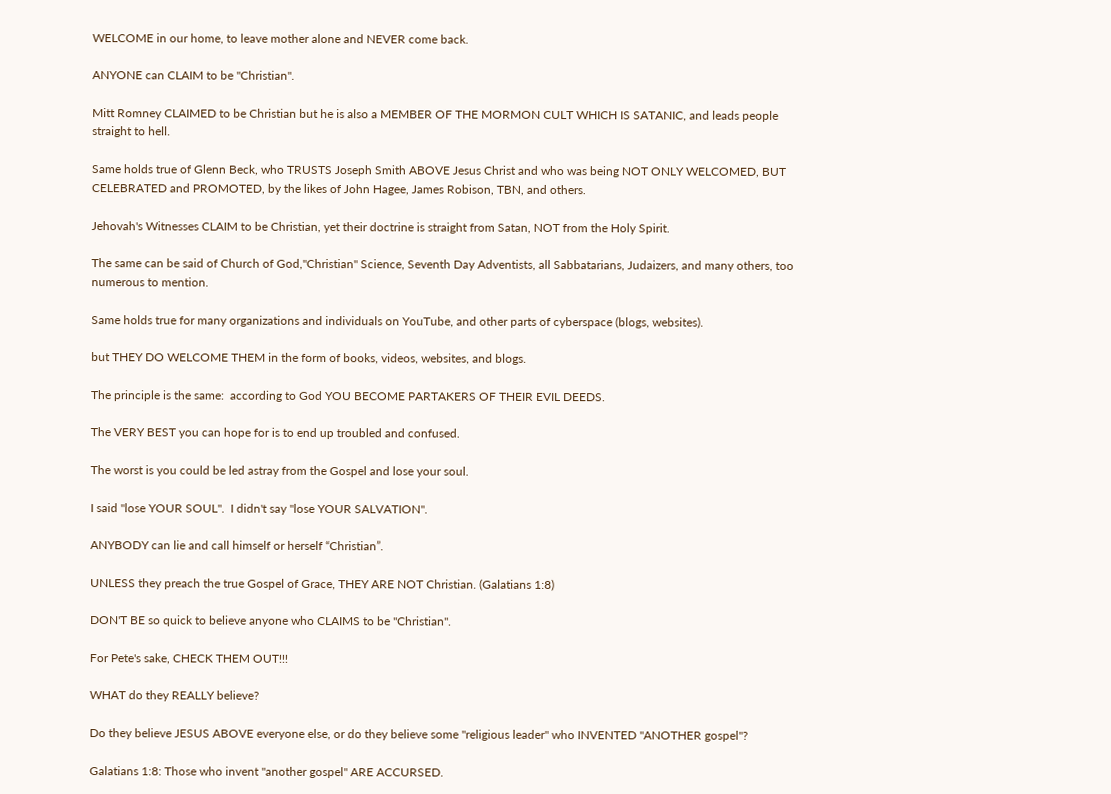WELCOME in our home, to leave mother alone and NEVER come back.

ANYONE can CLAIM to be "Christian".

Mitt Romney CLAIMED to be Christian but he is also a MEMBER OF THE MORMON CULT WHICH IS SATANIC, and leads people straight to hell.

Same holds true of Glenn Beck, who TRUSTS Joseph Smith ABOVE Jesus Christ and who was being NOT ONLY WELCOMED, BUT CELEBRATED and PROMOTED, by the likes of John Hagee, James Robison, TBN, and others.

Jehovah's Witnesses CLAIM to be Christian, yet their doctrine is straight from Satan, NOT from the Holy Spirit.

The same can be said of Church of God,"Christian" Science, Seventh Day Adventists, all Sabbatarians, Judaizers, and many others, too numerous to mention.

Same holds true for many organizations and individuals on YouTube, and other parts of cyberspace (blogs, websites).

but THEY DO WELCOME THEM in the form of books, videos, websites, and blogs.

The principle is the same:  according to God YOU BECOME PARTAKERS OF THEIR EVIL DEEDS.

The VERY BEST you can hope for is to end up troubled and confused.

The worst is you could be led astray from the Gospel and lose your soul.

I said "lose YOUR SOUL".  I didn't say "lose YOUR SALVATION".

ANYBODY can lie and call himself or herself “Christian”.

UNLESS they preach the true Gospel of Grace, THEY ARE NOT Christian. (Galatians 1:8)

DON'T BE so quick to believe anyone who CLAIMS to be "Christian".

For Pete's sake, CHECK THEM OUT!!!

WHAT do they REALLY believe?

Do they believe JESUS ABOVE everyone else, or do they believe some "religious leader" who INVENTED "ANOTHER gospel"?

Galatians 1:8: Those who invent "another gospel" ARE ACCURSED.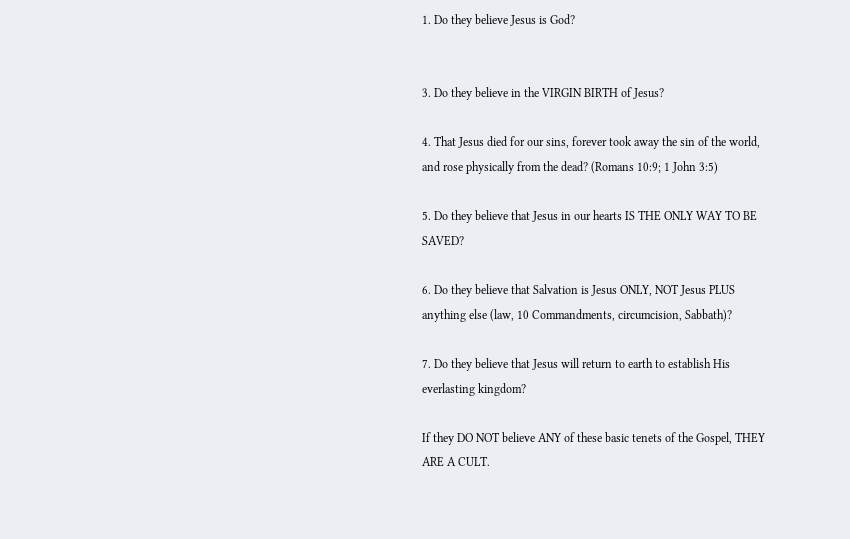1. Do they believe Jesus is God?


3. Do they believe in the VIRGIN BIRTH of Jesus?

4. That Jesus died for our sins, forever took away the sin of the world, and rose physically from the dead? (Romans 10:9; 1 John 3:5)

5. Do they believe that Jesus in our hearts IS THE ONLY WAY TO BE SAVED?

6. Do they believe that Salvation is Jesus ONLY, NOT Jesus PLUS anything else (law, 10 Commandments, circumcision, Sabbath)?

7. Do they believe that Jesus will return to earth to establish His everlasting kingdom?

If they DO NOT believe ANY of these basic tenets of the Gospel, THEY ARE A CULT.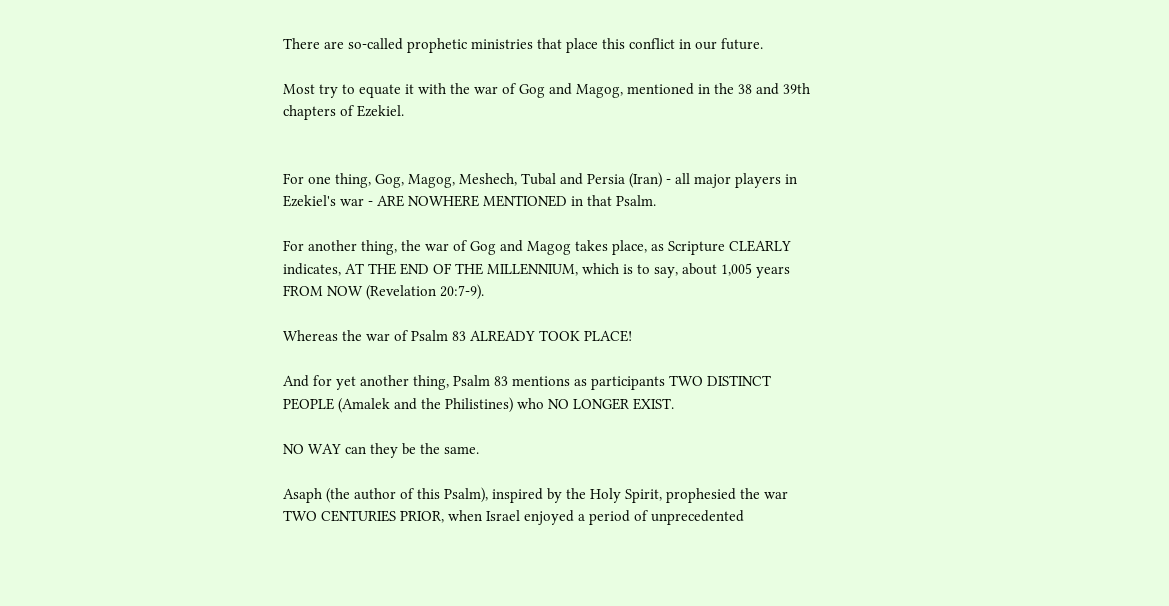There are so-called prophetic ministries that place this conflict in our future.

Most try to equate it with the war of Gog and Magog, mentioned in the 38 and 39th chapters of Ezekiel.


For one thing, Gog, Magog, Meshech, Tubal and Persia (Iran) - all major players in Ezekiel's war - ARE NOWHERE MENTIONED in that Psalm.

For another thing, the war of Gog and Magog takes place, as Scripture CLEARLY indicates, AT THE END OF THE MILLENNIUM, which is to say, about 1,005 years FROM NOW (Revelation 20:7-9).

Whereas the war of Psalm 83 ALREADY TOOK PLACE!

And for yet another thing, Psalm 83 mentions as participants TWO DISTINCT PEOPLE (Amalek and the Philistines) who NO LONGER EXIST.

NO WAY can they be the same.

Asaph (the author of this Psalm), inspired by the Holy Spirit, prophesied the war TWO CENTURIES PRIOR, when Israel enjoyed a period of unprecedented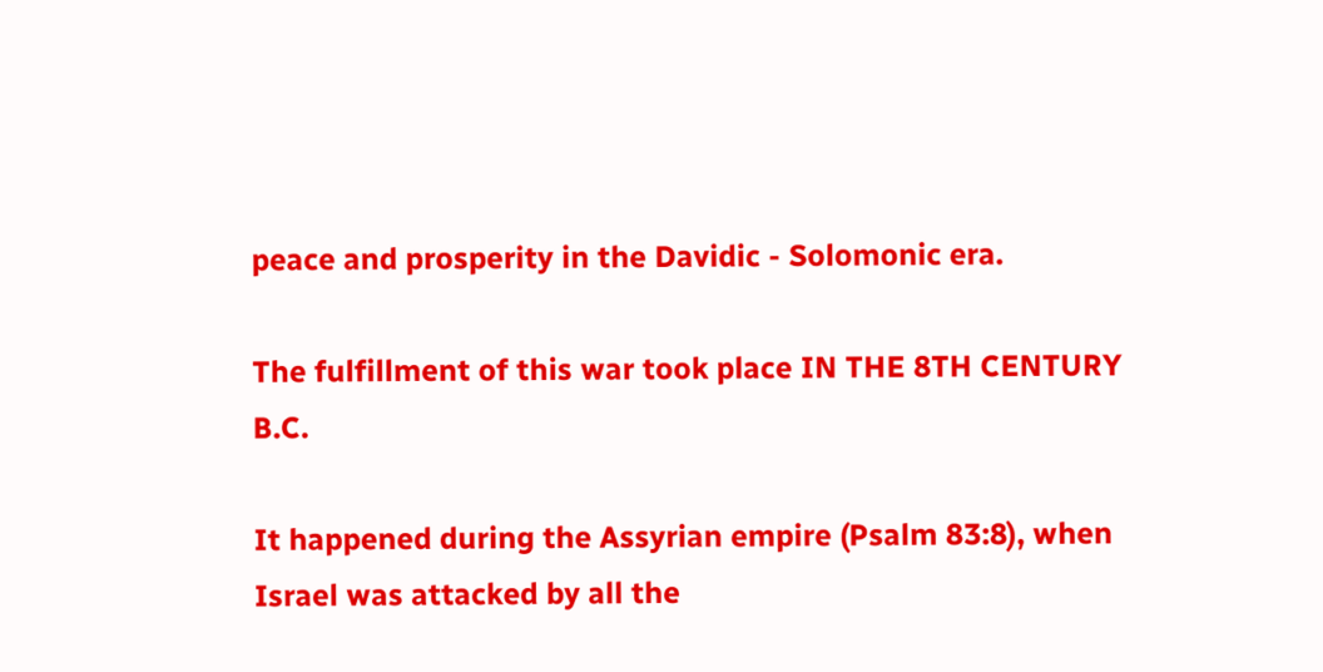peace and prosperity in the Davidic - Solomonic era.

The fulfillment of this war took place IN THE 8TH CENTURY B.C.

It happened during the Assyrian empire (Psalm 83:8), when Israel was attacked by all the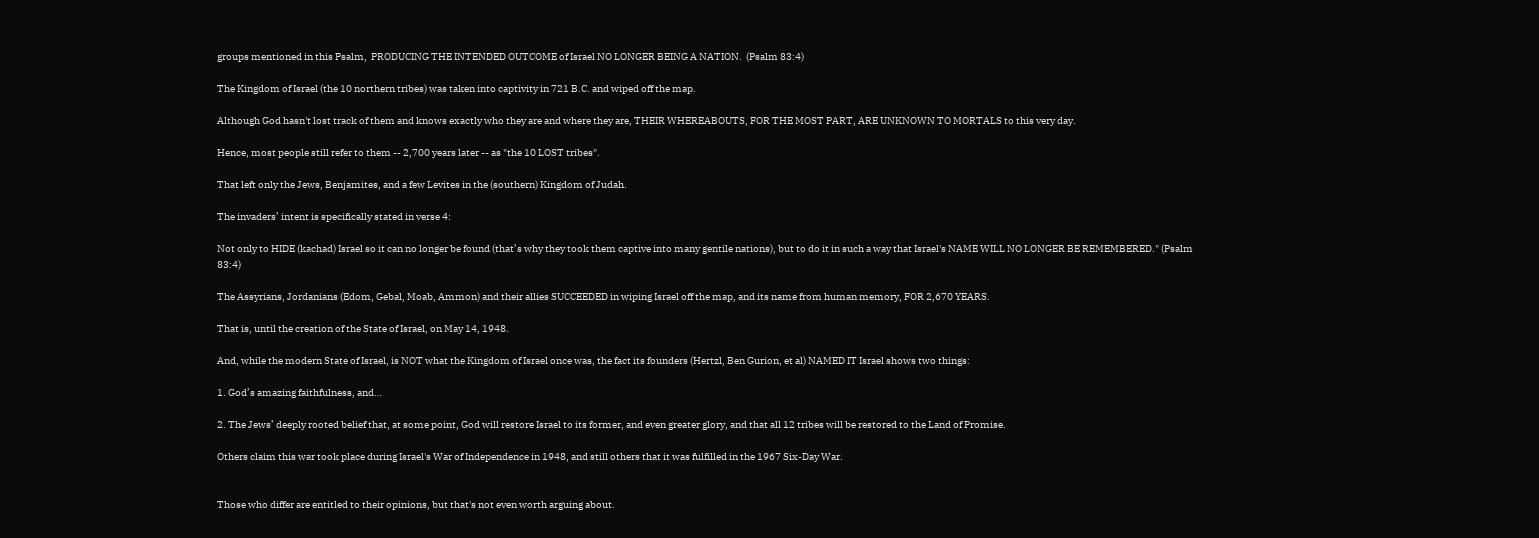groups mentioned in this Psalm,  PRODUCING THE INTENDED OUTCOME of Israel NO LONGER BEING A NATION.  (Psalm 83:4)

The Kingdom of Israel (the 10 northern tribes) was taken into captivity in 721 B.C. and wiped off the map.

Although God hasn't lost track of them and knows exactly who they are and where they are, THEIR WHEREABOUTS, FOR THE MOST PART, ARE UNKNOWN TO MORTALS to this very day.

Hence, most people still refer to them -- 2,700 years later -- as "the 10 LOST tribes".

That left only the Jews, Benjamites, and a few Levites in the (southern) Kingdom of Judah.

The invaders’ intent is specifically stated in verse 4:

Not only to HIDE (kachad) Israel so it can no longer be found (that’s why they took them captive into many gentile nations), but to do it in such a way that Israel's NAME WILL NO LONGER BE REMEMBERED." (Psalm 83:4)

The Assyrians, Jordanians (Edom, Gebal, Moab, Ammon) and their allies SUCCEEDED in wiping Israel off the map, and its name from human memory, FOR 2,670 YEARS.

That is, until the creation of the State of Israel, on May 14, 1948.

And, while the modern State of Israel, is NOT what the Kingdom of Israel once was, the fact its founders (Hertzl, Ben Gurion, et al) NAMED IT Israel shows two things:

1. God’s amazing faithfulness, and…

2. The Jews’ deeply rooted belief that, at some point, God will restore Israel to its former, and even greater glory, and that all 12 tribes will be restored to the Land of Promise.

Others claim this war took place during Israel's War of Independence in 1948, and still others that it was fulfilled in the 1967 Six-Day War.


Those who differ are entitled to their opinions, but that's not even worth arguing about.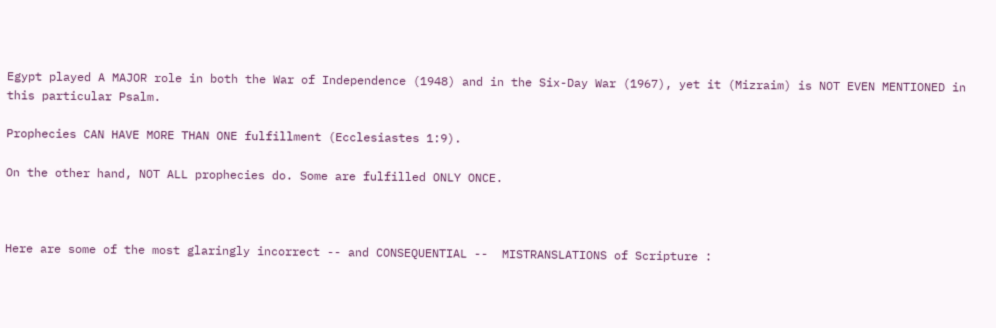Egypt played A MAJOR role in both the War of Independence (1948) and in the Six-Day War (1967), yet it (Mizraim) is NOT EVEN MENTIONED in this particular Psalm.

Prophecies CAN HAVE MORE THAN ONE fulfillment (Ecclesiastes 1:9).

On the other hand, NOT ALL prophecies do. Some are fulfilled ONLY ONCE.



Here are some of the most glaringly incorrect -- and CONSEQUENTIAL --  MISTRANSLATIONS of Scripture :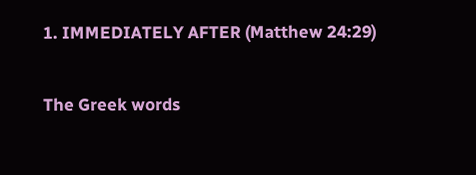1. IMMEDIATELY AFTER (Matthew 24:29)

The Greek words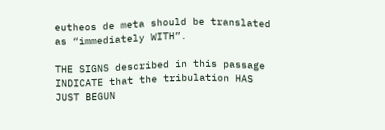eutheos de meta should be translated as “immediately WITH”.

THE SIGNS described in this passage INDICATE that the tribulation HAS JUST BEGUN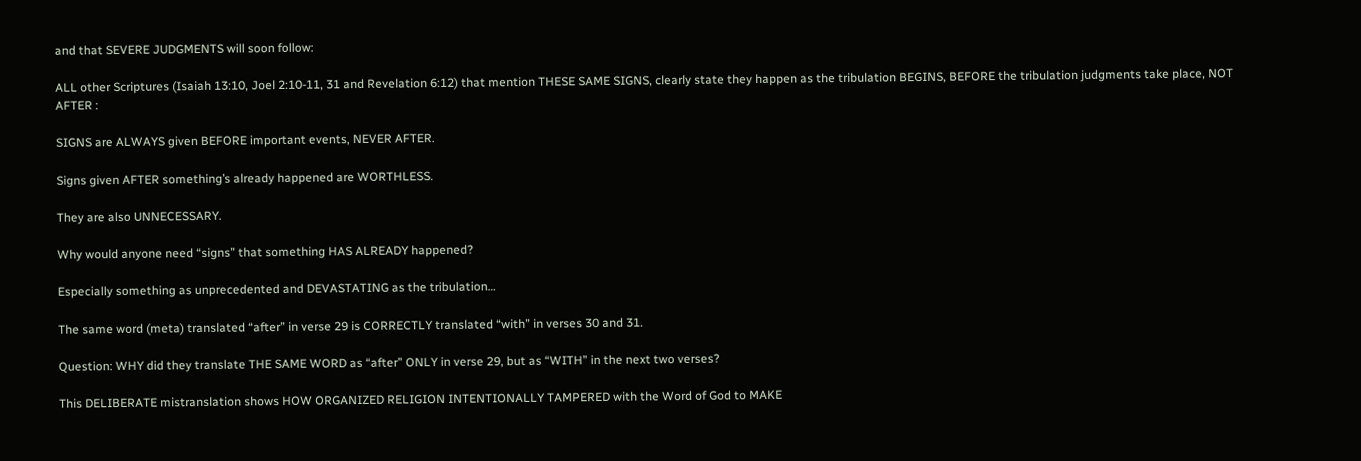and that SEVERE JUDGMENTS will soon follow:

ALL other Scriptures (Isaiah 13:10, Joel 2:10-11, 31 and Revelation 6:12) that mention THESE SAME SIGNS, clearly state they happen as the tribulation BEGINS, BEFORE the tribulation judgments take place, NOT AFTER :

SIGNS are ALWAYS given BEFORE important events, NEVER AFTER.

Signs given AFTER something’s already happened are WORTHLESS.

They are also UNNECESSARY.

Why would anyone need “signs” that something HAS ALREADY happened?

Especially something as unprecedented and DEVASTATING as the tribulation…

The same word (meta) translated “after” in verse 29 is CORRECTLY translated “with” in verses 30 and 31.

Question: WHY did they translate THE SAME WORD as “after” ONLY in verse 29, but as “WITH” in the next two verses?

This DELIBERATE mistranslation shows HOW ORGANIZED RELIGION INTENTIONALLY TAMPERED with the Word of God to MAKE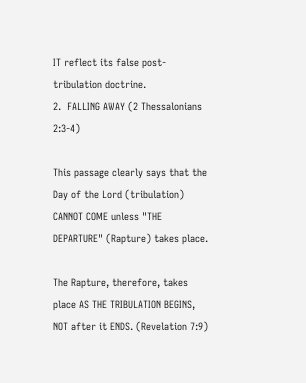IT reflect its false post-tribulation doctrine.
2.  FALLING AWAY (2 Thessalonians 2:3-4)

This passage clearly says that the Day of the Lord (tribulation) CANNOT COME unless "THE DEPARTURE" (Rapture) takes place.

The Rapture, therefore, takes place AS THE TRIBULATION BEGINS, NOT after it ENDS. (Revelation 7:9)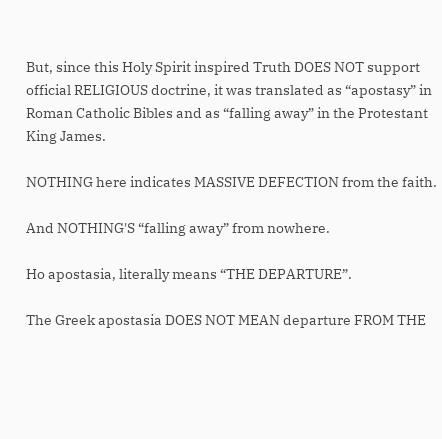But, since this Holy Spirit inspired Truth DOES NOT support official RELIGIOUS doctrine, it was translated as “apostasy” in Roman Catholic Bibles and as “falling away” in the Protestant King James.

NOTHING here indicates MASSIVE DEFECTION from the faith.

And NOTHING'S “falling away” from nowhere.

Ho apostasia, literally means “THE DEPARTURE”.

The Greek apostasia DOES NOT MEAN departure FROM THE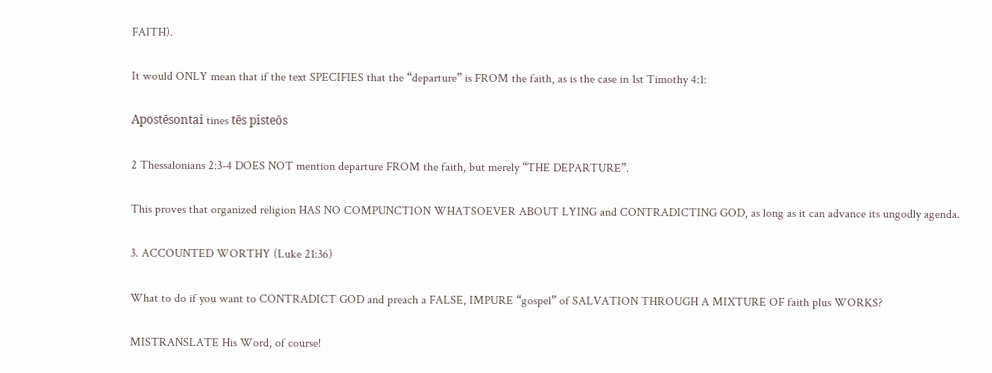FAITH).

It would ONLY mean that if the text SPECIFIES that the “departure” is FROM the faith, as is the case in 1st Timothy 4:1:

Apostēsontai tines tēs pisteōs

2 Thessalonians 2:3-4 DOES NOT mention departure FROM the faith, but merely “THE DEPARTURE”.

This proves that organized religion HAS NO COMPUNCTION WHATSOEVER ABOUT LYING and CONTRADICTING GOD, as long as it can advance its ungodly agenda.

3. ACCOUNTED WORTHY (Luke 21:36)

What to do if you want to CONTRADICT GOD and preach a FALSE, IMPURE “gospel” of SALVATION THROUGH A MIXTURE OF faith plus WORKS?

MISTRANSLATE His Word, of course!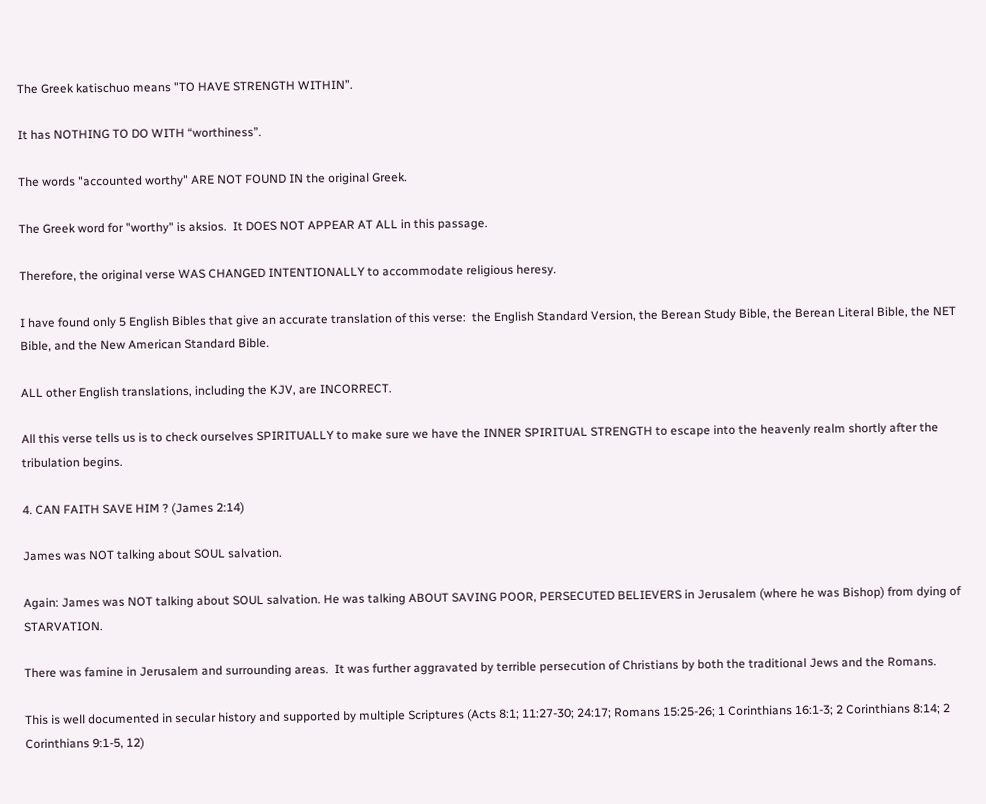The Greek katischuo means "TO HAVE STRENGTH WITHIN”.

It has NOTHING TO DO WITH “worthiness”.

The words "accounted worthy" ARE NOT FOUND IN the original Greek.

The Greek word for "worthy" is aksios.  It DOES NOT APPEAR AT ALL in this passage.

Therefore, the original verse WAS CHANGED INTENTIONALLY to accommodate religious heresy.

I have found only 5 English Bibles that give an accurate translation of this verse:  the English Standard Version, the Berean Study Bible, the Berean Literal Bible, the NET Bible, and the New American Standard Bible.

ALL other English translations, including the KJV, are INCORRECT.

All this verse tells us is to check ourselves SPIRITUALLY to make sure we have the INNER SPIRITUAL STRENGTH to escape into the heavenly realm shortly after the tribulation begins.

4. CAN FAITH SAVE HIM ? (James 2:14)

James was NOT talking about SOUL salvation.

Again: James was NOT talking about SOUL salvation. He was talking ABOUT SAVING POOR, PERSECUTED BELIEVERS in Jerusalem (where he was Bishop) from dying of STARVATION.

There was famine in Jerusalem and surrounding areas.  It was further aggravated by terrible persecution of Christians by both the traditional Jews and the Romans.

This is well documented in secular history and supported by multiple Scriptures (Acts 8:1; 11:27-30; 24:17; Romans 15:25-26; 1 Corinthians 16:1-3; 2 Corinthians 8:14; 2 Corinthians 9:1-5, 12)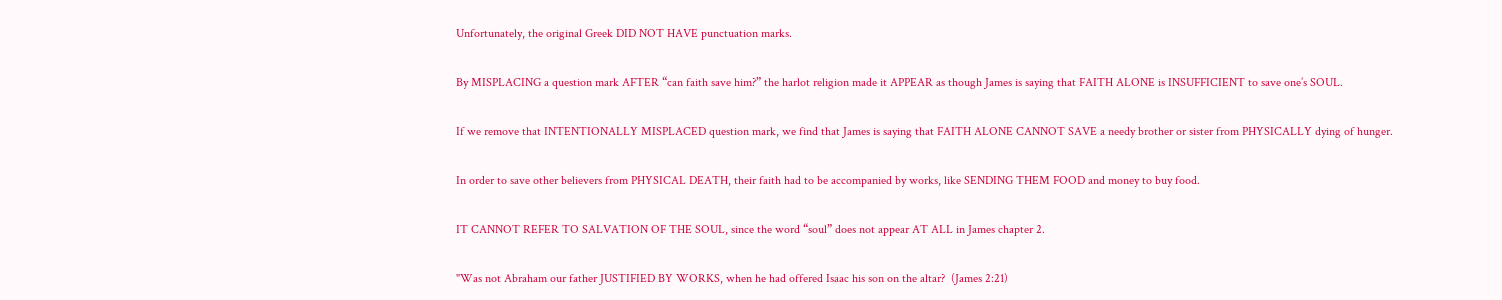Unfortunately, the original Greek DID NOT HAVE punctuation marks.

By MISPLACING a question mark AFTER “can faith save him?” the harlot religion made it APPEAR as though James is saying that FAITH ALONE is INSUFFICIENT to save one’s SOUL.

If we remove that INTENTIONALLY MISPLACED question mark, we find that James is saying that FAITH ALONE CANNOT SAVE a needy brother or sister from PHYSICALLY dying of hunger.

In order to save other believers from PHYSICAL DEATH, their faith had to be accompanied by works, like SENDING THEM FOOD and money to buy food.

IT CANNOT REFER TO SALVATION OF THE SOUL, since the word “soul” does not appear AT ALL in James chapter 2.

"Was not Abraham our father JUSTIFIED BY WORKS, when he had offered Isaac his son on the altar?  (James 2:21)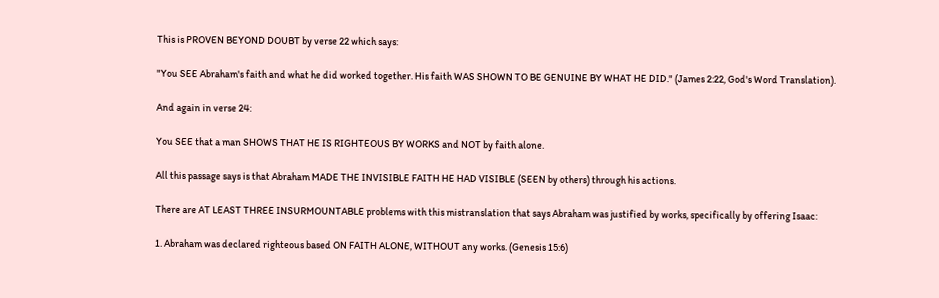This is PROVEN BEYOND DOUBT by verse 22 which says:

"You SEE Abraham's faith and what he did worked together. His faith WAS SHOWN TO BE GENUINE BY WHAT HE DID." (James 2:22, God's Word Translation).

And again in verse 24:

You SEE that a man SHOWS THAT HE IS RIGHTEOUS BY WORKS and NOT by faith alone.

All this passage says is that Abraham MADE THE INVISIBLE FAITH HE HAD VISIBLE (SEEN by others) through his actions.

There are AT LEAST THREE INSURMOUNTABLE problems with this mistranslation that says Abraham was justified by works, specifically by offering Isaac:

1. Abraham was declared righteous based ON FAITH ALONE, WITHOUT any works. (Genesis 15:6)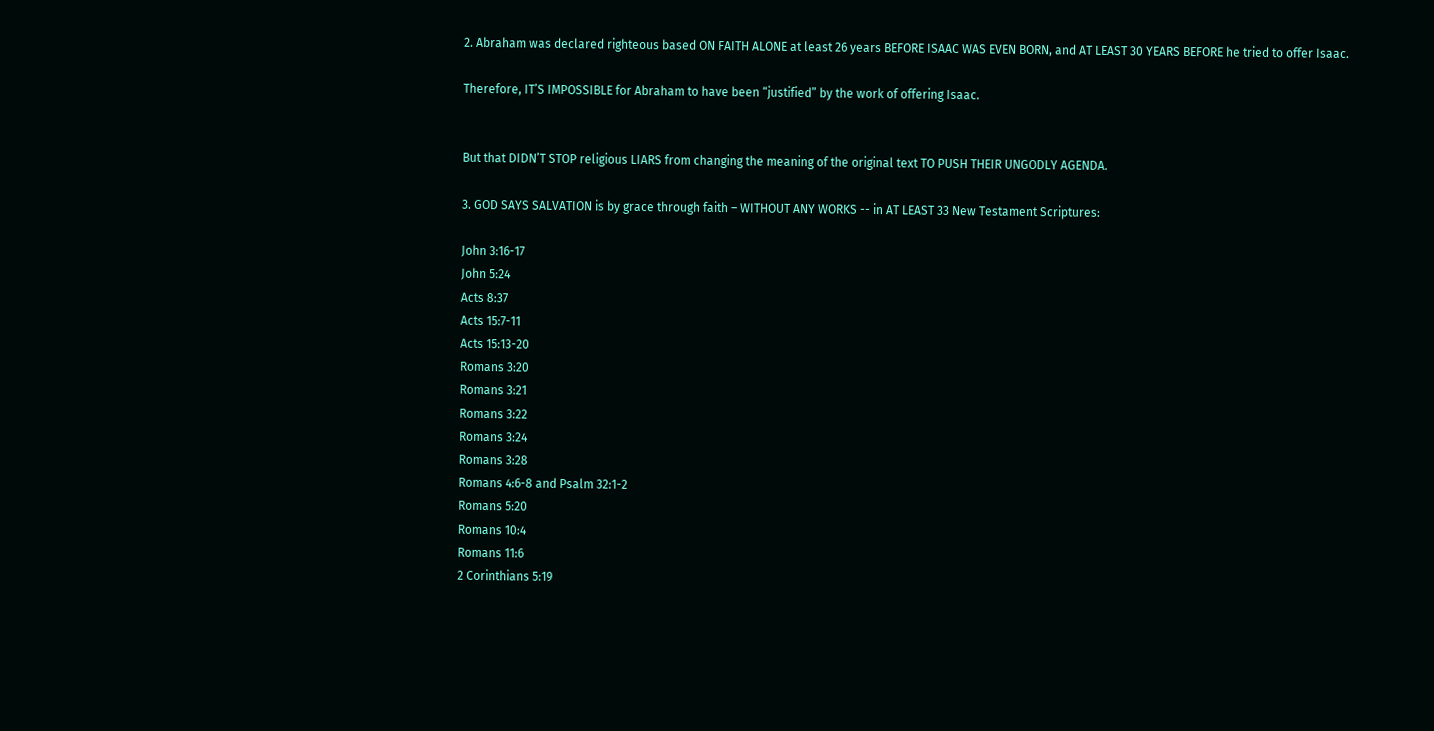2. Abraham was declared righteous based ON FAITH ALONE at least 26 years BEFORE ISAAC WAS EVEN BORN, and AT LEAST 30 YEARS BEFORE he tried to offer Isaac.

Therefore, IT’S IMPOSSIBLE for Abraham to have been “justified” by the work of offering Isaac.


But that DIDN’T STOP religious LIARS from changing the meaning of the original text TO PUSH THEIR UNGODLY AGENDA.

3. GOD SAYS SALVATION is by grace through faith – WITHOUT ANY WORKS -- in AT LEAST 33 New Testament Scriptures:

John 3:16-17
John 5:24
Acts 8:37
Acts 15:7-11
Acts 15:13-20
Romans 3:20
Romans 3:21
Romans 3:22
Romans 3:24
Romans 3:28
Romans 4:6-8 and Psalm 32:1-2
Romans 5:20
Romans 10:4
Romans 11:6
2 Corinthians 5:19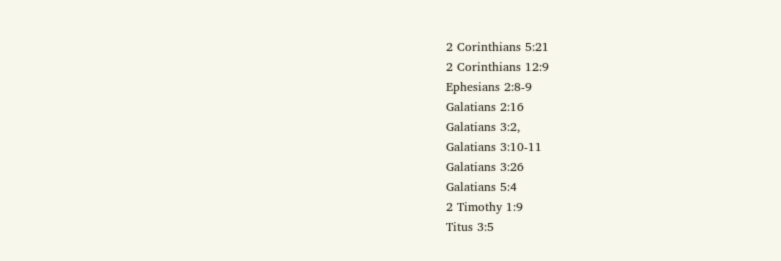2 Corinthians 5:21
2 Corinthians 12:9
Ephesians 2:8-9
Galatians 2:16
Galatians 3:2,
Galatians 3:10-11
Galatians 3:26
Galatians 5:4
2 Timothy 1:9
Titus 3:5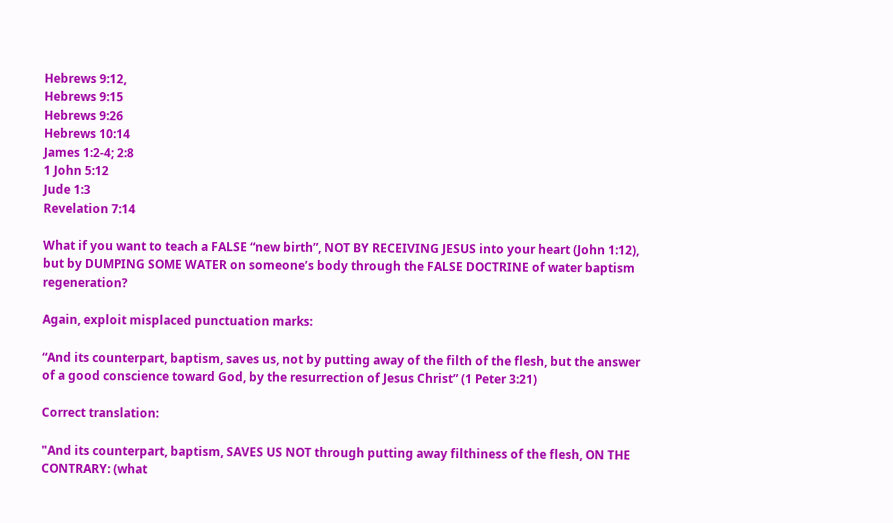Hebrews 9:12,
Hebrews 9:15
Hebrews 9:26
Hebrews 10:14
James 1:2-4; 2:8
1 John 5:12
Jude 1:3
Revelation 7:14

What if you want to teach a FALSE “new birth”, NOT BY RECEIVING JESUS into your heart (John 1:12), but by DUMPING SOME WATER on someone’s body through the FALSE DOCTRINE of water baptism regeneration?

Again, exploit misplaced punctuation marks:

“And its counterpart, baptism, saves us, not by putting away of the filth of the flesh, but the answer of a good conscience toward God, by the resurrection of Jesus Christ” (1 Peter 3:21)

Correct translation:

"And its counterpart, baptism, SAVES US NOT through putting away filthiness of the flesh, ON THE CONTRARY: (what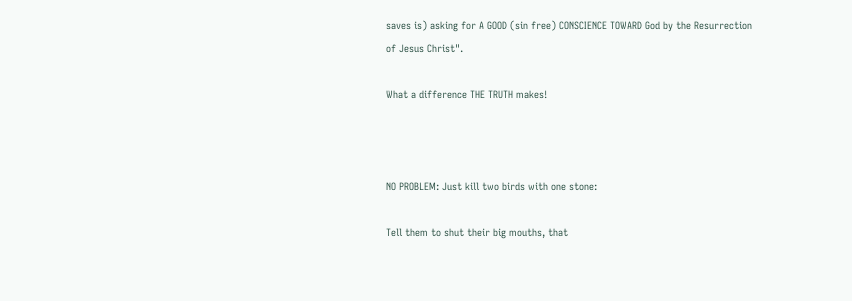saves is) asking for A GOOD (sin free) CONSCIENCE TOWARD God by the Resurrection of Jesus Christ".

What a difference THE TRUTH makes!



NO PROBLEM: Just kill two birds with one stone:

Tell them to shut their big mouths, that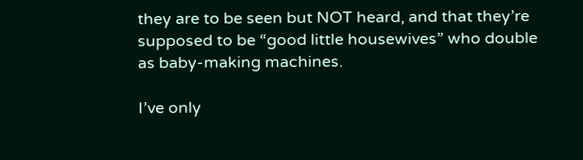they are to be seen but NOT heard, and that they’re supposed to be “good little housewives” who double as baby-making machines.

I’ve only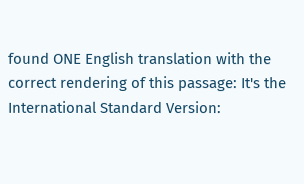found ONE English translation with the correct rendering of this passage: It's the International Standard Version: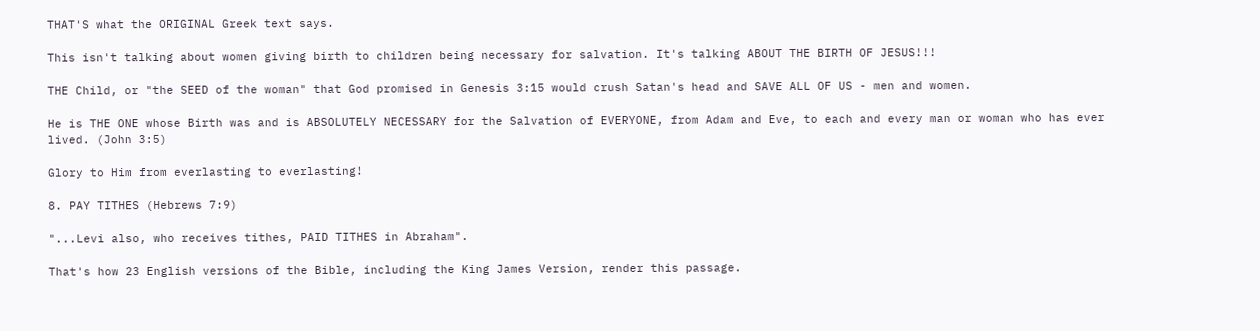THAT'S what the ORIGINAL Greek text says.

This isn't talking about women giving birth to children being necessary for salvation. It's talking ABOUT THE BIRTH OF JESUS!!!

THE Child, or "the SEED of the woman" that God promised in Genesis 3:15 would crush Satan's head and SAVE ALL OF US - men and women.

He is THE ONE whose Birth was and is ABSOLUTELY NECESSARY for the Salvation of EVERYONE, from Adam and Eve, to each and every man or woman who has ever lived. (John 3:5)

Glory to Him from everlasting to everlasting!

8. PAY TITHES (Hebrews 7:9)

"...Levi also, who receives tithes, PAID TITHES in Abraham".

That's how 23 English versions of the Bible, including the King James Version, render this passage.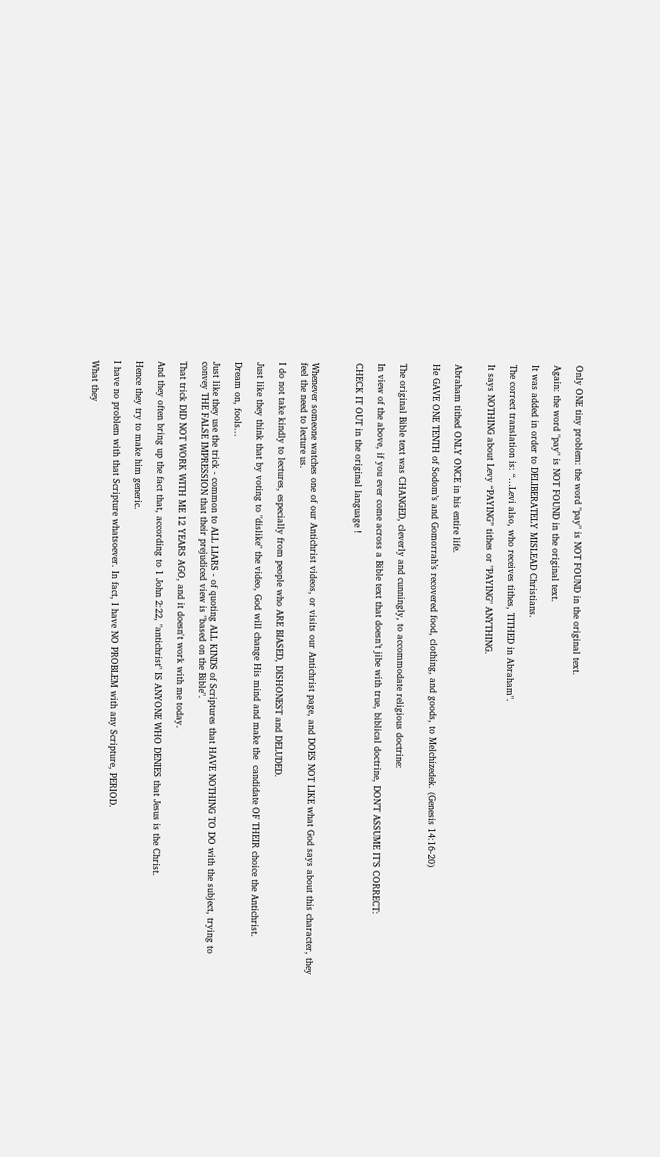Only ONE tiny problem: the word "pay" is NOT FOUND in the original text.

Again: the word "pay" is NOT FOUND in the original text.

It was added in order to DELIBERATELY MISLEAD Christians.

The correct translation is: “…Levi also, who receives tithes, TITHED in Abraham".

It says NOTHING about Levy “PAYING” tithes or "PAYING" ANYTHING.


Abraham tithed ONLY ONCE in his entire life.

He GAVE ONE TENTH of Sodom’s and Gomorrah’s recovered food, clothing, and goods, to Melchizedek. (Genesis 14:16-20)


The original Bible text was CHANGED, cleverly and cunningly, to accommodate religious doctrine:

In view of the above, if you ever come across a Bible text that doesn’t jibe with true, biblical doctrine, DON’T ASSUME IT’S CORRECT:

CHECK IT OUT in the original language !



Whenever someone watches one of our Antichrist videos, or visits our Antichrist page, and DOES NOT LIKE what God says about this character, they feel the need to lecture us.

I do not take kindly to lectures, especially from people who ARE BIASED, DISHONEST and DELUDED.

Just like they think that by voting to "dislike" the video, God will change His mind and make the  candidate OF THEIR choice the Antichrist.

Dream on, fools...

Just like they use the trick - common to ALL LIARS - of quoting ALL KINDS of Scriptures that HAVE NOTHING TO DO with the subject, trying to convey THE FALSE IMPRESSION that their prejudiced view is "based on the Bible".

That trick DID NOT WORK WITH ME 12 YEARS AGO, and it doesn't work with me today.

And they often bring up the fact that, according to 1 John 2:22, "antichrist" IS ANYONE WHO DENIES that Jesus is the Christ.

Hence they try to make him generic.

I have no problem with that Scripture whatsoever. In fact, I have NO PROBLEM with any Scripture, PERIOD.

What they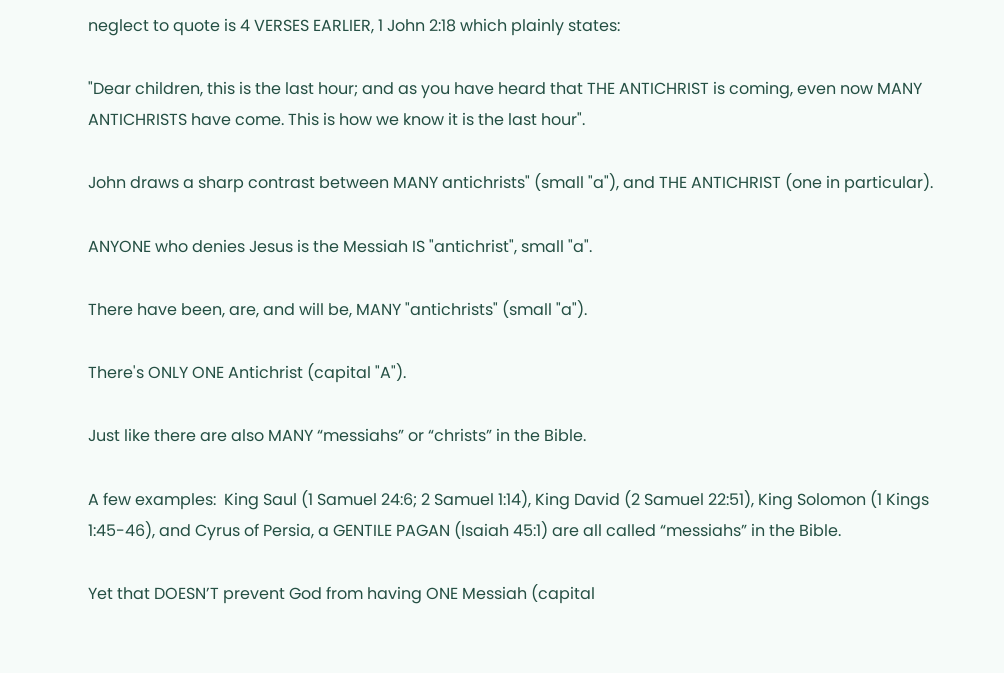neglect to quote is 4 VERSES EARLIER, 1 John 2:18 which plainly states:

"Dear children, this is the last hour; and as you have heard that THE ANTICHRIST is coming, even now MANY ANTICHRISTS have come. This is how we know it is the last hour".

John draws a sharp contrast between MANY antichrists" (small "a"), and THE ANTICHRIST (one in particular).

ANYONE who denies Jesus is the Messiah IS "antichrist", small "a".

There have been, are, and will be, MANY "antichrists" (small "a").

There's ONLY ONE Antichrist (capital "A").

Just like there are also MANY “messiahs” or “christs” in the Bible.

A few examples:  King Saul (1 Samuel 24:6; 2 Samuel 1:14), King David (2 Samuel 22:51), King Solomon (1 Kings 1:45-46), and Cyrus of Persia, a GENTILE PAGAN (Isaiah 45:1) are all called “messiahs” in the Bible.

Yet that DOESN’T prevent God from having ONE Messiah (capital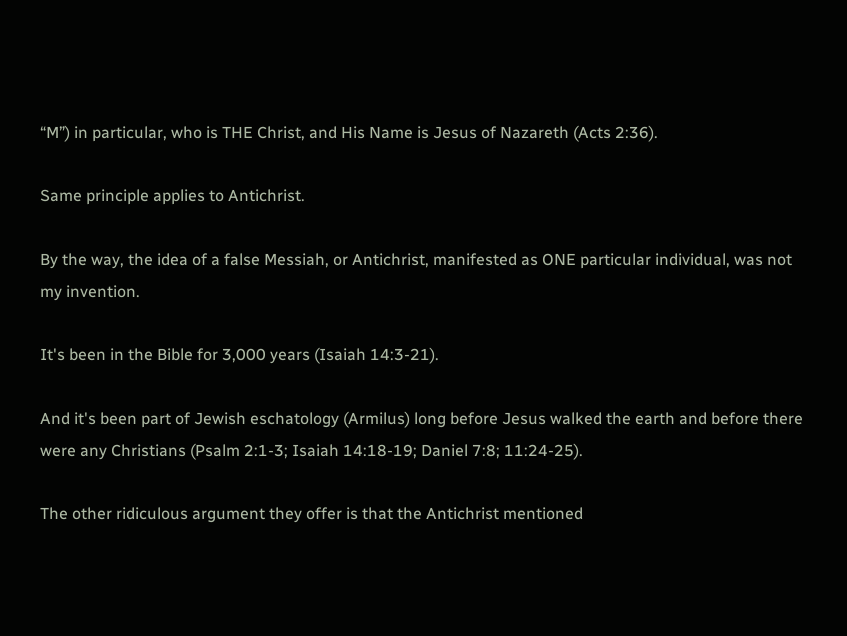“M”) in particular, who is THE Christ, and His Name is Jesus of Nazareth (Acts 2:36).

Same principle applies to Antichrist.

By the way, the idea of a false Messiah, or Antichrist, manifested as ONE particular individual, was not my invention.

It's been in the Bible for 3,000 years (Isaiah 14:3-21).

And it's been part of Jewish eschatology (Armilus) long before Jesus walked the earth and before there were any Christians (Psalm 2:1-3; Isaiah 14:18-19; Daniel 7:8; 11:24-25).

The other ridiculous argument they offer is that the Antichrist mentioned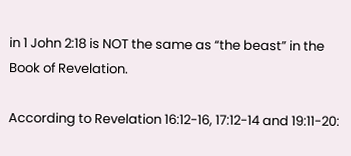in 1 John 2:18 is NOT the same as “the beast” in the Book of Revelation.

According to Revelation 16:12-16, 17:12-14 and 19:11-20: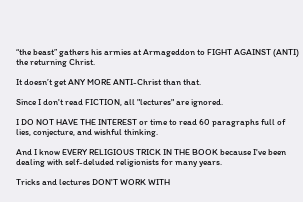“the beast” gathers his armies at Armageddon to FIGHT AGAINST (ANTI) the returning Christ.

It doesn’t get ANY MORE ANTI-Christ than that.

Since I don't read FICTION, all "lectures" are ignored.

I DO NOT HAVE THE INTEREST or time to read 60 paragraphs full of lies, conjecture, and wishful thinking.

And I know EVERY RELIGIOUS TRICK IN THE BOOK because I've been dealing with self-deluded religionists for many years.

Tricks and lectures DON'T WORK WITH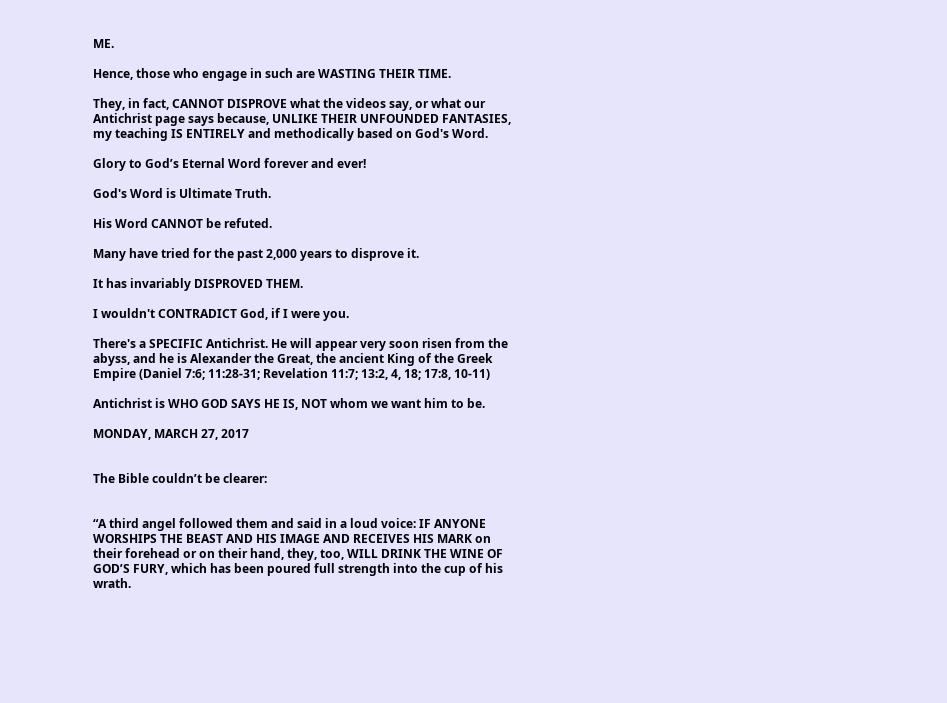ME.

Hence, those who engage in such are WASTING THEIR TIME.

They, in fact, CANNOT DISPROVE what the videos say, or what our Antichrist page says because, UNLIKE THEIR UNFOUNDED FANTASIES, my teaching IS ENTIRELY and methodically based on God's Word.

Glory to God’s Eternal Word forever and ever!

God's Word is Ultimate Truth.

His Word CANNOT be refuted.

Many have tried for the past 2,000 years to disprove it.

It has invariably DISPROVED THEM.

I wouldn't CONTRADICT God, if I were you.

There's a SPECIFIC Antichrist. He will appear very soon risen from the abyss, and he is Alexander the Great, the ancient King of the Greek Empire (Daniel 7:6; 11:28-31; Revelation 11:7; 13:2, 4, 18; 17:8, 10-11)

Antichrist is WHO GOD SAYS HE IS, NOT whom we want him to be.

MONDAY, MARCH 27, 2017


The Bible couldn’t be clearer:


“A third angel followed them and said in a loud voice: IF ANYONE WORSHIPS THE BEAST AND HIS IMAGE AND RECEIVES HIS MARK on their forehead or on their hand, they, too, WILL DRINK THE WINE OF GOD’S FURY, which has been poured full strength into the cup of his wrath.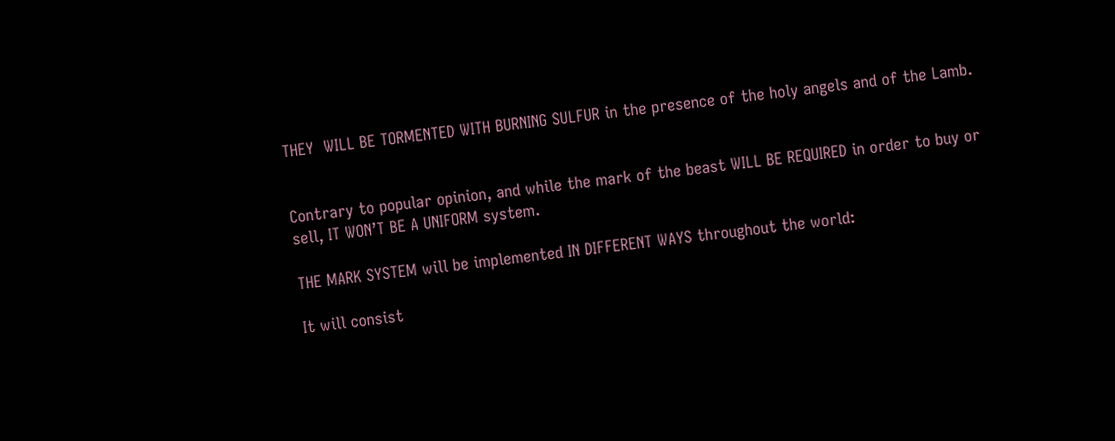THEY  WILL BE TORMENTED WITH BURNING SULFUR in the presence of the holy angels and of the Lamb.


Contrary to popular opinion, and while the mark of the beast WILL BE REQUIRED in order to buy or sell, IT WON’T BE A UNIFORM system.

THE MARK SYSTEM will be implemented IN DIFFERENT WAYS throughout the world:

It will consist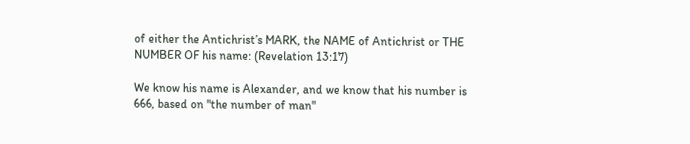of either the Antichrist’s MARK, the NAME of Antichrist or THE NUMBER OF his name: (Revelation 13:17)

We know his name is Alexander, and we know that his number is 666, based on "the number of man"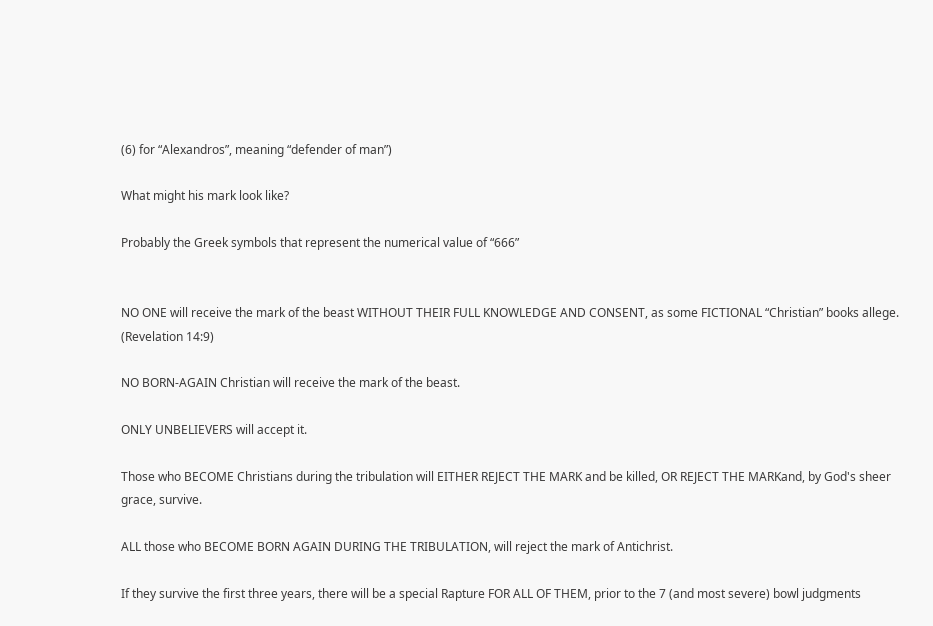(6) for “Alexandros”, meaning “defender of man”)

What might his mark look like?

Probably the Greek symbols that represent the numerical value of “666”


NO ONE will receive the mark of the beast WITHOUT THEIR FULL KNOWLEDGE AND CONSENT, as some FICTIONAL “Christian” books allege. (Revelation 14:9)

NO BORN-AGAIN Christian will receive the mark of the beast.

ONLY UNBELIEVERS will accept it.

Those who BECOME Christians during the tribulation will EITHER REJECT THE MARK and be killed, OR REJECT THE MARKand, by God's sheer grace, survive.

ALL those who BECOME BORN AGAIN DURING THE TRIBULATION, will reject the mark of Antichrist.

If they survive the first three years, there will be a special Rapture FOR ALL OF THEM, prior to the 7 (and most severe) bowl judgments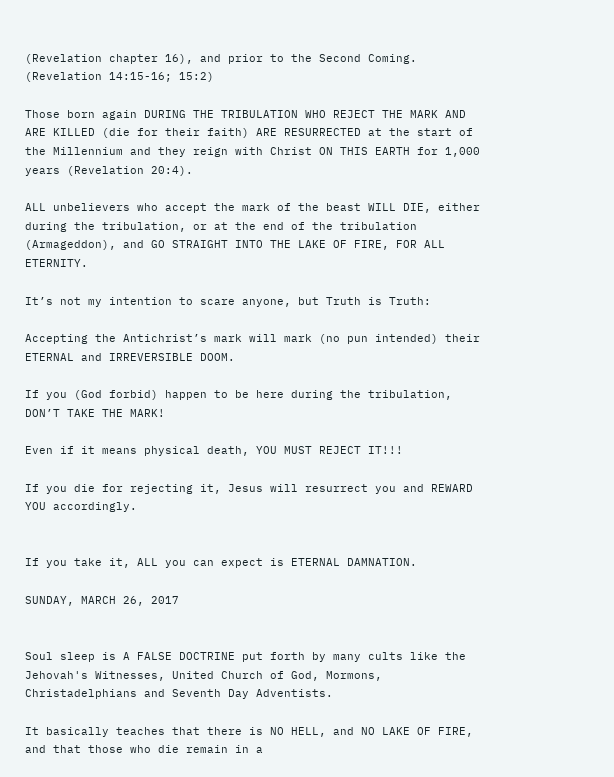(Revelation chapter 16), and prior to the Second Coming. (Revelation 14:15-16; 15:2)

Those born again DURING THE TRIBULATION WHO REJECT THE MARK AND ARE KILLED (die for their faith) ARE RESURRECTED at the start of the Millennium and they reign with Christ ON THIS EARTH for 1,000 years (Revelation 20:4).

ALL unbelievers who accept the mark of the beast WILL DIE, either during the tribulation, or at the end of the tribulation (Armageddon), and GO STRAIGHT INTO THE LAKE OF FIRE, FOR ALL ETERNITY.

It’s not my intention to scare anyone, but Truth is Truth:

Accepting the Antichrist’s mark will mark (no pun intended) their ETERNAL and IRREVERSIBLE DOOM.

If you (God forbid) happen to be here during the tribulation, DON’T TAKE THE MARK!

Even if it means physical death, YOU MUST REJECT IT!!!

If you die for rejecting it, Jesus will resurrect you and REWARD YOU accordingly.


If you take it, ALL you can expect is ETERNAL DAMNATION.

SUNDAY, MARCH 26, 2017


Soul sleep is A FALSE DOCTRINE put forth by many cults like the Jehovah's Witnesses, United Church of God, Mormons, Christadelphians and Seventh Day Adventists.

It basically teaches that there is NO HELL, and NO LAKE OF FIRE, and that those who die remain in a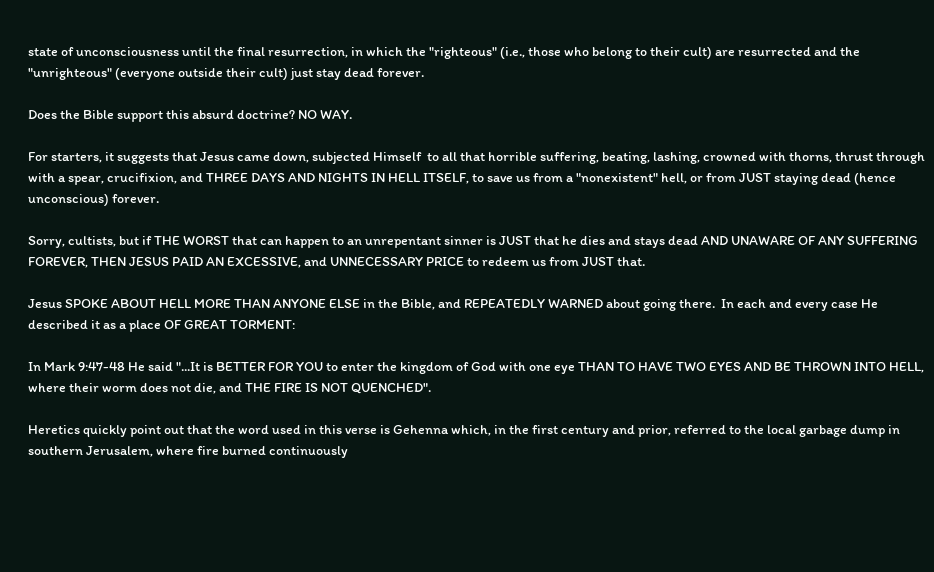state of unconsciousness until the final resurrection, in which the "righteous" (i.e., those who belong to their cult) are resurrected and the "unrighteous" (everyone outside their cult) just stay dead forever.

Does the Bible support this absurd doctrine? NO WAY.

For starters, it suggests that Jesus came down, subjected Himself  to all that horrible suffering, beating, lashing, crowned with thorns, thrust through with a spear, crucifixion, and THREE DAYS AND NIGHTS IN HELL ITSELF, to save us from a "nonexistent" hell, or from JUST staying dead (hence unconscious) forever.

Sorry, cultists, but if THE WORST that can happen to an unrepentant sinner is JUST that he dies and stays dead AND UNAWARE OF ANY SUFFERING FOREVER, THEN JESUS PAID AN EXCESSIVE, and UNNECESSARY PRICE to redeem us from JUST that.

Jesus SPOKE ABOUT HELL MORE THAN ANYONE ELSE in the Bible, and REPEATEDLY WARNED about going there.  In each and every case He described it as a place OF GREAT TORMENT:

In Mark 9:47-48 He said "...It is BETTER FOR YOU to enter the kingdom of God with one eye THAN TO HAVE TWO EYES AND BE THROWN INTO HELL, where their worm does not die, and THE FIRE IS NOT QUENCHED".

Heretics quickly point out that the word used in this verse is Gehenna which, in the first century and prior, referred to the local garbage dump in southern Jerusalem, where fire burned continuously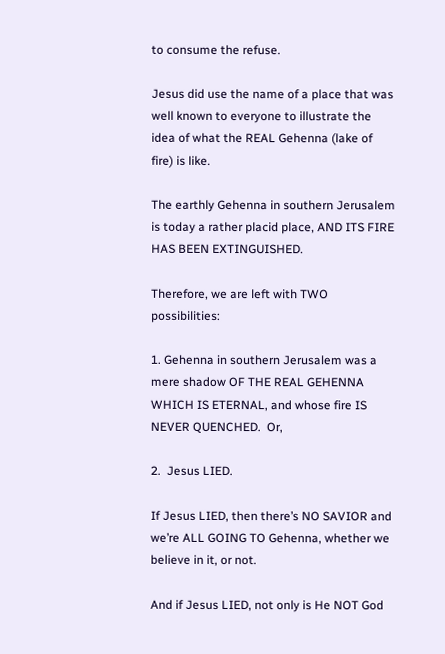to consume the refuse.

Jesus did use the name of a place that was well known to everyone to illustrate the idea of what the REAL Gehenna (lake of fire) is like.

The earthly Gehenna in southern Jerusalem is today a rather placid place, AND ITS FIRE HAS BEEN EXTINGUISHED.

Therefore, we are left with TWO possibilities:

1. Gehenna in southern Jerusalem was a mere shadow OF THE REAL GEHENNA WHICH IS ETERNAL, and whose fire IS NEVER QUENCHED.  Or,

2.  Jesus LIED.

If Jesus LIED, then there’s NO SAVIOR and we’re ALL GOING TO Gehenna, whether we believe in it, or not.

And if Jesus LIED, not only is He NOT God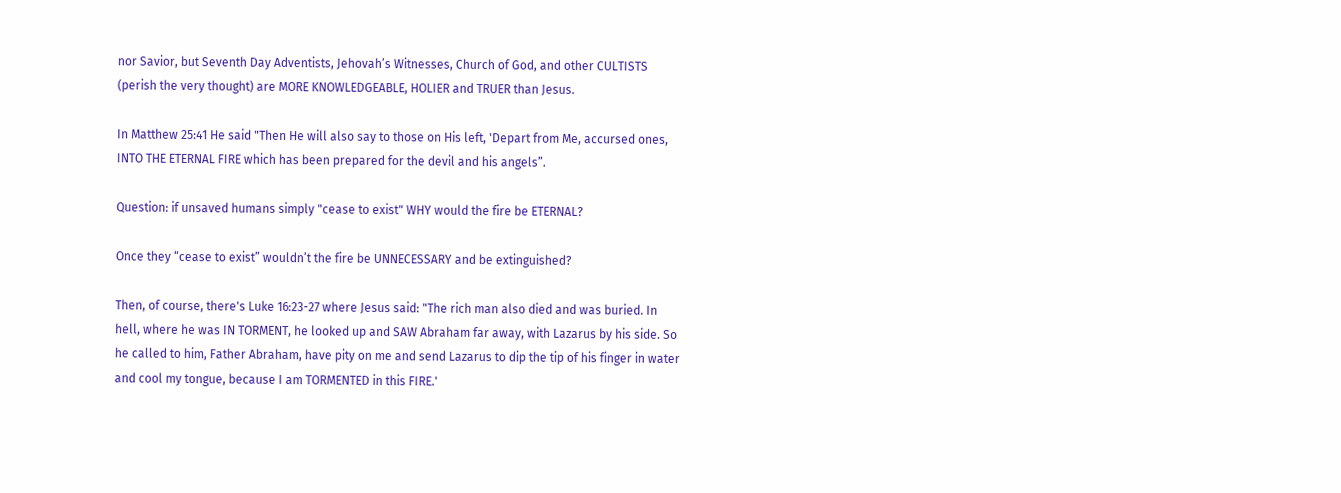nor Savior, but Seventh Day Adventists, Jehovah’s Witnesses, Church of God, and other CULTISTS (perish the very thought) are MORE KNOWLEDGEABLE, HOLIER and TRUER than Jesus.

In Matthew 25:41 He said "Then He will also say to those on His left, 'Depart from Me, accursed ones, INTO THE ETERNAL FIRE which has been prepared for the devil and his angels”.

Question: if unsaved humans simply "cease to exist" WHY would the fire be ETERNAL?

Once they “cease to exist” wouldn’t the fire be UNNECESSARY and be extinguished?

Then, of course, there's Luke 16:23-27 where Jesus said: "The rich man also died and was buried. In hell, where he was IN TORMENT, he looked up and SAW Abraham far away, with Lazarus by his side. So he called to him, Father Abraham, have pity on me and send Lazarus to dip the tip of his finger in water and cool my tongue, because I am TORMENTED in this FIRE.'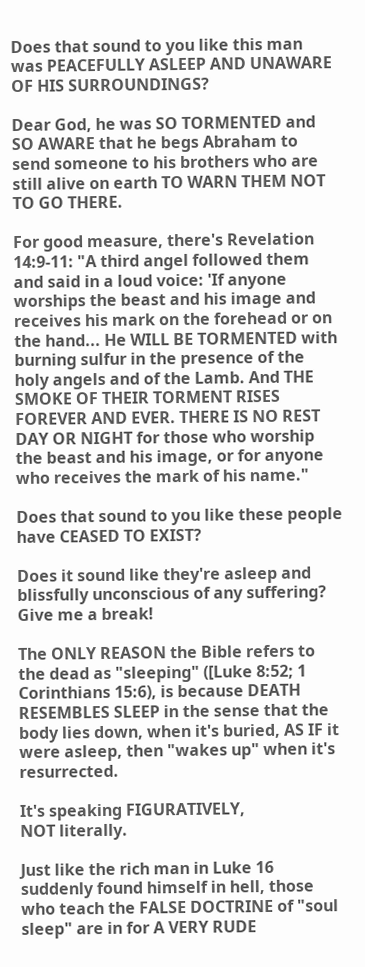Does that sound to you like this man was PEACEFULLY ASLEEP AND UNAWARE OF HIS SURROUNDINGS?

Dear God, he was SO TORMENTED and SO AWARE that he begs Abraham to send someone to his brothers who are still alive on earth TO WARN THEM NOT TO GO THERE.

For good measure, there's Revelation 14:9-11: "A third angel followed them and said in a loud voice: 'If anyone worships the beast and his image and receives his mark on the forehead or on the hand... He WILL BE TORMENTED with burning sulfur in the presence of the holy angels and of the Lamb. And THE SMOKE OF THEIR TORMENT RISES FOREVER AND EVER. THERE IS NO REST DAY OR NIGHT for those who worship the beast and his image, or for anyone who receives the mark of his name."

Does that sound to you like these people have CEASED TO EXIST?

Does it sound like they're asleep and blissfully unconscious of any suffering? Give me a break!

The ONLY REASON the Bible refers to the dead as "sleeping" ([Luke 8:52; 1 Corinthians 15:6), is because DEATH RESEMBLES SLEEP in the sense that the body lies down, when it's buried, AS IF it were asleep, then "wakes up" when it's resurrected.

It's speaking FIGURATIVELY,
NOT literally.

Just like the rich man in Luke 16 suddenly found himself in hell, those who teach the FALSE DOCTRINE of "soul sleep" are in for A VERY RUDE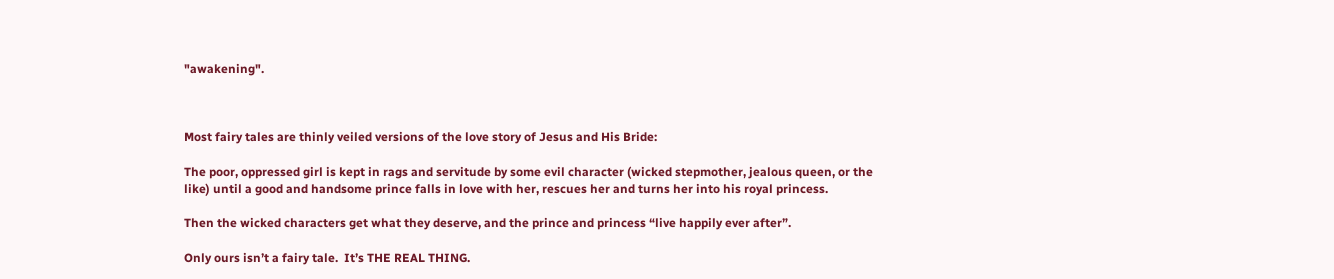"awakening".



Most fairy tales are thinly veiled versions of the love story of Jesus and His Bride:

The poor, oppressed girl is kept in rags and servitude by some evil character (wicked stepmother, jealous queen, or the like) until a good and handsome prince falls in love with her, rescues her and turns her into his royal princess.

Then the wicked characters get what they deserve, and the prince and princess “live happily ever after”.

Only ours isn’t a fairy tale.  It’s THE REAL THING.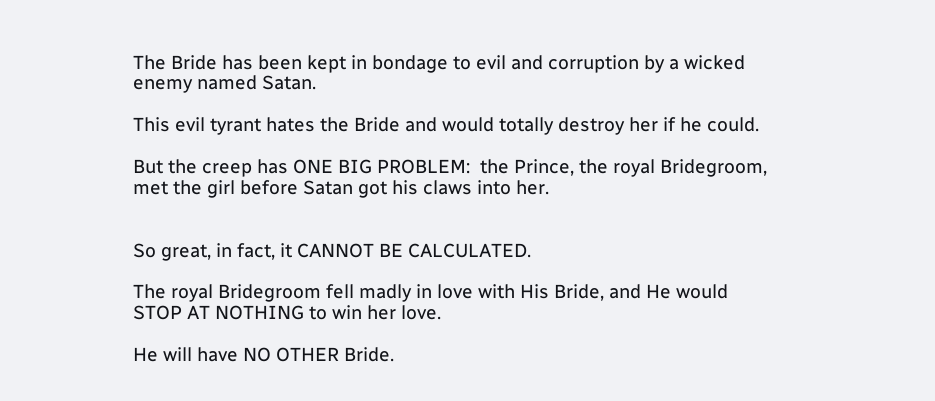The Bride has been kept in bondage to evil and corruption by a wicked enemy named Satan.

This evil tyrant hates the Bride and would totally destroy her if he could.

But the creep has ONE BIG PROBLEM:  the Prince, the royal Bridegroom, met the girl before Satan got his claws into her.


So great, in fact, it CANNOT BE CALCULATED.

The royal Bridegroom fell madly in love with His Bride, and He would STOP AT NOTHING to win her love.

He will have NO OTHER Bride.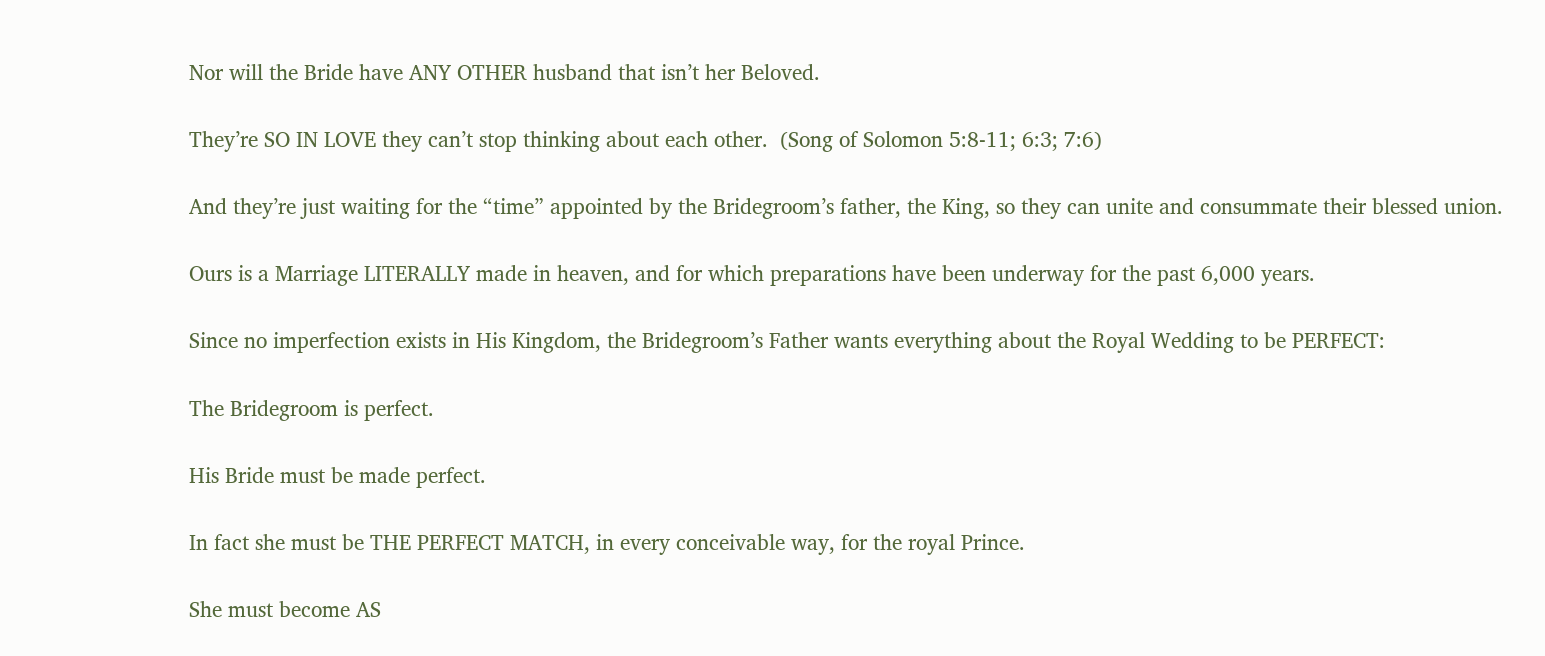Nor will the Bride have ANY OTHER husband that isn’t her Beloved.

They’re SO IN LOVE they can’t stop thinking about each other.  (Song of Solomon 5:8-11; 6:3; 7:6)

And they’re just waiting for the “time” appointed by the Bridegroom’s father, the King, so they can unite and consummate their blessed union.

Ours is a Marriage LITERALLY made in heaven, and for which preparations have been underway for the past 6,000 years.

Since no imperfection exists in His Kingdom, the Bridegroom’s Father wants everything about the Royal Wedding to be PERFECT:

The Bridegroom is perfect.

His Bride must be made perfect.

In fact she must be THE PERFECT MATCH, in every conceivable way, for the royal Prince.

She must become AS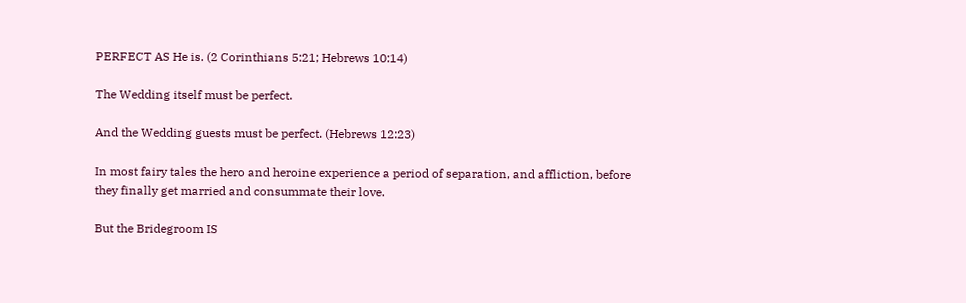PERFECT AS He is. (2 Corinthians 5:21; Hebrews 10:14)

The Wedding itself must be perfect.

And the Wedding guests must be perfect. (Hebrews 12:23)

In most fairy tales the hero and heroine experience a period of separation, and affliction, before they finally get married and consummate their love.

But the Bridegroom IS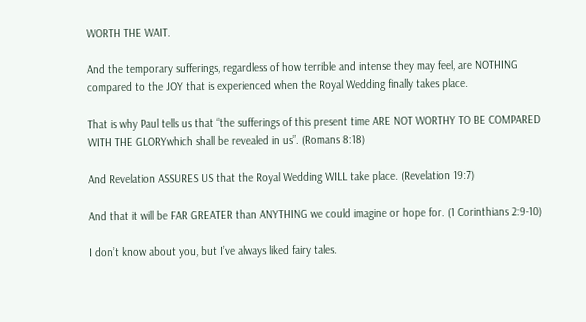WORTH THE WAIT.

And the temporary sufferings, regardless of how terrible and intense they may feel, are NOTHING compared to the JOY that is experienced when the Royal Wedding finally takes place.

That is why Paul tells us that “the sufferings of this present time ARE NOT WORTHY TO BE COMPARED WITH THE GLORYwhich shall be revealed in us”. (Romans 8:18)

And Revelation ASSURES US that the Royal Wedding WILL take place. (Revelation 19:7)

And that it will be FAR GREATER than ANYTHING we could imagine or hope for. (1 Corinthians 2:9-10)

I don’t know about you, but I’ve always liked fairy tales.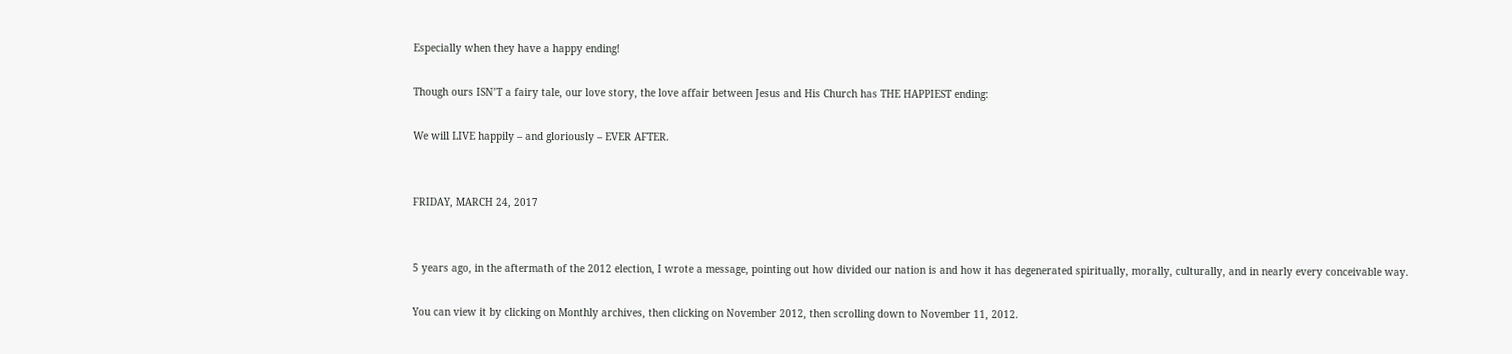Especially when they have a happy ending!

Though ours ISN’T a fairy tale, our love story, the love affair between Jesus and His Church has THE HAPPIEST ending:

We will LIVE happily – and gloriously – EVER AFTER.


FRIDAY, MARCH 24, 2017


5 years ago, in the aftermath of the 2012 election, I wrote a message, pointing out how divided our nation is and how it has degenerated spiritually, morally, culturally, and in nearly every conceivable way.

You can view it by clicking on Monthly archives, then clicking on November 2012, then scrolling down to November 11, 2012.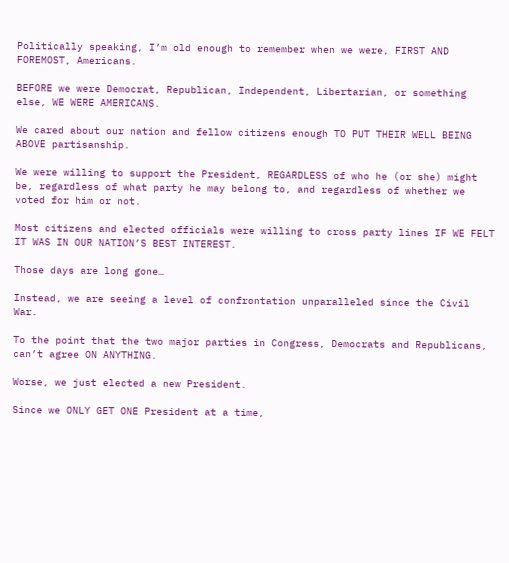Politically speaking, I’m old enough to remember when we were, FIRST AND FOREMOST, Americans.

BEFORE we were Democrat, Republican, Independent, Libertarian, or something else, WE WERE AMERICANS.

We cared about our nation and fellow citizens enough TO PUT THEIR WELL BEING ABOVE partisanship.

We were willing to support the President, REGARDLESS of who he (or she) might be, regardless of what party he may belong to, and regardless of whether we voted for him or not.

Most citizens and elected officials were willing to cross party lines IF WE FELT IT WAS IN OUR NATION’S BEST INTEREST.

Those days are long gone…

Instead, we are seeing a level of confrontation unparalleled since the Civil War.

To the point that the two major parties in Congress, Democrats and Republicans, can’t agree ON ANYTHING.

Worse, we just elected a new President.

Since we ONLY GET ONE President at a time,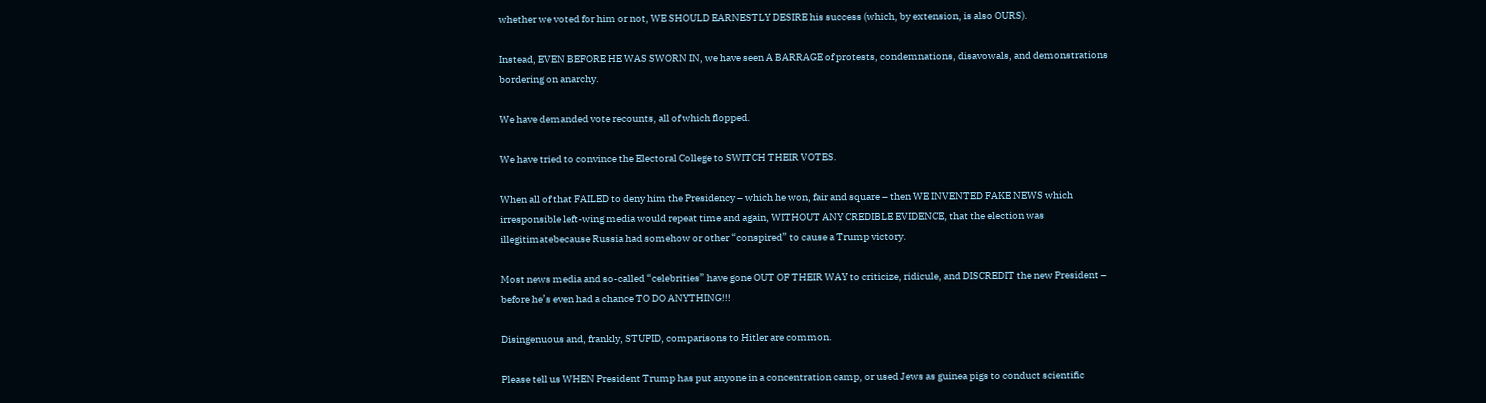whether we voted for him or not, WE SHOULD EARNESTLY DESIRE his success (which, by extension, is also OURS).

Instead, EVEN BEFORE HE WAS SWORN IN, we have seen A BARRAGE of protests, condemnations, disavowals, and demonstrations bordering on anarchy.

We have demanded vote recounts, all of which flopped.

We have tried to convince the Electoral College to SWITCH THEIR VOTES.

When all of that FAILED to deny him the Presidency – which he won, fair and square – then WE INVENTED FAKE NEWS which irresponsible left-wing media would repeat time and again, WITHOUT ANY CREDIBLE EVIDENCE, that the election was illegitimatebecause Russia had somehow or other “conspired” to cause a Trump victory.

Most news media and so-called “celebrities” have gone OUT OF THEIR WAY to criticize, ridicule, and DISCREDIT the new President – before he’s even had a chance TO DO ANYTHING!!!

Disingenuous and, frankly, STUPID, comparisons to Hitler are common.

Please tell us WHEN President Trump has put anyone in a concentration camp, or used Jews as guinea pigs to conduct scientific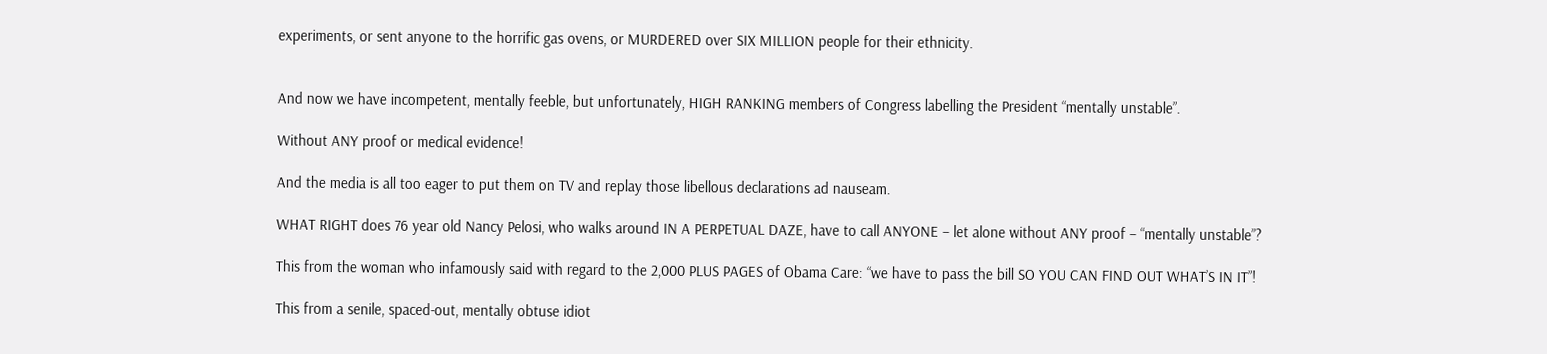experiments, or sent anyone to the horrific gas ovens, or MURDERED over SIX MILLION people for their ethnicity.


And now we have incompetent, mentally feeble, but unfortunately, HIGH RANKING members of Congress labelling the President “mentally unstable”.

Without ANY proof or medical evidence!

And the media is all too eager to put them on TV and replay those libellous declarations ad nauseam.

WHAT RIGHT does 76 year old Nancy Pelosi, who walks around IN A PERPETUAL DAZE, have to call ANYONE – let alone without ANY proof – “mentally unstable”?

This from the woman who infamously said with regard to the 2,000 PLUS PAGES of Obama Care: “we have to pass the bill SO YOU CAN FIND OUT WHAT’S IN IT”!

This from a senile, spaced-out, mentally obtuse idiot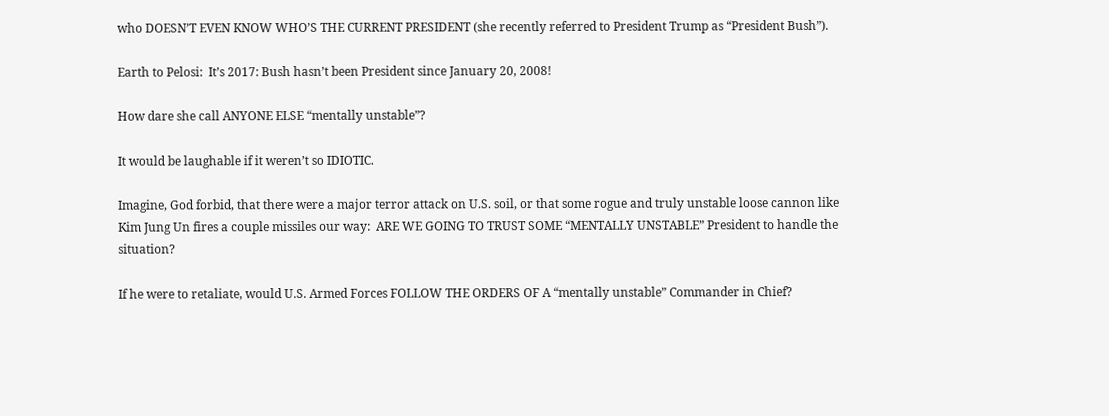who DOESN’T EVEN KNOW WHO’S THE CURRENT PRESIDENT (she recently referred to President Trump as “President Bush”).

Earth to Pelosi:  It’s 2017: Bush hasn’t been President since January 20, 2008!

How dare she call ANYONE ELSE “mentally unstable”?

It would be laughable if it weren’t so IDIOTIC.

Imagine, God forbid, that there were a major terror attack on U.S. soil, or that some rogue and truly unstable loose cannon like Kim Jung Un fires a couple missiles our way:  ARE WE GOING TO TRUST SOME “MENTALLY UNSTABLE” President to handle the situation?

If he were to retaliate, would U.S. Armed Forces FOLLOW THE ORDERS OF A “mentally unstable” Commander in Chief?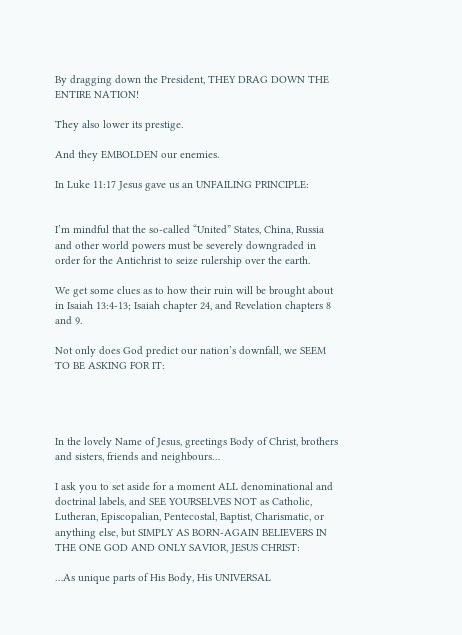By dragging down the President, THEY DRAG DOWN THE ENTIRE NATION!

They also lower its prestige.

And they EMBOLDEN our enemies.

In Luke 11:17 Jesus gave us an UNFAILING PRINCIPLE:


I’m mindful that the so-called “United” States, China, Russia and other world powers must be severely downgraded in order for the Antichrist to seize rulership over the earth.

We get some clues as to how their ruin will be brought about in Isaiah 13:4-13; Isaiah chapter 24, and Revelation chapters 8 and 9.

Not only does God predict our nation’s downfall, we SEEM TO BE ASKING FOR IT:




In the lovely Name of Jesus, greetings Body of Christ, brothers and sisters, friends and neighbours…

I ask you to set aside for a moment ALL denominational and doctrinal labels, and SEE YOURSELVES NOT as Catholic, Lutheran, Episcopalian, Pentecostal, Baptist, Charismatic, or anything else, but SIMPLY AS BORN-AGAIN BELIEVERS IN THE ONE GOD AND ONLY SAVIOR, JESUS CHRIST:

…As unique parts of His Body, His UNIVERSAL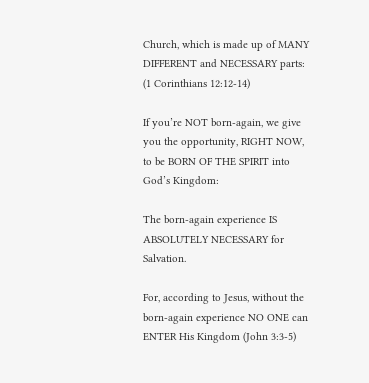Church, which is made up of MANY DIFFERENT and NECESSARY parts: (1 Corinthians 12:12-14)

If you’re NOT born-again, we give you the opportunity, RIGHT NOW, to be BORN OF THE SPIRIT into God’s Kingdom:

The born-again experience IS ABSOLUTELY NECESSARY for Salvation.

For, according to Jesus, without the born-again experience NO ONE can ENTER His Kingdom (John 3:3-5)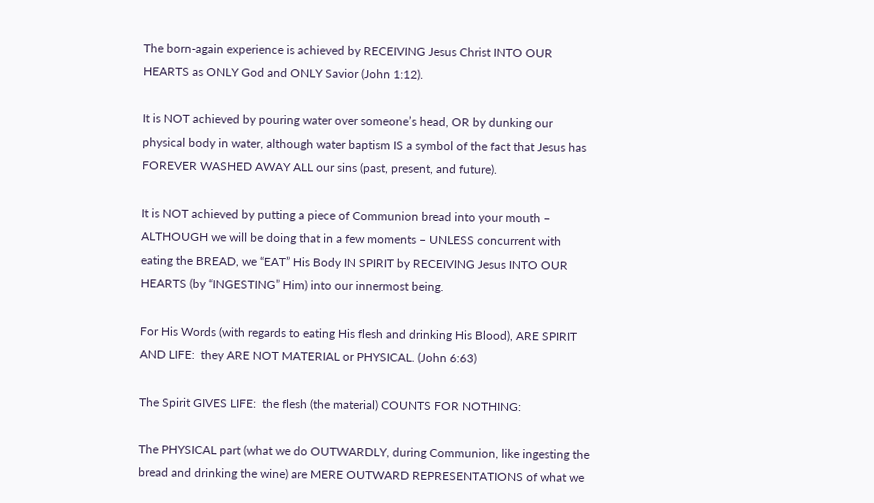The born-again experience is achieved by RECEIVING Jesus Christ INTO OUR HEARTS as ONLY God and ONLY Savior (John 1:12).

It is NOT achieved by pouring water over someone’s head, OR by dunking our physical body in water, although water baptism IS a symbol of the fact that Jesus has FOREVER WASHED AWAY ALL our sins (past, present, and future).

It is NOT achieved by putting a piece of Communion bread into your mouth – ALTHOUGH we will be doing that in a few moments – UNLESS concurrent with eating the BREAD, we “EAT” His Body IN SPIRIT by RECEIVING Jesus INTO OUR HEARTS (by “INGESTING” Him) into our innermost being.

For His Words (with regards to eating His flesh and drinking His Blood), ARE SPIRIT AND LIFE:  they ARE NOT MATERIAL or PHYSICAL. (John 6:63)

The Spirit GIVES LIFE:  the flesh (the material) COUNTS FOR NOTHING:

The PHYSICAL part (what we do OUTWARDLY, during Communion, like ingesting the bread and drinking the wine) are MERE OUTWARD REPRESENTATIONS of what we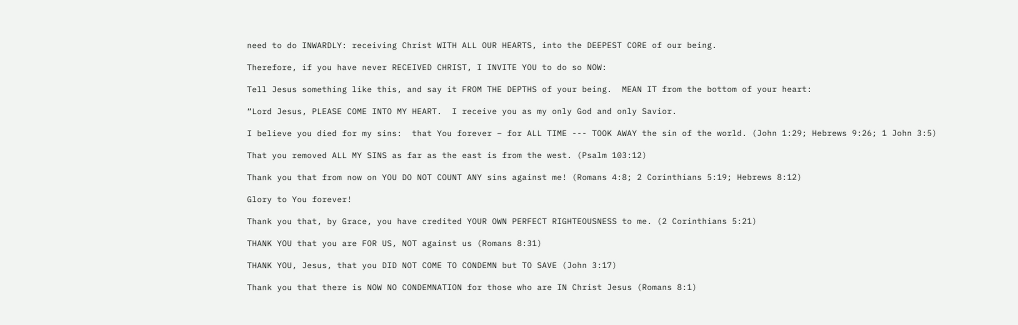need to do INWARDLY: receiving Christ WITH ALL OUR HEARTS, into the DEEPEST CORE of our being.

Therefore, if you have never RECEIVED CHRIST, I INVITE YOU to do so NOW:

Tell Jesus something like this, and say it FROM THE DEPTHS of your being.  MEAN IT from the bottom of your heart:

“Lord Jesus, PLEASE COME INTO MY HEART.  I receive you as my only God and only Savior.

I believe you died for my sins:  that You forever – for ALL TIME --- TOOK AWAY the sin of the world. (John 1:29; Hebrews 9:26; 1 John 3:5)

That you removed ALL MY SINS as far as the east is from the west. (Psalm 103:12)

Thank you that from now on YOU DO NOT COUNT ANY sins against me! (Romans 4:8; 2 Corinthians 5:19; Hebrews 8:12)

Glory to You forever!

Thank you that, by Grace, you have credited YOUR OWN PERFECT RIGHTEOUSNESS to me. (2 Corinthians 5:21)

THANK YOU that you are FOR US, NOT against us (Romans 8:31)

THANK YOU, Jesus, that you DID NOT COME TO CONDEMN but TO SAVE (John 3:17)

Thank you that there is NOW NO CONDEMNATION for those who are IN Christ Jesus (Romans 8:1)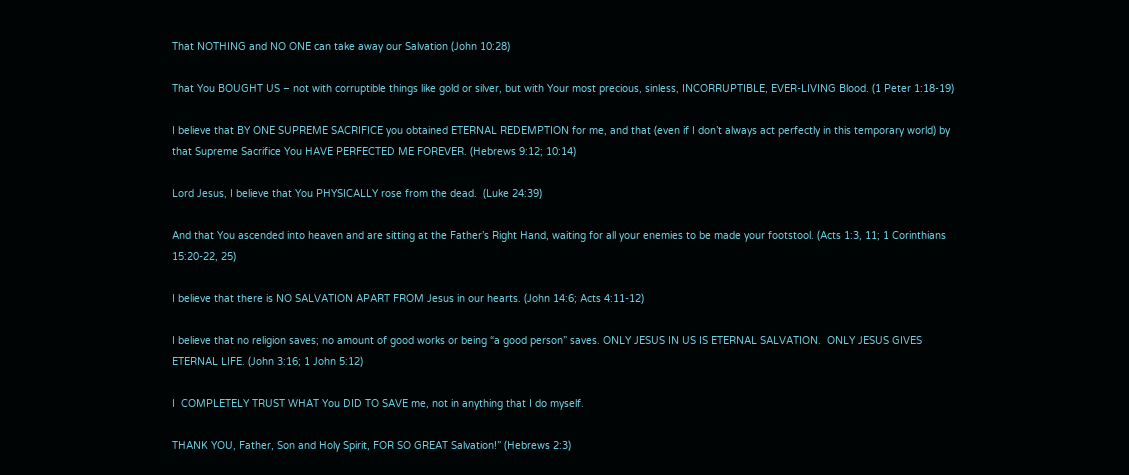That NOTHING and NO ONE can take away our Salvation (John 10:28)

That You BOUGHT US – not with corruptible things like gold or silver, but with Your most precious, sinless, INCORRUPTIBLE, EVER-LIVING Blood. (1 Peter 1:18-19)

I believe that BY ONE SUPREME SACRIFICE you obtained ETERNAL REDEMPTION for me, and that (even if I don’t always act perfectly in this temporary world) by that Supreme Sacrifice You HAVE PERFECTED ME FOREVER. (Hebrews 9:12; 10:14)

Lord Jesus, I believe that You PHYSICALLY rose from the dead.  (Luke 24:39)

And that You ascended into heaven and are sitting at the Father’s Right Hand, waiting for all your enemies to be made your footstool. (Acts 1:3, 11; 1 Corinthians 15:20-22, 25)

I believe that there is NO SALVATION APART FROM Jesus in our hearts. (John 14:6; Acts 4:11-12)

I believe that no religion saves; no amount of good works or being “a good person” saves. ONLY JESUS IN US IS ETERNAL SALVATION.  ONLY JESUS GIVES ETERNAL LIFE. (John 3:16; 1 John 5:12)

I  COMPLETELY TRUST WHAT You DID TO SAVE me, not in anything that I do myself.

THANK YOU, Father, Son and Holy Spirit, FOR SO GREAT Salvation!” (Hebrews 2:3)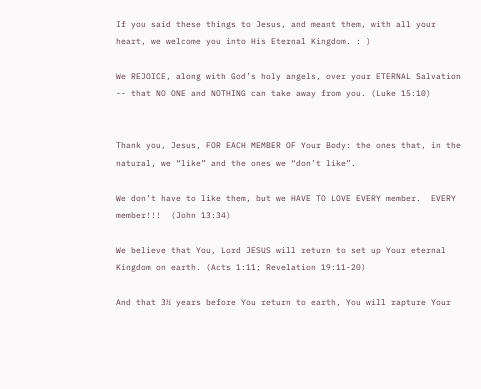If you said these things to Jesus, and meant them, with all your heart, we welcome you into His Eternal Kingdom. : )

We REJOICE, along with God’s holy angels, over your ETERNAL Salvation -- that NO ONE and NOTHING can take away from you. (Luke 15:10)


Thank you, Jesus, FOR EACH MEMBER OF Your Body: the ones that, in the natural, we “like” and the ones we “don’t like”.

We don’t have to like them, but we HAVE TO LOVE EVERY member.  EVERY member!!!  (John 13:34)

We believe that You, Lord JESUS will return to set up Your eternal Kingdom on earth. (Acts 1:11; Revelation 19:11-20)

And that 3½ years before You return to earth, You will rapture Your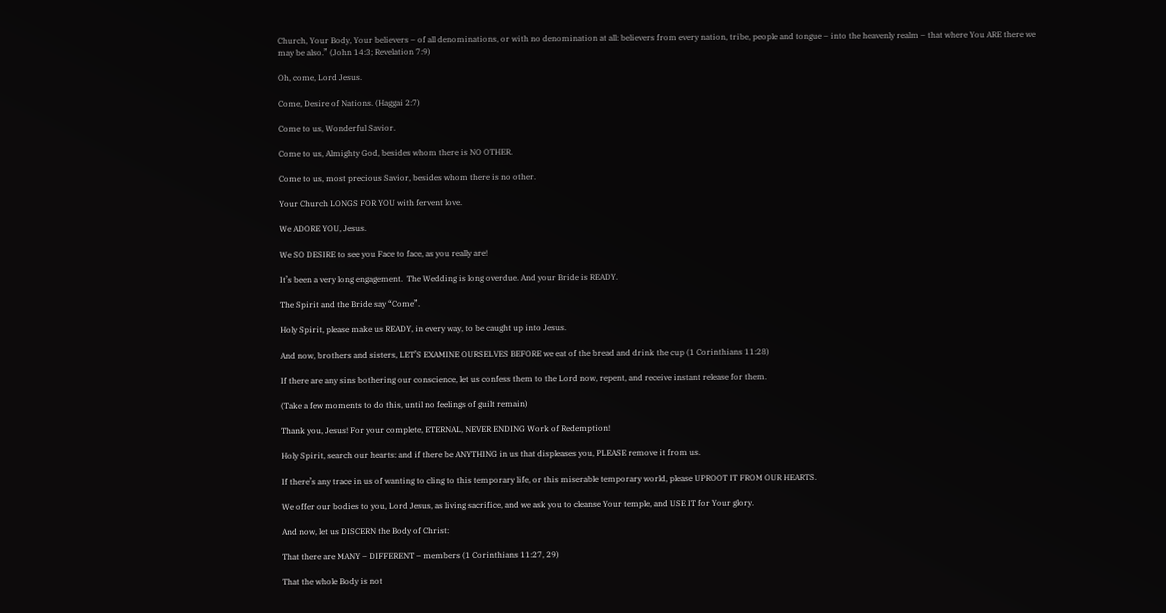Church, Your Body, Your believers – of all denominations, or with no denomination at all: believers from every nation, tribe, people and tongue – into the heavenly realm – that where You ARE there we may be also.” (John 14:3; Revelation 7:9)

Oh, come, Lord Jesus.

Come, Desire of Nations. (Haggai 2:7)

Come to us, Wonderful Savior.

Come to us, Almighty God, besides whom there is NO OTHER.

Come to us, most precious Savior, besides whom there is no other.

Your Church LONGS FOR YOU with fervent love.

We ADORE YOU, Jesus.

We SO DESIRE to see you Face to face, as you really are!

It’s been a very long engagement.  The Wedding is long overdue. And your Bride is READY.

The Spirit and the Bride say “Come”.

Holy Spirit, please make us READY, in every way, to be caught up into Jesus.

And now, brothers and sisters, LET’S EXAMINE OURSELVES BEFORE we eat of the bread and drink the cup (1 Corinthians 11:28)

If there are any sins bothering our conscience, let us confess them to the Lord now, repent, and receive instant release for them.

(Take a few moments to do this, until no feelings of guilt remain)

Thank you, Jesus! For your complete, ETERNAL, NEVER ENDING Work of Redemption!

Holy Spirit, search our hearts: and if there be ANYTHING in us that displeases you, PLEASE remove it from us.

If there’s any trace in us of wanting to cling to this temporary life, or this miserable temporary world, please UPROOT IT FROM OUR HEARTS.

We offer our bodies to you, Lord Jesus, as living sacrifice, and we ask you to cleanse Your temple, and USE IT for Your glory.

And now, let us DISCERN the Body of Christ:

That there are MANY – DIFFERENT – members (1 Corinthians 11:27, 29)

That the whole Body is not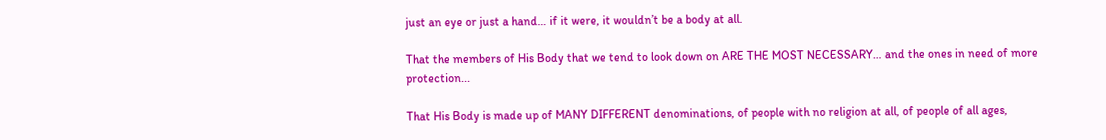just an eye or just a hand… if it were, it wouldn’t be a body at all.

That the members of His Body that we tend to look down on ARE THE MOST NECESSARY… and the ones in need of more protection...

That His Body is made up of MANY DIFFERENT denominations, of people with no religion at all, of people of all ages,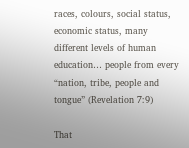races, colours, social status, economic status, many different levels of human education… people from every “nation, tribe, people and tongue” (Revelation 7:9)

That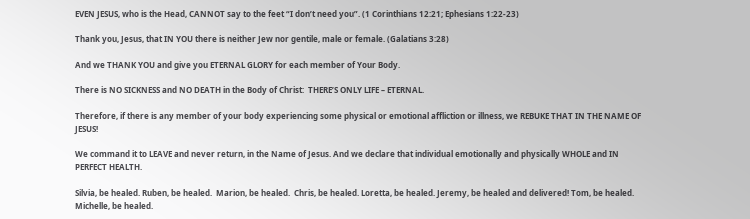EVEN JESUS, who is the Head, CANNOT say to the feet “I don’t need you”. (1 Corinthians 12:21; Ephesians 1:22-23)

Thank you, Jesus, that IN YOU there is neither Jew nor gentile, male or female. (Galatians 3:28)

And we THANK YOU and give you ETERNAL GLORY for each member of Your Body.

There is NO SICKNESS and NO DEATH in the Body of Christ:  THERE’S ONLY LIFE – ETERNAL.

Therefore, if there is any member of your body experiencing some physical or emotional affliction or illness, we REBUKE THAT IN THE NAME OF JESUS!

We command it to LEAVE and never return, in the Name of Jesus. And we declare that individual emotionally and physically WHOLE and IN PERFECT HEALTH.

Silvia, be healed. Ruben, be healed.  Marion, be healed.  Chris, be healed. Loretta, be healed. Jeremy, be healed and delivered! Tom, be healed. Michelle, be healed.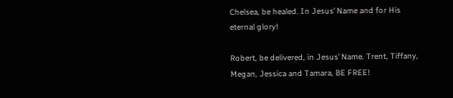Chelsea, be healed. In Jesus’ Name and for His eternal glory!

Robert, be delivered, in Jesus’ Name. Trent, Tiffany, Megan, Jessica and Tamara, BE FREE!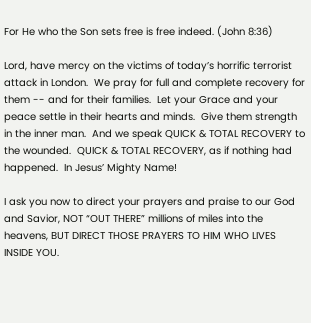For He who the Son sets free is free indeed. (John 8:36)

Lord, have mercy on the victims of today’s horrific terrorist attack in London.  We pray for full and complete recovery for them -- and for their families.  Let your Grace and your peace settle in their hearts and minds.  Give them strength in the inner man.  And we speak QUICK & TOTAL RECOVERY to the wounded.  QUICK & TOTAL RECOVERY, as if nothing had happened.  In Jesus’ Mighty Name!

I ask you now to direct your prayers and praise to our God and Savior, NOT “OUT THERE” millions of miles into the heavens, BUT DIRECT THOSE PRAYERS TO HIM WHO LIVES INSIDE YOU.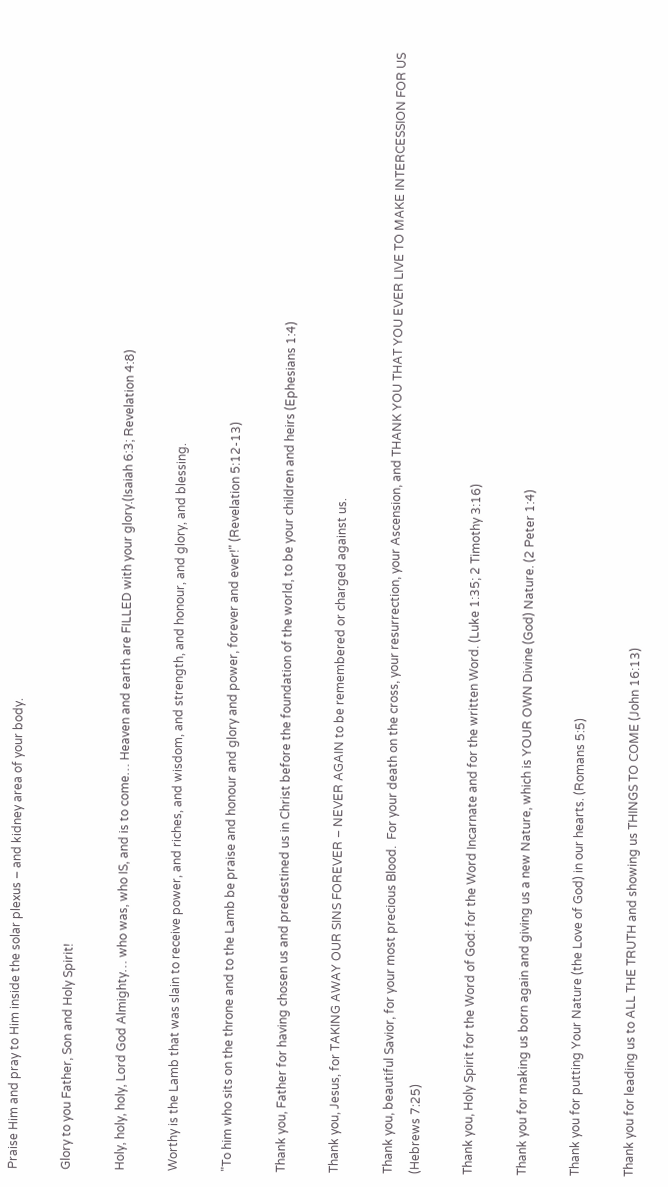Praise Him and pray to Him inside the solar plexus – and kidney area of your body.

Glory to you Father, Son and Holy Spirit!

Holy, holy, holy, Lord God Almighty… who was, who IS, and is to come… Heaven and earth are FILLED with your glory.(Isaiah 6:3; Revelation 4:8)

Worthy is the Lamb that was slain to receive power, and riches, and wisdom, and strength, and honour, and glory, and blessing.

"To him who sits on the throne and to the Lamb be praise and honour and glory and power, forever and ever!" (Revelation 5:12-13)

Thank you, Father for having chosen us and predestined us in Christ before the foundation of the world, to be your children and heirs (Ephesians 1:4)

Thank you, Jesus, for TAKING AWAY OUR SINS FOREVER – NEVER AGAIN to be remembered or charged against us.

Thank you, beautiful Savior, for your most precious Blood.  For your death on the cross, your resurrection, your Ascension, and THANK YOU THAT YOU EVER LIVE TO MAKE INTERCESSION FOR US (Hebrews 7:25)

Thank you, Holy Spirit for the Word of God: for the Word Incarnate and for the written Word. (Luke 1:35; 2 Timothy 3:16)

Thank you for making us born again and giving us a new Nature, which is YOUR OWN Divine (God) Nature. (2 Peter 1:4)

Thank you for putting Your Nature (the Love of God) in our hearts. (Romans 5:5)

Thank you for leading us to ALL THE TRUTH and showing us THINGS TO COME (John 16:13)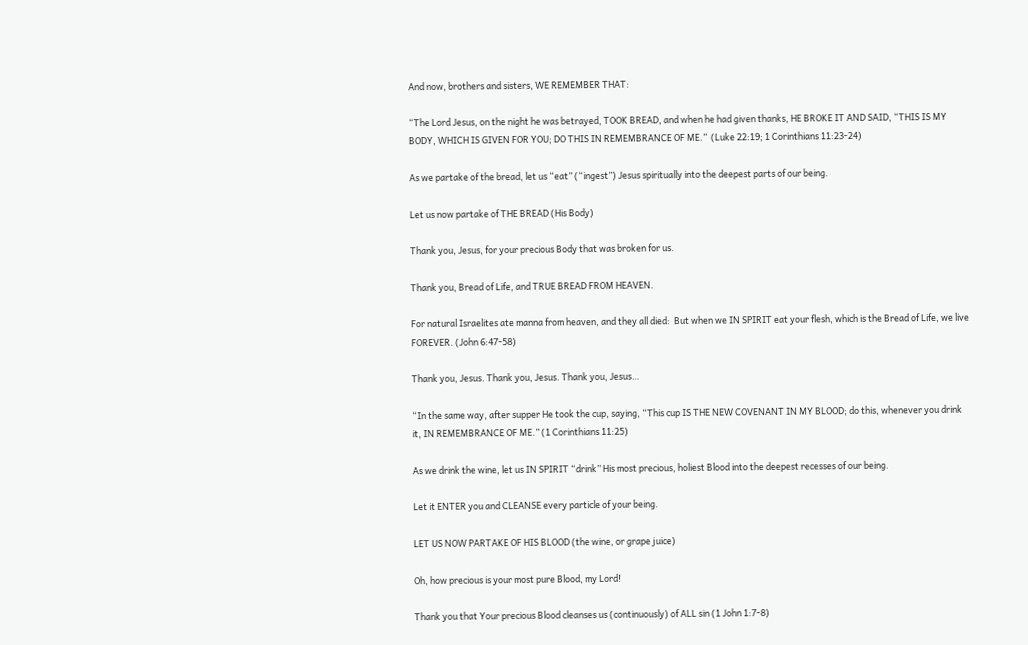And now, brothers and sisters, WE REMEMBER THAT:

“The Lord Jesus, on the night he was betrayed, TOOK BREAD, and when he had given thanks, HE BROKE IT AND SAID, “THIS IS MY BODY, WHICH IS GIVEN FOR YOU; DO THIS IN REMEMBRANCE OF ME.”  (Luke 22:19; 1 Corinthians 11:23-24)

As we partake of the bread, let us “eat” (“ingest”) Jesus spiritually into the deepest parts of our being.

Let us now partake of THE BREAD (His Body)

Thank you, Jesus, for your precious Body that was broken for us.

Thank you, Bread of Life, and TRUE BREAD FROM HEAVEN.

For natural Israelites ate manna from heaven, and they all died:  But when we IN SPIRIT eat your flesh, which is the Bread of Life, we live FOREVER. (John 6:47-58)

Thank you, Jesus. Thank you, Jesus. Thank you, Jesus…

“In the same way, after supper He took the cup, saying, “This cup IS THE NEW COVENANT IN MY BLOOD; do this, whenever you drink it, IN REMEMBRANCE OF ME.” (1 Corinthians 11:25)

As we drink the wine, let us IN SPIRIT “drink” His most precious, holiest Blood into the deepest recesses of our being.

Let it ENTER you and CLEANSE every particle of your being.

LET US NOW PARTAKE OF HIS BLOOD (the wine, or grape juice)

Oh, how precious is your most pure Blood, my Lord!

Thank you that Your precious Blood cleanses us (continuously) of ALL sin (1 John 1:7-8)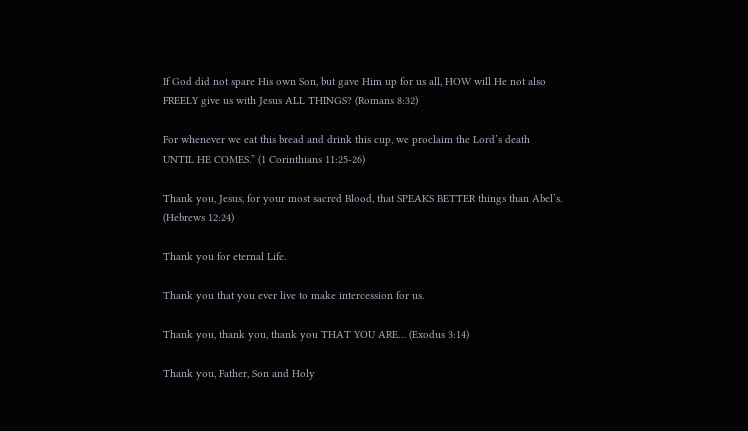If God did not spare His own Son, but gave Him up for us all, HOW will He not also FREELY give us with Jesus ALL THINGS? (Romans 8:32)

For whenever we eat this bread and drink this cup, we proclaim the Lord’s death UNTIL HE COMES.” (1 Corinthians 11:25-26)

Thank you, Jesus, for your most sacred Blood, that SPEAKS BETTER things than Abel’s. (Hebrews 12:24)

Thank you for eternal Life.

Thank you that you ever live to make intercession for us.

Thank you, thank you, thank you THAT YOU ARE… (Exodus 3:14)

Thank you, Father, Son and Holy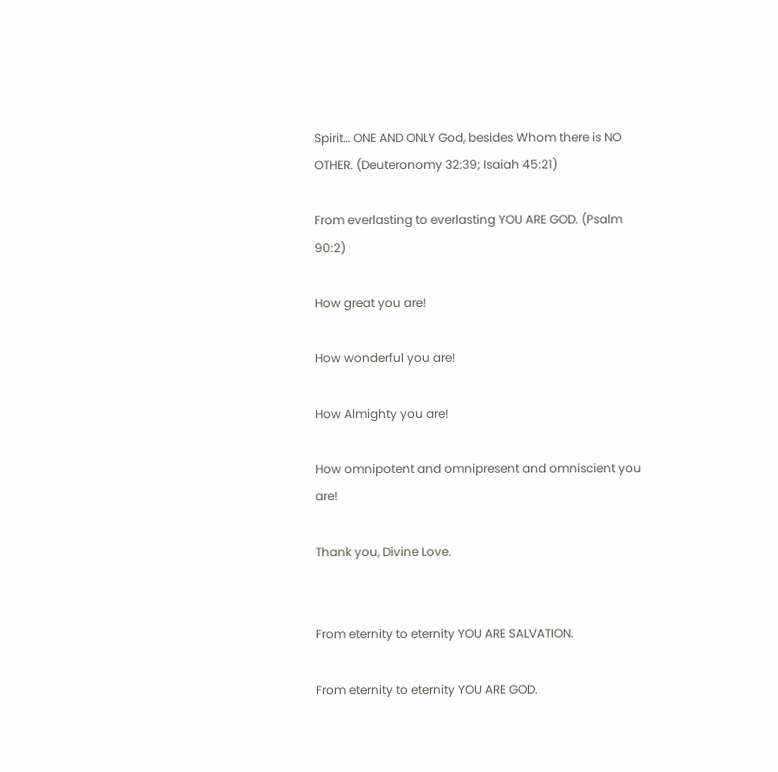Spirit… ONE AND ONLY God, besides Whom there is NO OTHER. (Deuteronomy 32:39; Isaiah 45:21)

From everlasting to everlasting YOU ARE GOD. (Psalm 90:2)

How great you are!

How wonderful you are!

How Almighty you are!

How omnipotent and omnipresent and omniscient you are!

Thank you, Divine Love.


From eternity to eternity YOU ARE SALVATION.

From eternity to eternity YOU ARE GOD.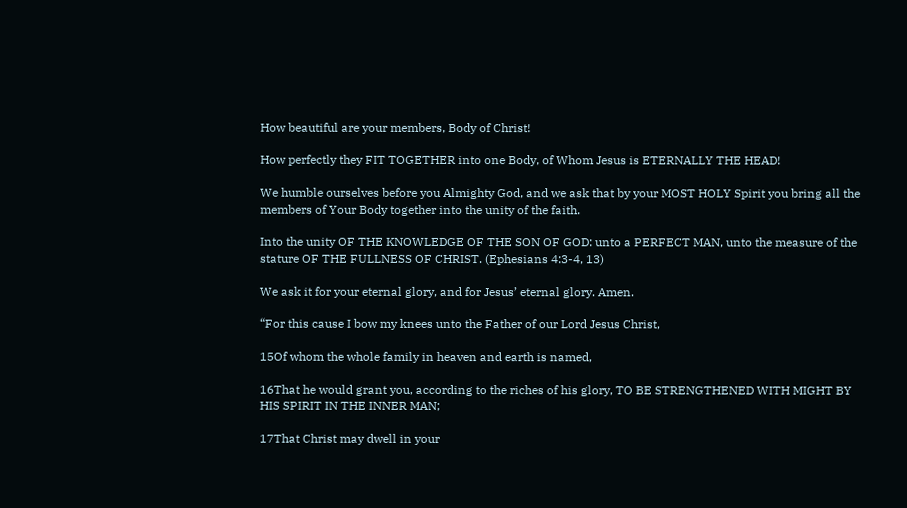How beautiful are your members, Body of Christ!

How perfectly they FIT TOGETHER into one Body, of Whom Jesus is ETERNALLY THE HEAD!

We humble ourselves before you Almighty God, and we ask that by your MOST HOLY Spirit you bring all the members of Your Body together into the unity of the faith.

Into the unity OF THE KNOWLEDGE OF THE SON OF GOD: unto a PERFECT MAN, unto the measure of the stature OF THE FULLNESS OF CHRIST. (Ephesians 4:3-4, 13)

We ask it for your eternal glory, and for Jesus’ eternal glory. Amen.

“For this cause I bow my knees unto the Father of our Lord Jesus Christ,

15Of whom the whole family in heaven and earth is named,

16That he would grant you, according to the riches of his glory, TO BE STRENGTHENED WITH MIGHT BY HIS SPIRIT IN THE INNER MAN;

17That Christ may dwell in your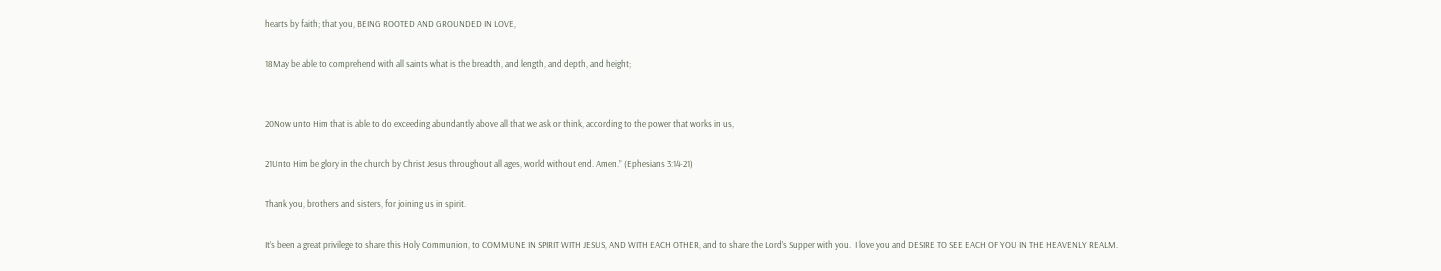hearts by faith; that you, BEING ROOTED AND GROUNDED IN LOVE,

18May be able to comprehend with all saints what is the breadth, and length, and depth, and height;


20Now unto Him that is able to do exceeding abundantly above all that we ask or think, according to the power that works in us,

21Unto Him be glory in the church by Christ Jesus throughout all ages, world without end. Amen.” (Ephesians 3:14-21)

Thank you, brothers and sisters, for joining us in spirit.

It’s been a great privilege to share this Holy Communion, to COMMUNE IN SPIRIT WITH JESUS, AND WITH EACH OTHER, and to share the Lord’s Supper with you.  I love you and DESIRE TO SEE EACH OF YOU IN THE HEAVENLY REALM.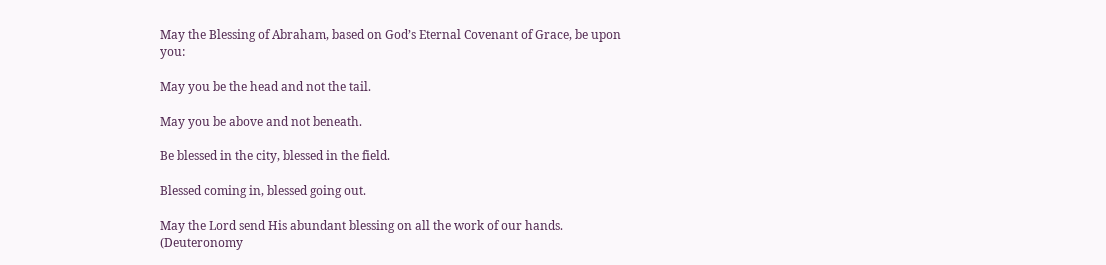May the Blessing of Abraham, based on God’s Eternal Covenant of Grace, be upon you:

May you be the head and not the tail.

May you be above and not beneath.

Be blessed in the city, blessed in the field.

Blessed coming in, blessed going out.

May the Lord send His abundant blessing on all the work of our hands. (Deuteronomy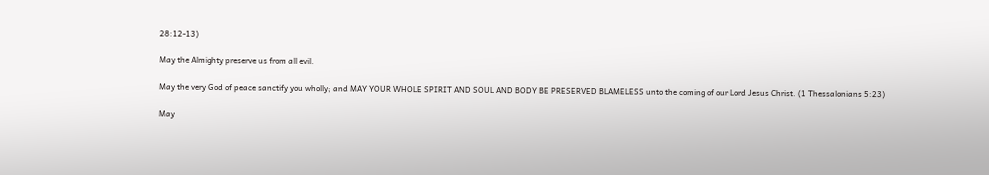28:12-13)

May the Almighty preserve us from all evil.

May the very God of peace sanctify you wholly; and MAY YOUR WHOLE SPIRIT AND SOUL AND BODY BE PRESERVED BLAMELESS unto the coming of our Lord Jesus Christ. (1 Thessalonians 5:23)

May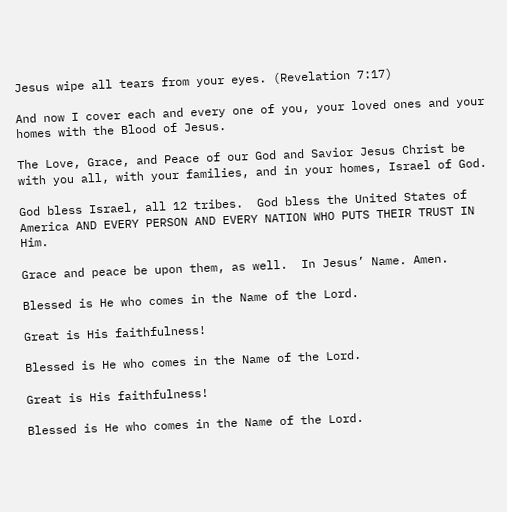Jesus wipe all tears from your eyes. (Revelation 7:17)

And now I cover each and every one of you, your loved ones and your homes with the Blood of Jesus.

The Love, Grace, and Peace of our God and Savior Jesus Christ be with you all, with your families, and in your homes, Israel of God.

God bless Israel, all 12 tribes.  God bless the United States of America AND EVERY PERSON AND EVERY NATION WHO PUTS THEIR TRUST IN Him.

Grace and peace be upon them, as well.  In Jesus’ Name. Amen.

Blessed is He who comes in the Name of the Lord.

Great is His faithfulness!

Blessed is He who comes in the Name of the Lord.

Great is His faithfulness!

Blessed is He who comes in the Name of the Lord.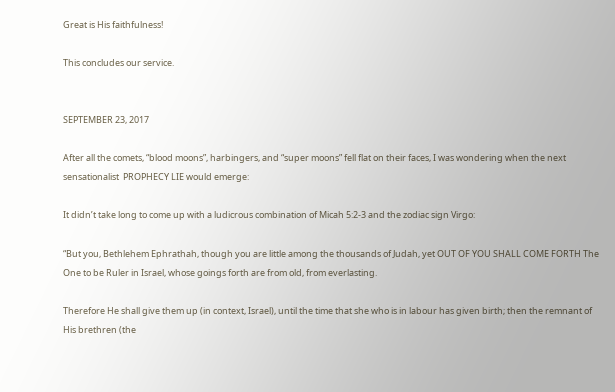Great is His faithfulness!

This concludes our service.


SEPTEMBER 23, 2017

After all the comets, “blood moons”, harbingers, and “super moons” fell flat on their faces, I was wondering when the next sensationalist  PROPHECY LIE would emerge:

It didn’t take long to come up with a ludicrous combination of Micah 5:2-3 and the zodiac sign Virgo:

“But you, Bethlehem Ephrathah, though you are little among the thousands of Judah, yet OUT OF YOU SHALL COME FORTH The One to be Ruler in Israel, whose goings forth are from old, from everlasting.

Therefore He shall give them up (in context, Israel), until the time that she who is in labour has given birth; then the remnant of His brethren (the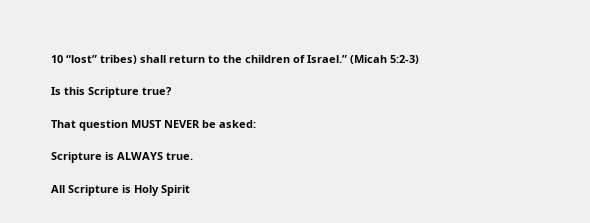10 “lost” tribes) shall return to the children of Israel.” (Micah 5:2-3)

Is this Scripture true?

That question MUST NEVER be asked:

Scripture is ALWAYS true.

All Scripture is Holy Spirit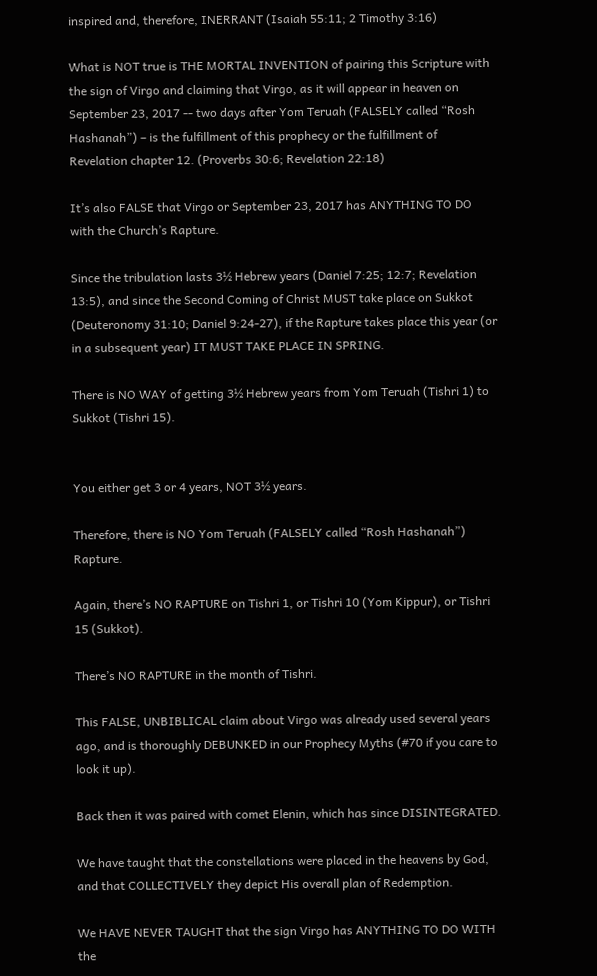inspired and, therefore, INERRANT (Isaiah 55:11; 2 Timothy 3:16)

What is NOT true is THE MORTAL INVENTION of pairing this Scripture with the sign of Virgo and claiming that Virgo, as it will appear in heaven on September 23, 2017 -- two days after Yom Teruah (FALSELY called “Rosh Hashanah”) – is the fulfillment of this prophecy or the fulfillment of Revelation chapter 12. (Proverbs 30:6; Revelation 22:18)

It’s also FALSE that Virgo or September 23, 2017 has ANYTHING TO DO with the Church’s Rapture.

Since the tribulation lasts 3½ Hebrew years (Daniel 7:25; 12:7; Revelation 13:5), and since the Second Coming of Christ MUST take place on Sukkot (Deuteronomy 31:10; Daniel 9:24-27), if the Rapture takes place this year (or in a subsequent year) IT MUST TAKE PLACE IN SPRING.

There is NO WAY of getting 3½ Hebrew years from Yom Teruah (Tishri 1) to Sukkot (Tishri 15).


You either get 3 or 4 years, NOT 3½ years.

Therefore, there is NO Yom Teruah (FALSELY called “Rosh Hashanah”) Rapture.

Again, there’s NO RAPTURE on Tishri 1, or Tishri 10 (Yom Kippur), or Tishri 15 (Sukkot).

There’s NO RAPTURE in the month of Tishri.

This FALSE, UNBIBLICAL claim about Virgo was already used several years ago, and is thoroughly DEBUNKED in our Prophecy Myths (#70 if you care to look it up).

Back then it was paired with comet Elenin, which has since DISINTEGRATED.

We have taught that the constellations were placed in the heavens by God, and that COLLECTIVELY they depict His overall plan of Redemption.

We HAVE NEVER TAUGHT that the sign Virgo has ANYTHING TO DO WITH the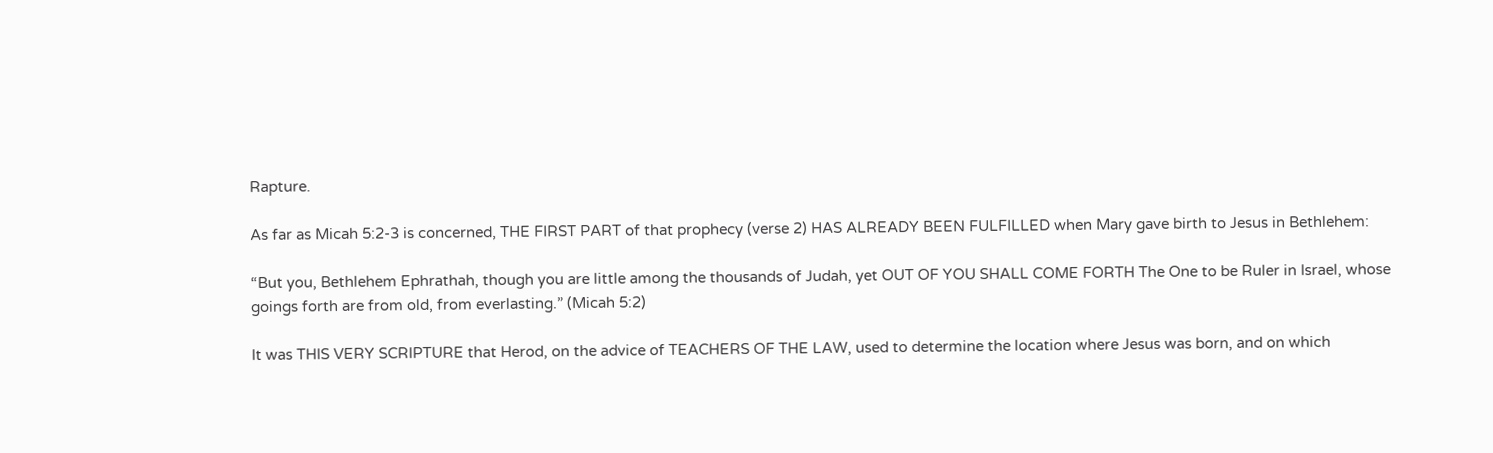Rapture.

As far as Micah 5:2-3 is concerned, THE FIRST PART of that prophecy (verse 2) HAS ALREADY BEEN FULFILLED when Mary gave birth to Jesus in Bethlehem:

“But you, Bethlehem Ephrathah, though you are little among the thousands of Judah, yet OUT OF YOU SHALL COME FORTH The One to be Ruler in Israel, whose goings forth are from old, from everlasting.” (Micah 5:2)

It was THIS VERY SCRIPTURE that Herod, on the advice of TEACHERS OF THE LAW, used to determine the location where Jesus was born, and on which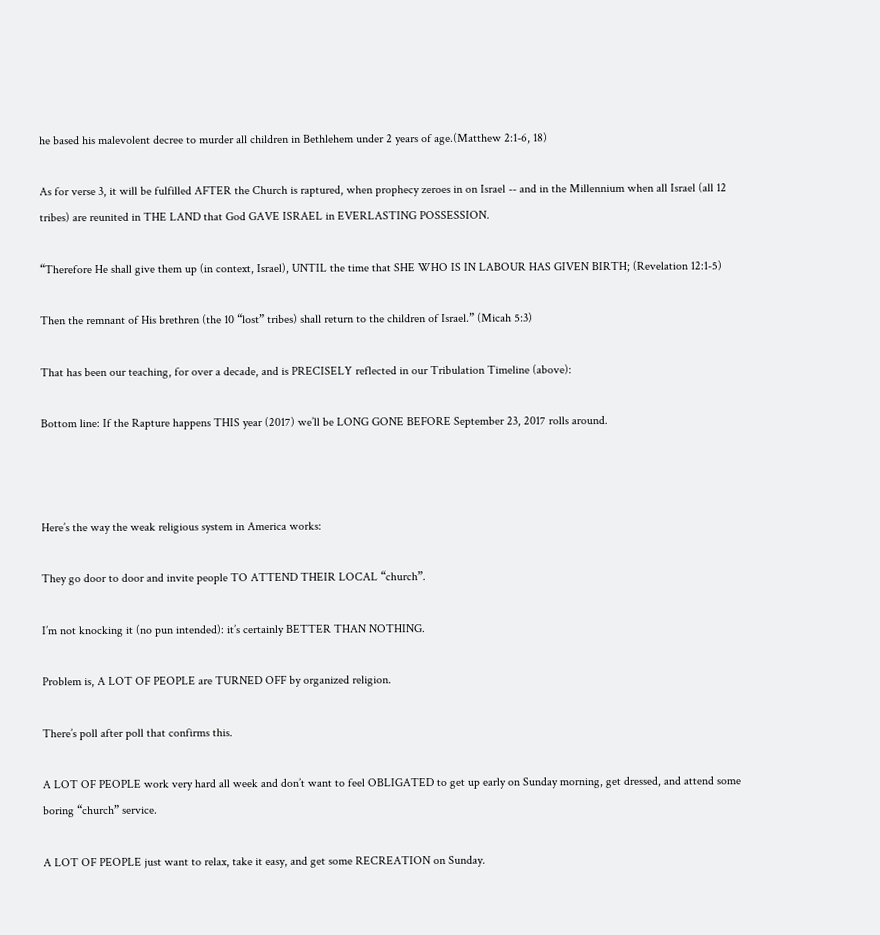he based his malevolent decree to murder all children in Bethlehem under 2 years of age.(Matthew 2:1-6, 18)

As for verse 3, it will be fulfilled AFTER the Church is raptured, when prophecy zeroes in on Israel -- and in the Millennium when all Israel (all 12 tribes) are reunited in THE LAND that God GAVE ISRAEL in EVERLASTING POSSESSION.

“Therefore He shall give them up (in context, Israel), UNTIL the time that SHE WHO IS IN LABOUR HAS GIVEN BIRTH; (Revelation 12:1-5)

Then the remnant of His brethren (the 10 “lost” tribes) shall return to the children of Israel.” (Micah 5:3)

That has been our teaching, for over a decade, and is PRECISELY reflected in our Tribulation Timeline (above):

Bottom line: If the Rapture happens THIS year (2017) we’ll be LONG GONE BEFORE September 23, 2017 rolls around.



Here’s the way the weak religious system in America works:

They go door to door and invite people TO ATTEND THEIR LOCAL “church”.

I’m not knocking it (no pun intended): it’s certainly BETTER THAN NOTHING.

Problem is, A LOT OF PEOPLE are TURNED OFF by organized religion.

There’s poll after poll that confirms this.

A LOT OF PEOPLE work very hard all week and don’t want to feel OBLIGATED to get up early on Sunday morning, get dressed, and attend some boring “church” service.

A LOT OF PEOPLE just want to relax, take it easy, and get some RECREATION on Sunday.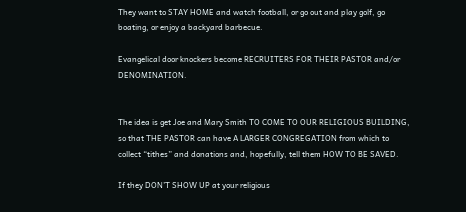They want to STAY HOME and watch football, or go out and play golf, go boating, or enjoy a backyard barbecue.

Evangelical door knockers become RECRUITERS FOR THEIR PASTOR and/or DENOMINATION.


The idea is get Joe and Mary Smith TO COME TO OUR RELIGIOUS BUILDING, so that THE PASTOR can have A LARGER CONGREGATION from which to collect “tithes” and donations and, hopefully, tell them HOW TO BE SAVED.

If they DON’T SHOW UP at your religious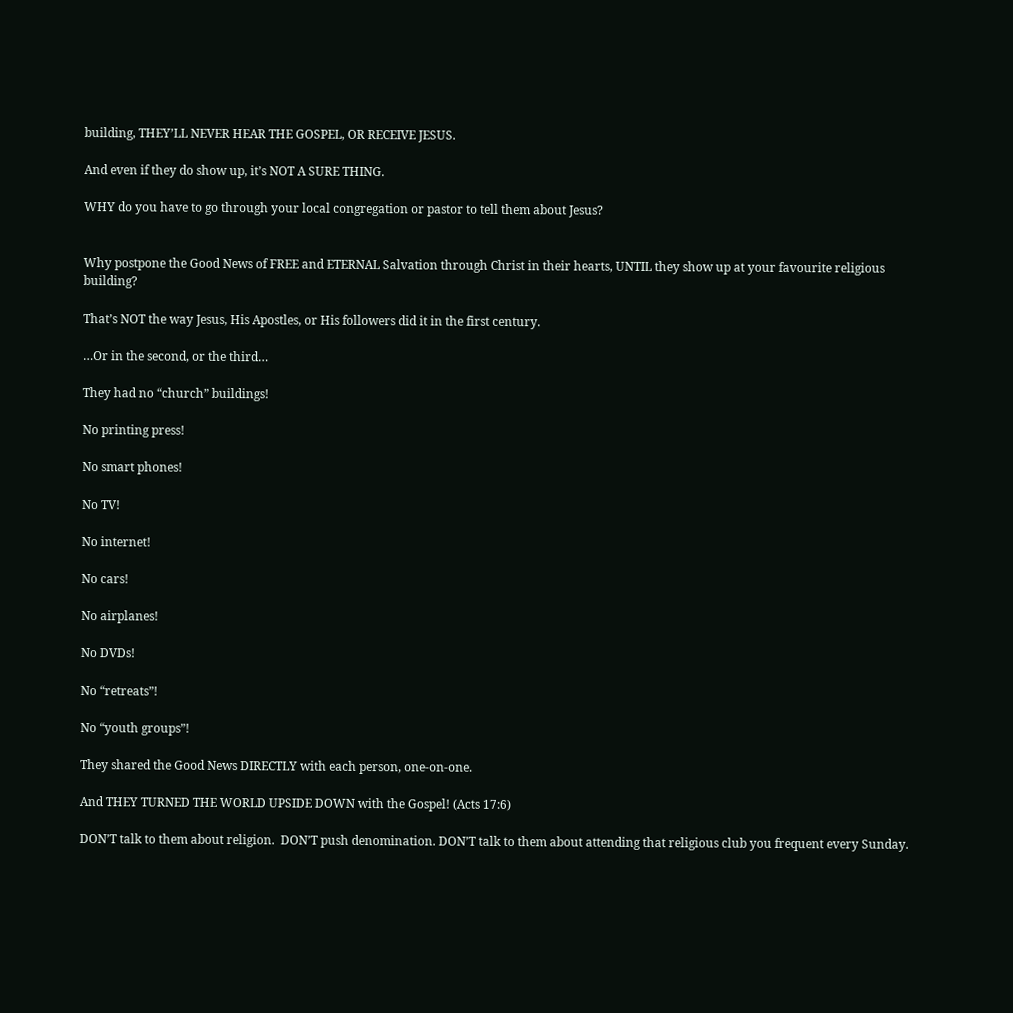building, THEY’LL NEVER HEAR THE GOSPEL, OR RECEIVE JESUS.

And even if they do show up, it’s NOT A SURE THING.

WHY do you have to go through your local congregation or pastor to tell them about Jesus?


Why postpone the Good News of FREE and ETERNAL Salvation through Christ in their hearts, UNTIL they show up at your favourite religious building?

That’s NOT the way Jesus, His Apostles, or His followers did it in the first century.

…Or in the second, or the third…

They had no “church” buildings!

No printing press!

No smart phones!

No TV!

No internet!

No cars!

No airplanes!

No DVDs!

No “retreats”!

No “youth groups”!

They shared the Good News DIRECTLY with each person, one-on-one.

And THEY TURNED THE WORLD UPSIDE DOWN with the Gospel! (Acts 17:6)

DON’T talk to them about religion.  DON’T push denomination. DON’T talk to them about attending that religious club you frequent every Sunday.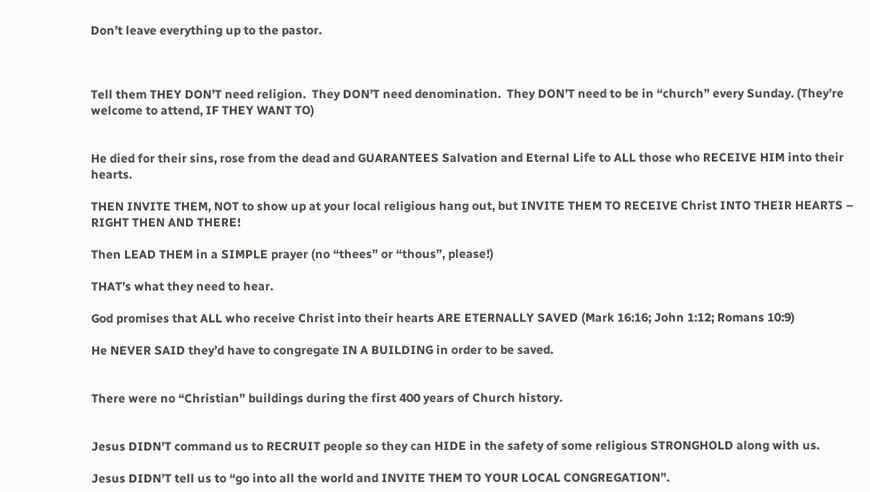Don’t leave everything up to the pastor.



Tell them THEY DON’T need religion.  They DON’T need denomination.  They DON’T need to be in “church” every Sunday. (They’re welcome to attend, IF THEY WANT TO)


He died for their sins, rose from the dead and GUARANTEES Salvation and Eternal Life to ALL those who RECEIVE HIM into their hearts.

THEN INVITE THEM, NOT to show up at your local religious hang out, but INVITE THEM TO RECEIVE Christ INTO THEIR HEARTS – RIGHT THEN AND THERE!

Then LEAD THEM in a SIMPLE prayer (no “thees” or “thous”, please!)

THAT’s what they need to hear.

God promises that ALL who receive Christ into their hearts ARE ETERNALLY SAVED (Mark 16:16; John 1:12; Romans 10:9)

He NEVER SAID they’d have to congregate IN A BUILDING in order to be saved.


There were no “Christian” buildings during the first 400 years of Church history.


Jesus DIDN’T command us to RECRUIT people so they can HIDE in the safety of some religious STRONGHOLD along with us.

Jesus DIDN’T tell us to “go into all the world and INVITE THEM TO YOUR LOCAL CONGREGATION”.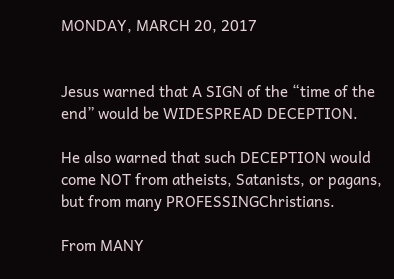MONDAY, MARCH 20, 2017


Jesus warned that A SIGN of the “time of the end” would be WIDESPREAD DECEPTION.

He also warned that such DECEPTION would come NOT from atheists, Satanists, or pagans, but from many PROFESSINGChristians.

From MANY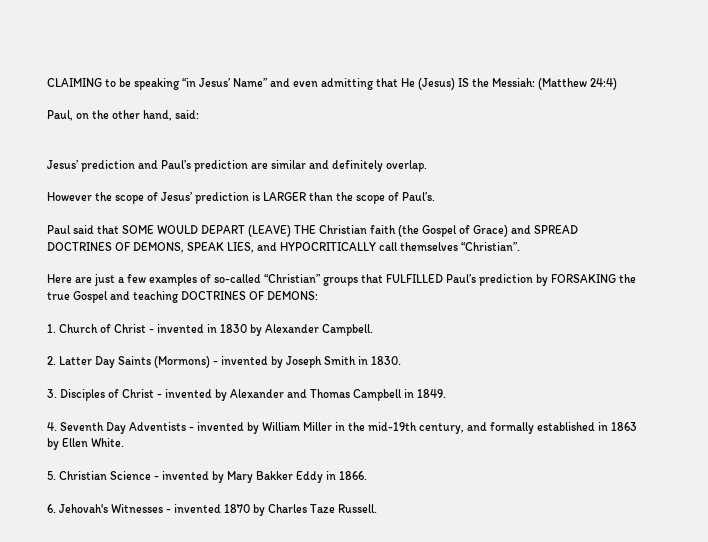CLAIMING to be speaking “in Jesus’ Name” and even admitting that He (Jesus) IS the Messiah: (Matthew 24:4)

Paul, on the other hand, said:


Jesus’ prediction and Paul’s prediction are similar and definitely overlap.

However the scope of Jesus’ prediction is LARGER than the scope of Paul’s.

Paul said that SOME WOULD DEPART (LEAVE) THE Christian faith (the Gospel of Grace) and SPREAD DOCTRINES OF DEMONS, SPEAK LIES, and HYPOCRITICALLY call themselves “Christian”.

Here are just a few examples of so-called “Christian” groups that FULFILLED Paul’s prediction by FORSAKING the true Gospel and teaching DOCTRINES OF DEMONS:

1. Church of Christ - invented in 1830 by Alexander Campbell.

2. Latter Day Saints (Mormons) - invented by Joseph Smith in 1830.

3. Disciples of Christ - invented by Alexander and Thomas Campbell in 1849.

4. Seventh Day Adventists - invented by William Miller in the mid-19th century, and formally established in 1863 by Ellen White.

5. Christian Science - invented by Mary Bakker Eddy in 1866.

6. Jehovah's Witnesses - invented 1870 by Charles Taze Russell.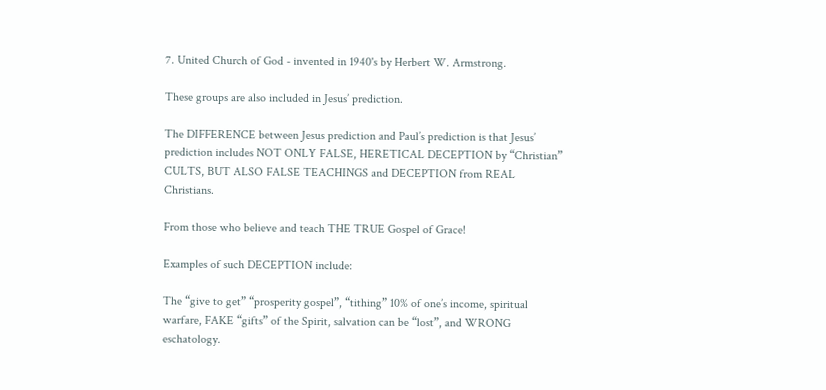7. United Church of God - invented in 1940's by Herbert W. Armstrong.

These groups are also included in Jesus’ prediction.

The DIFFERENCE between Jesus prediction and Paul’s prediction is that Jesus’ prediction includes NOT ONLY FALSE, HERETICAL DECEPTION by “Christian” CULTS, BUT ALSO FALSE TEACHINGS and DECEPTION from REAL Christians.

From those who believe and teach THE TRUE Gospel of Grace!

Examples of such DECEPTION include:

The “give to get” “prosperity gospel”, “tithing” 10% of one’s income, spiritual warfare, FAKE “gifts” of the Spirit, salvation can be “lost”, and WRONG eschatology.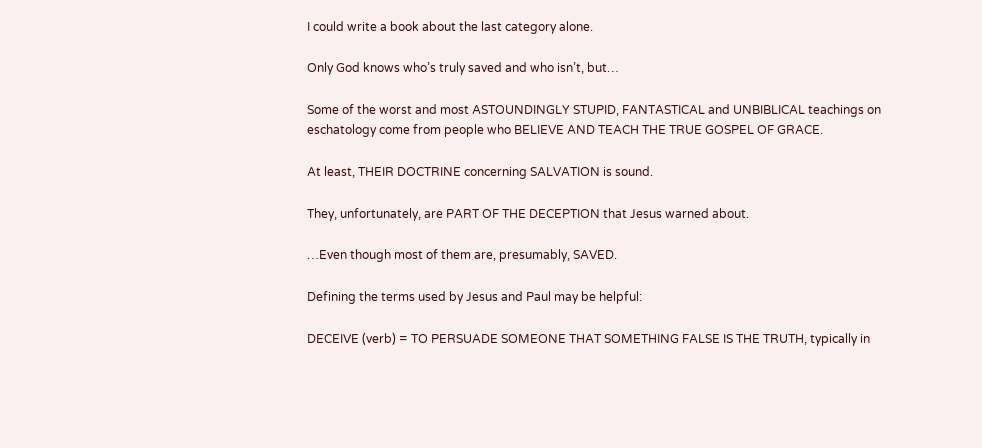I could write a book about the last category alone.

Only God knows who’s truly saved and who isn’t, but…

Some of the worst and most ASTOUNDINGLY STUPID, FANTASTICAL and UNBIBLICAL teachings on eschatology come from people who BELIEVE AND TEACH THE TRUE GOSPEL OF GRACE.

At least, THEIR DOCTRINE concerning SALVATION is sound.

They, unfortunately, are PART OF THE DECEPTION that Jesus warned about.

…Even though most of them are, presumably, SAVED.

Defining the terms used by Jesus and Paul may be helpful:

DECEIVE (verb) = TO PERSUADE SOMEONE THAT SOMETHING FALSE IS THE TRUTH, typically in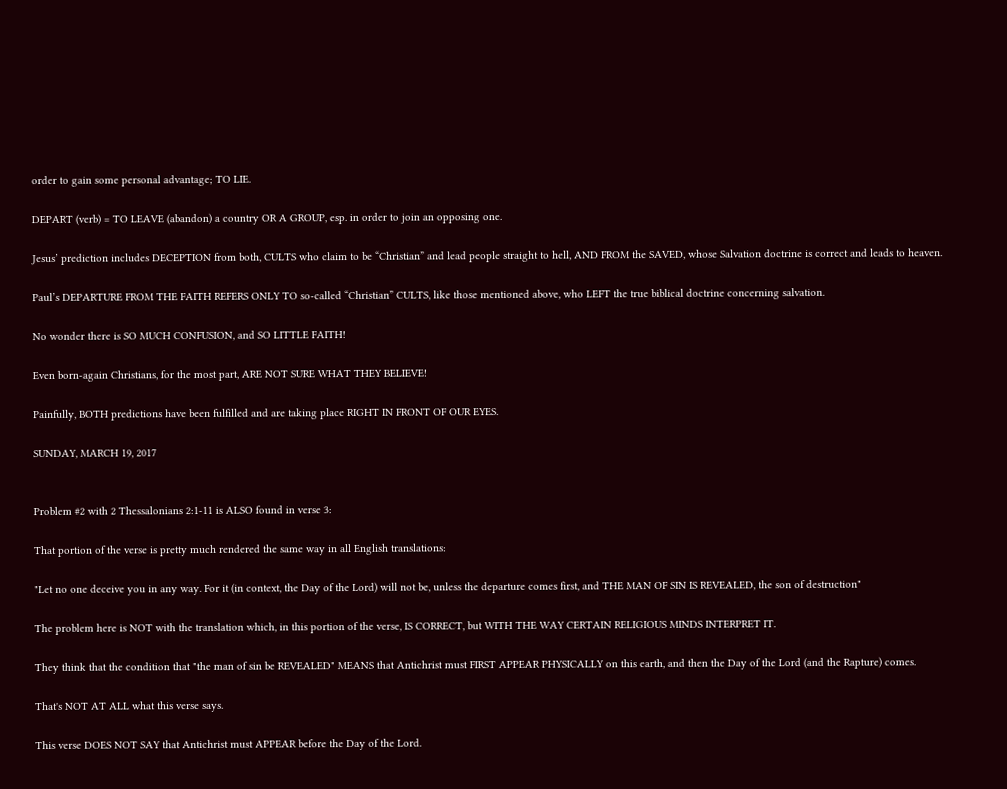order to gain some personal advantage; TO LIE.

DEPART (verb) = TO LEAVE (abandon) a country OR A GROUP, esp. in order to join an opposing one.

Jesus’ prediction includes DECEPTION from both, CULTS who claim to be “Christian” and lead people straight to hell, AND FROM the SAVED, whose Salvation doctrine is correct and leads to heaven.

Paul’s DEPARTURE FROM THE FAITH REFERS ONLY TO so-called “Christian” CULTS, like those mentioned above, who LEFT the true biblical doctrine concerning salvation.

No wonder there is SO MUCH CONFUSION, and SO LITTLE FAITH!

Even born-again Christians, for the most part, ARE NOT SURE WHAT THEY BELIEVE!

Painfully, BOTH predictions have been fulfilled and are taking place RIGHT IN FRONT OF OUR EYES.

SUNDAY, MARCH 19, 2017


Problem #2 with 2 Thessalonians 2:1-11 is ALSO found in verse 3:

That portion of the verse is pretty much rendered the same way in all English translations:

"Let no one deceive you in any way. For it (in context, the Day of the Lord) will not be, unless the departure comes first, and THE MAN OF SIN IS REVEALED, the son of destruction"

The problem here is NOT with the translation which, in this portion of the verse, IS CORRECT, but WITH THE WAY CERTAIN RELIGIOUS MINDS INTERPRET IT.

They think that the condition that "the man of sin be REVEALED" MEANS that Antichrist must FIRST APPEAR PHYSICALLY on this earth, and then the Day of the Lord (and the Rapture) comes.

That's NOT AT ALL what this verse says.

This verse DOES NOT SAY that Antichrist must APPEAR before the Day of the Lord.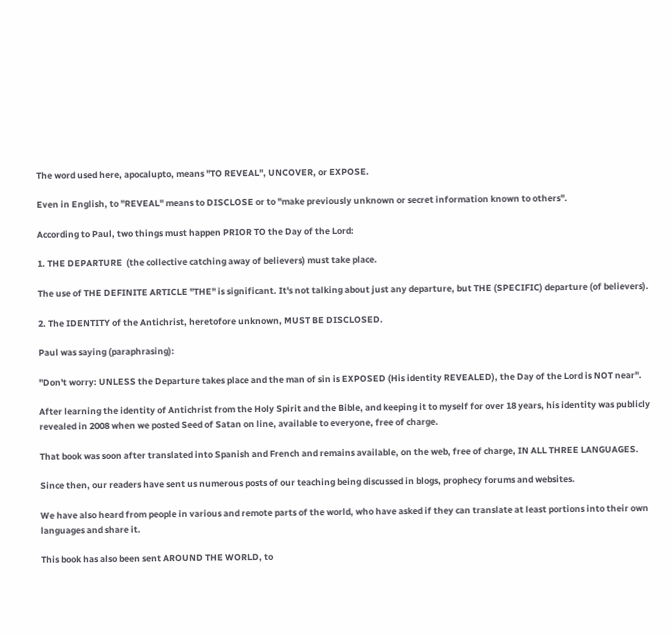The word used here, apocalupto, means "TO REVEAL", UNCOVER, or EXPOSE.

Even in English, to "REVEAL" means to DISCLOSE or to "make previously unknown or secret information known to others".

According to Paul, two things must happen PRIOR TO the Day of the Lord:

1. THE DEPARTURE  (the collective catching away of believers) must take place.

The use of THE DEFINITE ARTICLE "THE" is significant. It's not talking about just any departure, but THE (SPECIFIC) departure (of believers).

2. The IDENTITY of the Antichrist, heretofore unknown, MUST BE DISCLOSED.

Paul was saying (paraphrasing):

"Don't worry: UNLESS the Departure takes place and the man of sin is EXPOSED (His identity REVEALED), the Day of the Lord is NOT near".

After learning the identity of Antichrist from the Holy Spirit and the Bible, and keeping it to myself for over 18 years, his identity was publicly revealed in 2008 when we posted Seed of Satan on line, available to everyone, free of charge.

That book was soon after translated into Spanish and French and remains available, on the web, free of charge, IN ALL THREE LANGUAGES.

Since then, our readers have sent us numerous posts of our teaching being discussed in blogs, prophecy forums and websites.

We have also heard from people in various and remote parts of the world, who have asked if they can translate at least portions into their own languages and share it.

This book has also been sent AROUND THE WORLD, to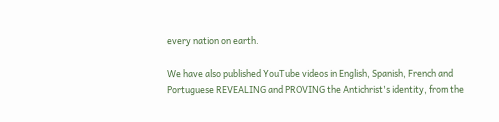every nation on earth.

We have also published YouTube videos in English, Spanish, French and Portuguese REVEALING and PROVING the Antichrist's identity, from the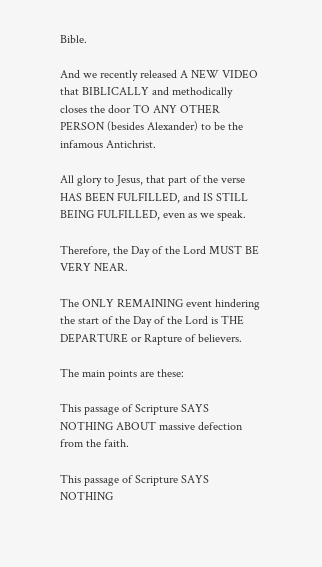Bible.

And we recently released A NEW VIDEO that BIBLICALLY and methodically closes the door TO ANY OTHER PERSON (besides Alexander) to be the infamous Antichrist.

All glory to Jesus, that part of the verse HAS BEEN FULFILLED, and IS STILL BEING FULFILLED, even as we speak.

Therefore, the Day of the Lord MUST BE VERY NEAR.

The ONLY REMAINING event hindering the start of the Day of the Lord is THE DEPARTURE or Rapture of believers.

The main points are these:

This passage of Scripture SAYS NOTHING ABOUT massive defection from the faith.

This passage of Scripture SAYS NOTHING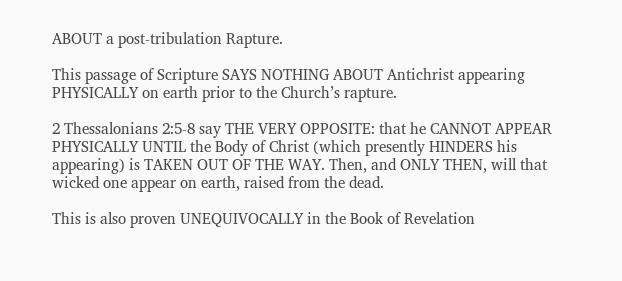ABOUT a post-tribulation Rapture.

This passage of Scripture SAYS NOTHING ABOUT Antichrist appearing PHYSICALLY on earth prior to the Church’s rapture.

2 Thessalonians 2:5-8 say THE VERY OPPOSITE: that he CANNOT APPEAR PHYSICALLY UNTIL the Body of Christ (which presently HINDERS his appearing) is TAKEN OUT OF THE WAY. Then, and ONLY THEN, will that wicked one appear on earth, raised from the dead.

This is also proven UNEQUIVOCALLY in the Book of Revelation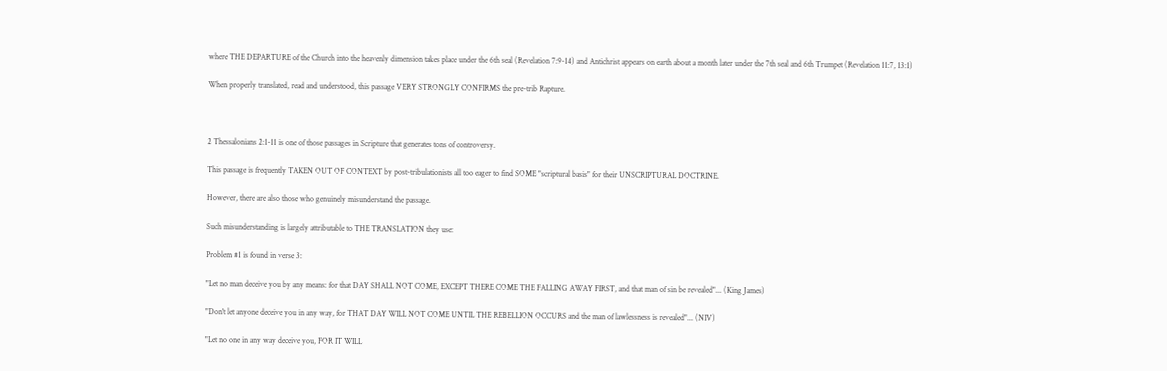where THE DEPARTURE of the Church into the heavenly dimension takes place under the 6th seal (Revelation 7:9-14) and Antichrist appears on earth about a month later under the 7th seal and 6th Trumpet (Revelation 11:7, 13:1)

When properly translated, read and understood, this passage VERY STRONGLY CONFIRMS the pre-trib Rapture.



2 Thessalonians 2:1-11 is one of those passages in Scripture that generates tons of controversy.

This passage is frequently TAKEN OUT OF CONTEXT by post-tribulationists all too eager to find SOME "scriptural basis" for their UNSCRIPTURAL DOCTRINE.

However, there are also those who genuinely misunderstand the passage.

Such misunderstanding is largely attributable to THE TRANSLATION they use:

Problem #1 is found in verse 3:

"Let no man deceive you by any means: for that DAY SHALL NOT COME, EXCEPT THERE COME THE FALLING AWAY FIRST, and that man of sin be revealed"... (King James)

"Don't let anyone deceive you in any way, for THAT DAY WILL NOT COME UNTIL THE REBELLION OCCURS and the man of lawlessness is revealed"... (NIV)

"Let no one in any way deceive you, FOR IT WILL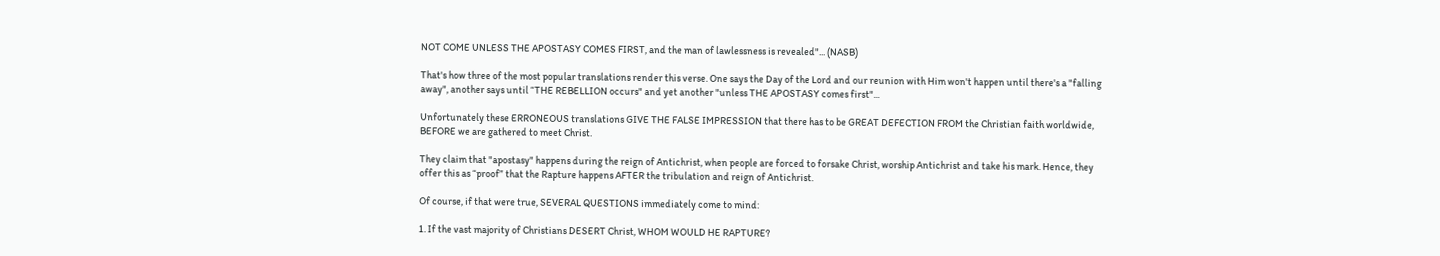NOT COME UNLESS THE APOSTASY COMES FIRST, and the man of lawlessness is revealed"... (NASB)

That's how three of the most popular translations render this verse. One says the Day of the Lord and our reunion with Him won't happen until there's a "falling away", another says until “THE REBELLION occurs" and yet another "unless THE APOSTASY comes first"...

Unfortunately these ERRONEOUS translations GIVE THE FALSE IMPRESSION that there has to be GREAT DEFECTION FROM the Christian faith worldwide, BEFORE we are gathered to meet Christ.

They claim that "apostasy" happens during the reign of Antichrist, when people are forced to forsake Christ, worship Antichrist and take his mark. Hence, they offer this as “proof” that the Rapture happens AFTER the tribulation and reign of Antichrist.

Of course, if that were true, SEVERAL QUESTIONS immediately come to mind:

1. If the vast majority of Christians DESERT Christ, WHOM WOULD HE RAPTURE?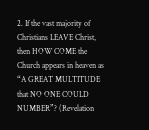2. If the vast majority of Christians LEAVE Christ, then HOW COME the Church appears in heaven as “A GREAT MULTITUDE that NO ONE COULD NUMBER”? (Revelation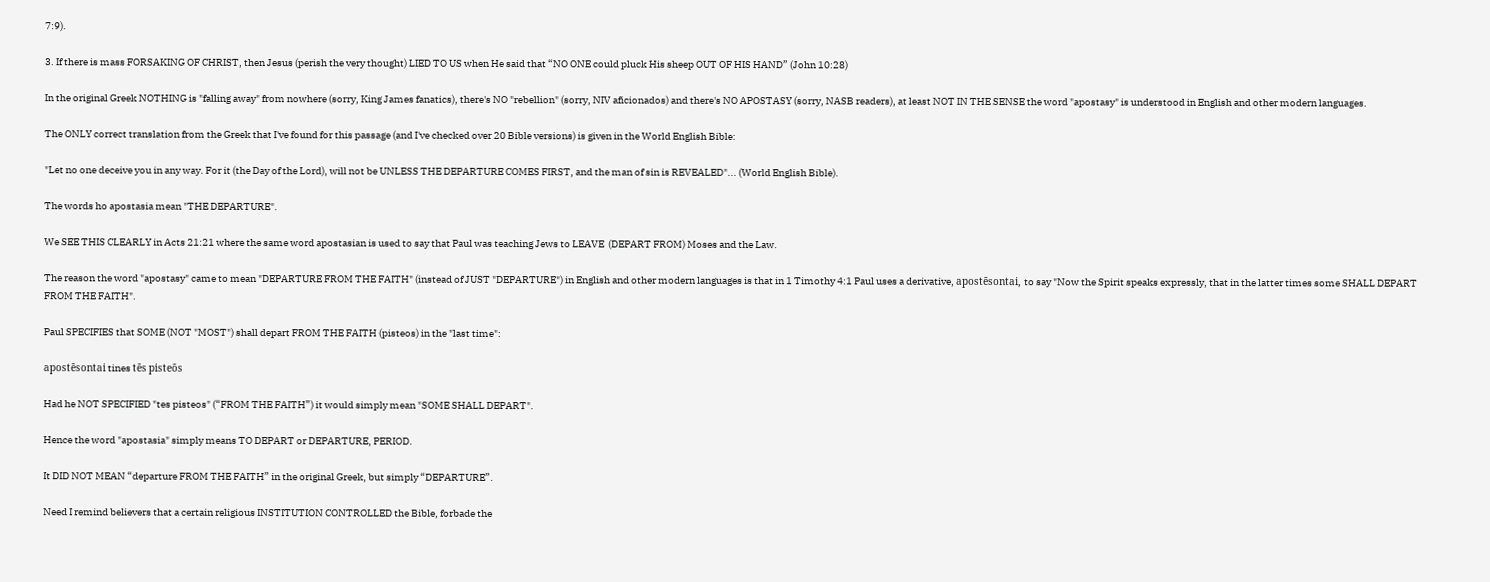7:9).

3. If there is mass FORSAKING OF CHRIST, then Jesus (perish the very thought) LIED TO US when He said that “NO ONE could pluck His sheep OUT OF HIS HAND” (John 10:28)

In the original Greek NOTHING is "falling away" from nowhere (sorry, King James fanatics), there's NO "rebellion" (sorry, NIV aficionados) and there's NO APOSTASY (sorry, NASB readers), at least NOT IN THE SENSE the word "apostasy" is understood in English and other modern languages.

The ONLY correct translation from the Greek that I've found for this passage (and I've checked over 20 Bible versions) is given in the World English Bible:

"Let no one deceive you in any way. For it (the Day of the Lord), will not be UNLESS THE DEPARTURE COMES FIRST, and the man of sin is REVEALED"... (World English Bible).

The words ho apostasia mean "THE DEPARTURE".

We SEE THIS CLEARLY in Acts 21:21 where the same word apostasian is used to say that Paul was teaching Jews to LEAVE  (DEPART FROM) Moses and the Law.

The reason the word "apostasy" came to mean "DEPARTURE FROM THE FAITH" (instead of JUST "DEPARTURE") in English and other modern languages is that in 1 Timothy 4:1 Paul uses a derivative, apostēsontai, to say "Now the Spirit speaks expressly, that in the latter times some SHALL DEPART FROM THE FAITH".

Paul SPECIFIES that SOME (NOT "MOST") shall depart FROM THE FAITH (pisteos) in the "last time":

apostēsontai tines tēs pisteōs

Had he NOT SPECIFIED "tes pisteos" (“FROM THE FAITH”) it would simply mean "SOME SHALL DEPART".

Hence the word "apostasia" simply means TO DEPART or DEPARTURE, PERIOD.

It DID NOT MEAN “departure FROM THE FAITH” in the original Greek, but simply “DEPARTURE”.

Need I remind believers that a certain religious INSTITUTION CONTROLLED the Bible, forbade the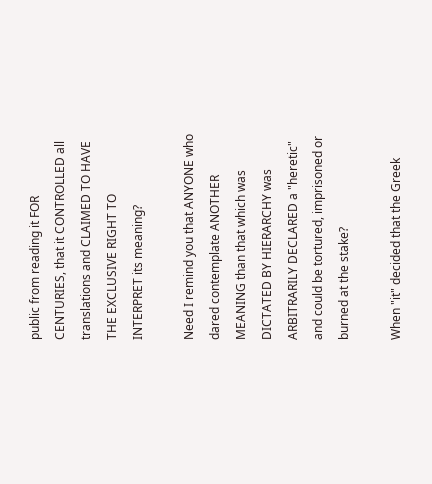public from reading it FOR CENTURIES, that it CONTROLLED all translations and CLAIMED TO HAVE THE EXCLUSIVE RIGHT TO INTERPRET its meaning?

Need I remind you that ANYONE who dared contemplate ANOTHER MEANING than that which was DICTATED BY HIERARCHY was ARBITRARILY DECLARED a "heretic" and could be tortured, imprisoned or burned at the stake?

When "it" decided that the Greek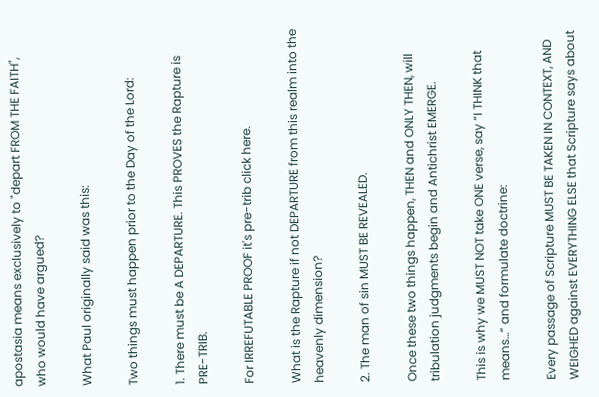apostasia means exclusively to "depart FROM THE FAITH", who would have argued?

What Paul originally said was this:

Two things must happen prior to the Day of the Lord:

1. There must be A DEPARTURE. This PROVES the Rapture is PRE-TRIB.

For IRREFUTABLE PROOF it's pre-trib click here.

What is the Rapture if not DEPARTURE from this realm into the heavenly dimension?

2. The man of sin MUST BE REVEALED.

Once these two things happen, THEN and ONLY THEN, will tribulation judgments begin and Antichrist EMERGE.

This is why we MUST NOT take ONE verse, say “I THINK that means…” and formulate doctrine:

Every passage of Scripture MUST BE TAKEN IN CONTEXT, AND WEIGHED against EVERYTHING ELSE that Scripture says about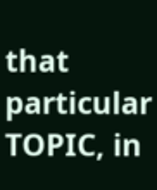that particular TOPIC, in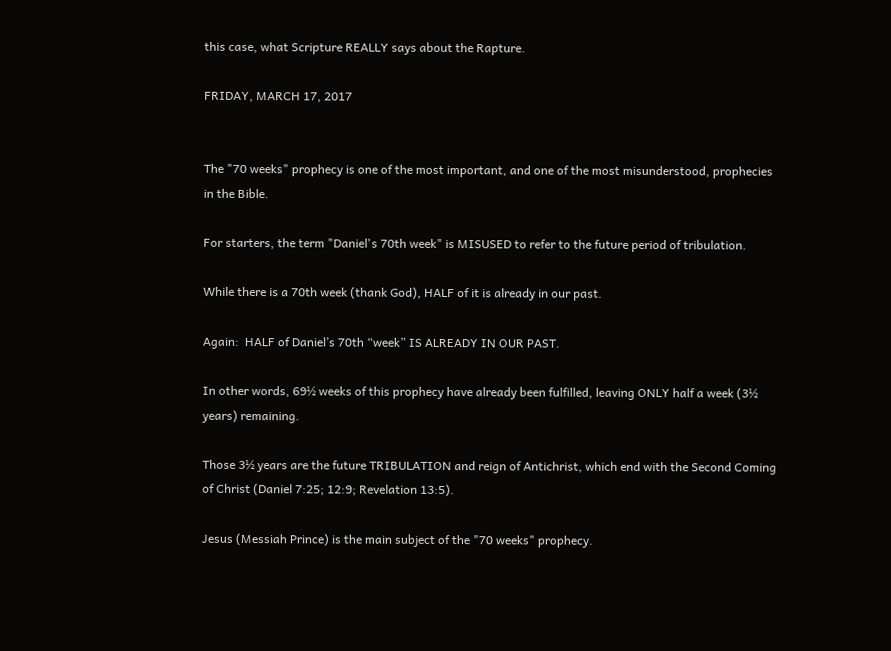this case, what Scripture REALLY says about the Rapture.

FRIDAY, MARCH 17, 2017


The "70 weeks" prophecy is one of the most important, and one of the most misunderstood, prophecies in the Bible.

For starters, the term "Daniel's 70th week" is MISUSED to refer to the future period of tribulation.

While there is a 70th week (thank God), HALF of it is already in our past.

Again:  HALF of Daniel’s 70th “week” IS ALREADY IN OUR PAST.

In other words, 69½ weeks of this prophecy have already been fulfilled, leaving ONLY half a week (3½ years) remaining.

Those 3½ years are the future TRIBULATION and reign of Antichrist, which end with the Second Coming of Christ (Daniel 7:25; 12:9; Revelation 13:5).

Jesus (Messiah Prince) is the main subject of the "70 weeks" prophecy.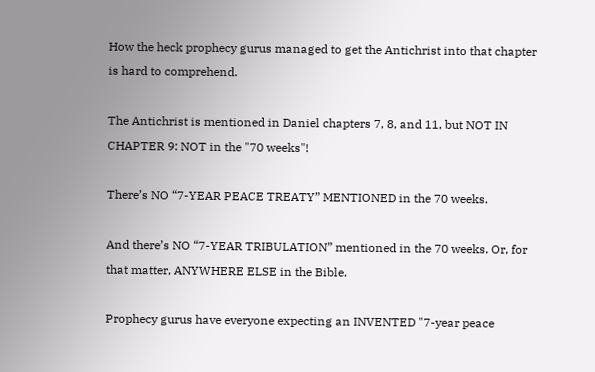How the heck prophecy gurus managed to get the Antichrist into that chapter is hard to comprehend.

The Antichrist is mentioned in Daniel chapters 7, 8, and 11, but NOT IN CHAPTER 9: NOT in the "70 weeks"!

There’s NO “7-YEAR PEACE TREATY” MENTIONED in the 70 weeks.

And there’s NO “7-YEAR TRIBULATION” mentioned in the 70 weeks. Or, for that matter, ANYWHERE ELSE in the Bible.

Prophecy gurus have everyone expecting an INVENTED "7-year peace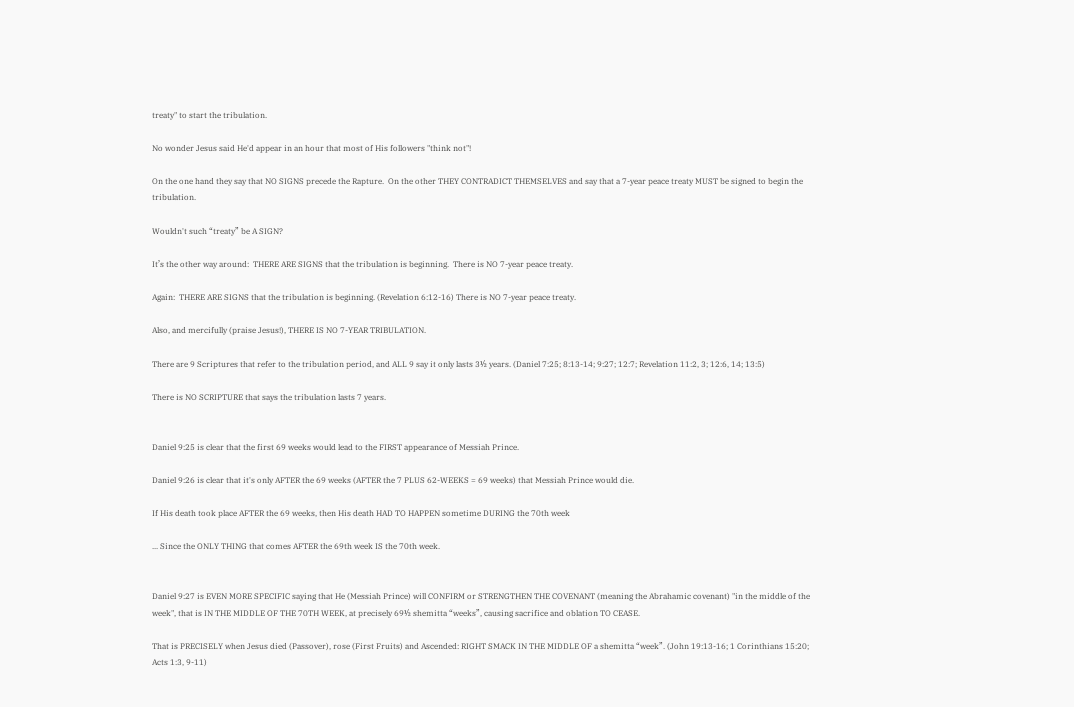treaty" to start the tribulation.

No wonder Jesus said He'd appear in an hour that most of His followers "think not"!

On the one hand they say that NO SIGNS precede the Rapture.  On the other THEY CONTRADICT THEMSELVES and say that a 7-year peace treaty MUST be signed to begin the tribulation.

Wouldn't such “treaty” be A SIGN?

It’s the other way around:  THERE ARE SIGNS that the tribulation is beginning.  There is NO 7-year peace treaty.

Again:  THERE ARE SIGNS that the tribulation is beginning. (Revelation 6:12-16) There is NO 7-year peace treaty.

Also, and mercifully (praise Jesus!), THERE IS NO 7-YEAR TRIBULATION.

There are 9 Scriptures that refer to the tribulation period, and ALL 9 say it only lasts 3½ years. (Daniel 7:25; 8:13-14; 9:27; 12:7; Revelation 11:2, 3; 12:6, 14; 13:5)

There is NO SCRIPTURE that says the tribulation lasts 7 years.


Daniel 9:25 is clear that the first 69 weeks would lead to the FIRST appearance of Messiah Prince.

Daniel 9:26 is clear that it's only AFTER the 69 weeks (AFTER the 7 PLUS 62-WEEKS = 69 weeks) that Messiah Prince would die.

If His death took place AFTER the 69 weeks, then His death HAD TO HAPPEN sometime DURING the 70th week

... Since the ONLY THING that comes AFTER the 69th week IS the 70th week.


Daniel 9:27 is EVEN MORE SPECIFIC saying that He (Messiah Prince) will CONFIRM or STRENGTHEN THE COVENANT (meaning the Abrahamic covenant) "in the middle of the week", that is IN THE MIDDLE OF THE 70TH WEEK, at precisely 69½ shemitta “weeks”, causing sacrifice and oblation TO CEASE.

That is PRECISELY when Jesus died (Passover), rose (First Fruits) and Ascended: RIGHT SMACK IN THE MIDDLE OF a shemitta “week”. (John 19:13-16; 1 Corinthians 15:20; Acts 1:3, 9-11)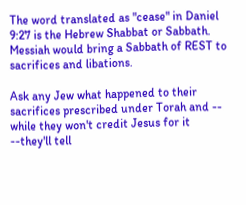The word translated as "cease" in Daniel 9:27 is the Hebrew Shabbat or Sabbath.  Messiah would bring a Sabbath of REST to sacrifices and libations.

Ask any Jew what happened to their sacrifices prescribed under Torah and -- while they won't credit Jesus for it --they'll tell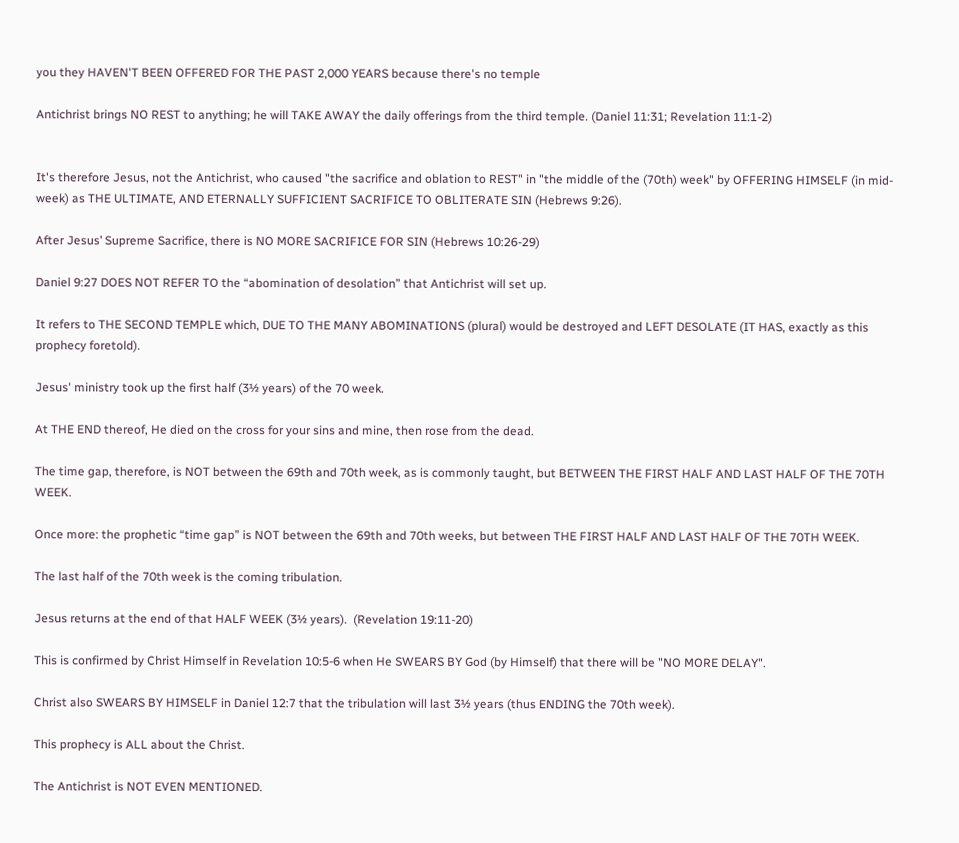you they HAVEN'T BEEN OFFERED FOR THE PAST 2,000 YEARS because there's no temple

Antichrist brings NO REST to anything; he will TAKE AWAY the daily offerings from the third temple. (Daniel 11:31; Revelation 11:1-2)


It's therefore Jesus, not the Antichrist, who caused "the sacrifice and oblation to REST" in "the middle of the (70th) week" by OFFERING HIMSELF (in mid-week) as THE ULTIMATE, AND ETERNALLY SUFFICIENT SACRIFICE TO OBLITERATE SIN (Hebrews 9:26).

After Jesus’ Supreme Sacrifice, there is NO MORE SACRIFICE FOR SIN (Hebrews 10:26-29)

Daniel 9:27 DOES NOT REFER TO the “abomination of desolation” that Antichrist will set up.

It refers to THE SECOND TEMPLE which, DUE TO THE MANY ABOMINATIONS (plural) would be destroyed and LEFT DESOLATE (IT HAS, exactly as this prophecy foretold).

Jesus' ministry took up the first half (3½ years) of the 70 week.

At THE END thereof, He died on the cross for your sins and mine, then rose from the dead.

The time gap, therefore, is NOT between the 69th and 70th week, as is commonly taught, but BETWEEN THE FIRST HALF AND LAST HALF OF THE 70TH WEEK.

Once more: the prophetic “time gap” is NOT between the 69th and 70th weeks, but between THE FIRST HALF AND LAST HALF OF THE 70TH WEEK.

The last half of the 70th week is the coming tribulation.

Jesus returns at the end of that HALF WEEK (3½ years).  (Revelation 19:11-20)

This is confirmed by Christ Himself in Revelation 10:5-6 when He SWEARS BY God (by Himself) that there will be "NO MORE DELAY".

Christ also SWEARS BY HIMSELF in Daniel 12:7 that the tribulation will last 3½ years (thus ENDING the 70th week).

This prophecy is ALL about the Christ.

The Antichrist is NOT EVEN MENTIONED.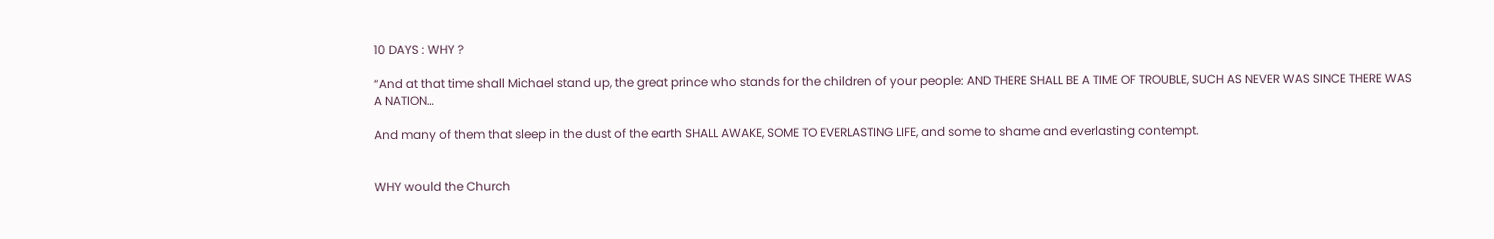10 DAYS : WHY ?

“And at that time shall Michael stand up, the great prince who stands for the children of your people: AND THERE SHALL BE A TIME OF TROUBLE, SUCH AS NEVER WAS SINCE THERE WAS A NATION…

And many of them that sleep in the dust of the earth SHALL AWAKE, SOME TO EVERLASTING LIFE, and some to shame and everlasting contempt.


WHY would the Church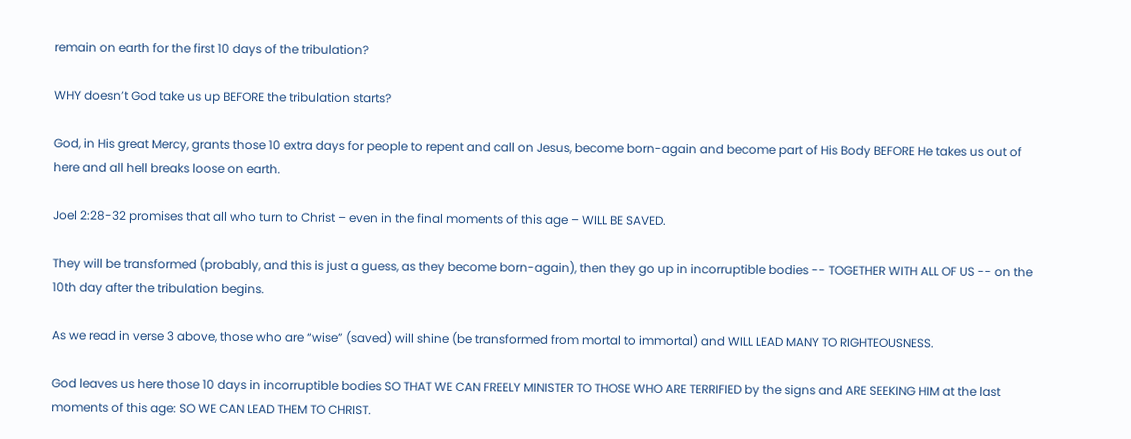remain on earth for the first 10 days of the tribulation?

WHY doesn’t God take us up BEFORE the tribulation starts?

God, in His great Mercy, grants those 10 extra days for people to repent and call on Jesus, become born-again and become part of His Body BEFORE He takes us out of here and all hell breaks loose on earth.

Joel 2:28-32 promises that all who turn to Christ – even in the final moments of this age – WILL BE SAVED.

They will be transformed (probably, and this is just a guess, as they become born-again), then they go up in incorruptible bodies -- TOGETHER WITH ALL OF US -- on the 10th day after the tribulation begins.

As we read in verse 3 above, those who are “wise” (saved) will shine (be transformed from mortal to immortal) and WILL LEAD MANY TO RIGHTEOUSNESS.

God leaves us here those 10 days in incorruptible bodies SO THAT WE CAN FREELY MINISTER TO THOSE WHO ARE TERRIFIED by the signs and ARE SEEKING HIM at the last moments of this age: SO WE CAN LEAD THEM TO CHRIST.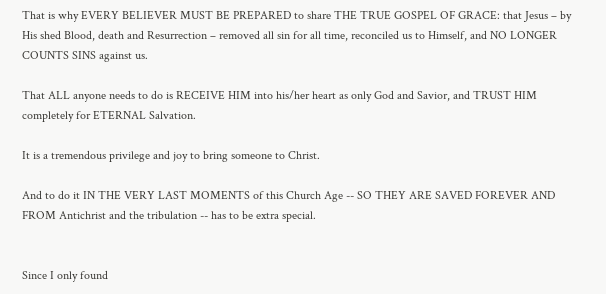That is why EVERY BELIEVER MUST BE PREPARED to share THE TRUE GOSPEL OF GRACE: that Jesus – by His shed Blood, death and Resurrection – removed all sin for all time, reconciled us to Himself, and NO LONGER COUNTS SINS against us.

That ALL anyone needs to do is RECEIVE HIM into his/her heart as only God and Savior, and TRUST HIM completely for ETERNAL Salvation.

It is a tremendous privilege and joy to bring someone to Christ.

And to do it IN THE VERY LAST MOMENTS of this Church Age -- SO THEY ARE SAVED FOREVER AND FROM Antichrist and the tribulation -- has to be extra special.


Since I only found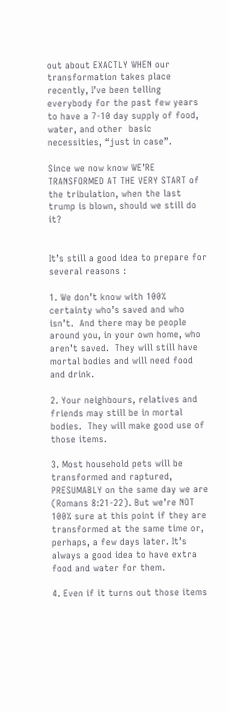out about EXACTLY WHEN our transformation takes place recently, I’ve been telling everybody for the past few years to have a 7-10 day supply of food, water, and other  basic necessities, “just in case”.

Since we now know WE’RE TRANSFORMED AT THE VERY START of the tribulation, when the last trump is blown, should we still do it?


It’s still a good idea to prepare for several reasons :

1. We don’t know with 100% certainty who’s saved and who isn’t.  And there may be people around you, in your own home, who aren’t saved.  They will still have mortal bodies and will need food and drink.

2. Your neighbours, relatives and friends may still be in mortal bodies.  They will make good use of those items.

3. Most household pets will be transformed and raptured, PRESUMABLY on the same day we are (Romans 8:21-22). But we’re NOT 100% sure at this point if they are transformed at the same time or, perhaps, a few days later. It’s always a good idea to have extra food and water for them.

4. Even if it turns out those items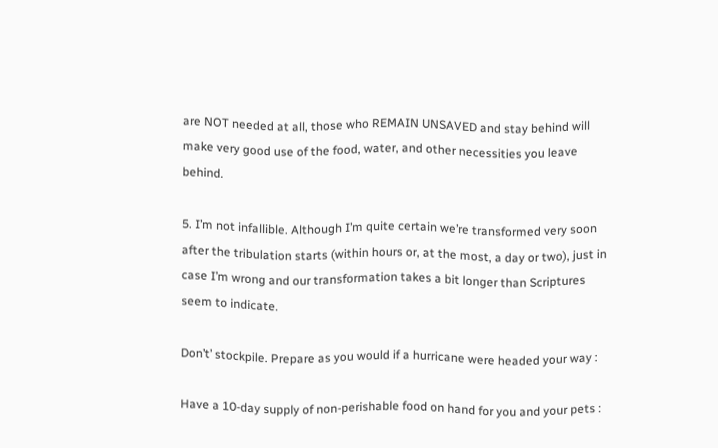are NOT needed at all, those who REMAIN UNSAVED and stay behind will make very good use of the food, water, and other necessities you leave behind.

5. I’m not infallible. Although I’m quite certain we’re transformed very soon after the tribulation starts (within hours or, at the most, a day or two), just in case I’m wrong and our transformation takes a bit longer than Scriptures seem to indicate.

Don’t’ stockpile. Prepare as you would if a hurricane were headed your way :

Have a 10-day supply of non-perishable food on hand for you and your pets :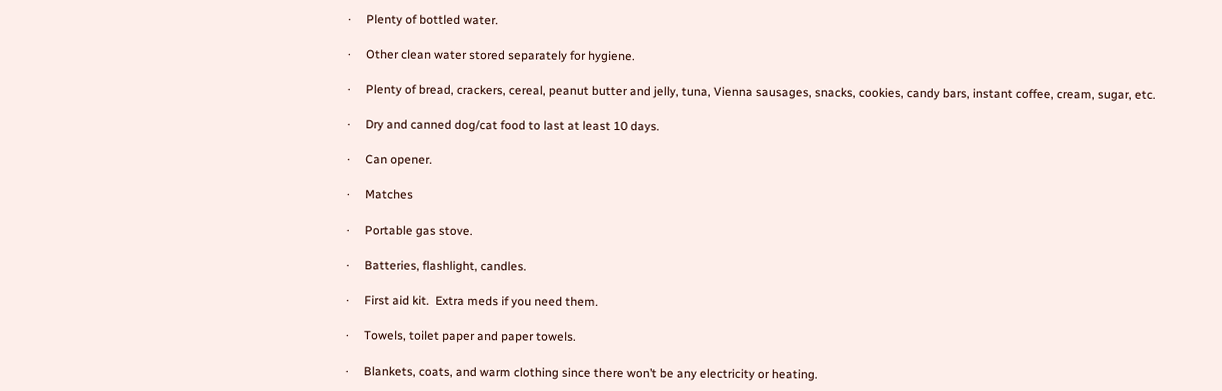·     Plenty of bottled water.

·     Other clean water stored separately for hygiene.

·     Plenty of bread, crackers, cereal, peanut butter and jelly, tuna, Vienna sausages, snacks, cookies, candy bars, instant coffee, cream, sugar, etc.

·     Dry and canned dog/cat food to last at least 10 days.

·     Can opener.

·     Matches

·     Portable gas stove.

·     Batteries, flashlight, candles.

·     First aid kit.  Extra meds if you need them.

·     Towels, toilet paper and paper towels.

·     Blankets, coats, and warm clothing since there won’t be any electricity or heating.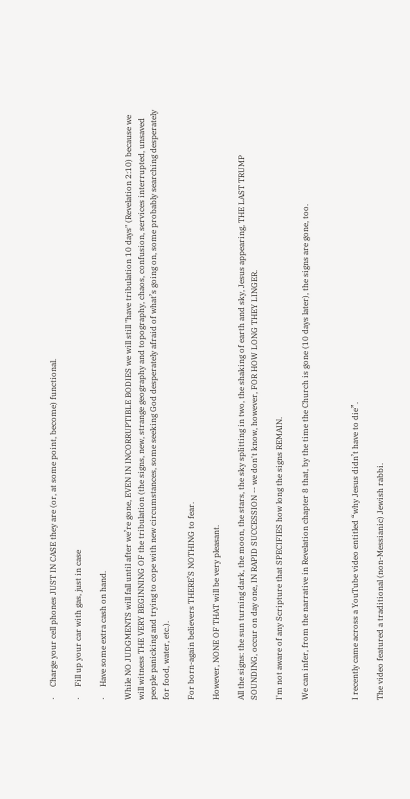·     Charge your cell phones JUST IN CASE they are (or, at some point, become) functional.

·     Fill up your car with gas, just in case

·     Have some extra cash on hand.

While NO JUDGMENTS will fall until after we’re gone, EVEN IN INCORRUPTIBLE BODIES we will still "have tribulation 10 days" (Revelation 2:10) because we will witness THE VERY BEGINNING OF the tribulation (the signs, new, strange geography and topography, chaos, confusion, services interrupted, unsaved people panicking and trying to cope with new circumstances, some seeking God desperately afraid of what’s going on, some probably searching desperately for food, water, etc.).

For born-again believers THERE’S NOTHING to fear.

However, NONE OF THAT will be very pleasant.

All the signs: the sun turning dark, the moon, the stars, the sky splitting in two, the shaking of earth and sky, Jesus appearing, THE LAST TRUMP SOUNDING, occur on day one, IN RAPID SUCCESSION -- we don't know, however, FOR HOW LONG THEY LINGER.

I'm not aware of any Scripture that SPECIFIES how long the signs REMAIN.

We can infer, from the narrative in Revelation chapter 8 that, by the time the Church is gone (10 days later), the signs are gone, too.



I recently came across a YouTube video entitled “why Jesus didn’t have to die”.

The video featured a traditional (non-Messianic) Jewish rabbi.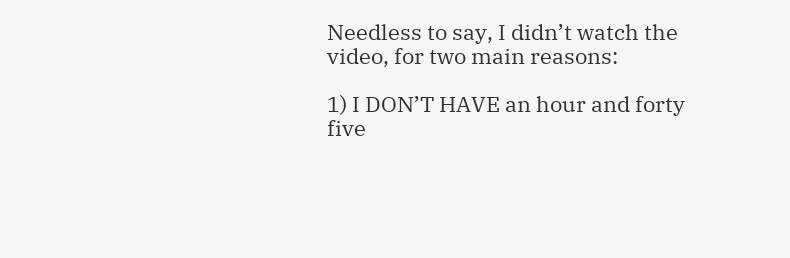Needless to say, I didn’t watch the video, for two main reasons:

1) I DON’T HAVE an hour and forty five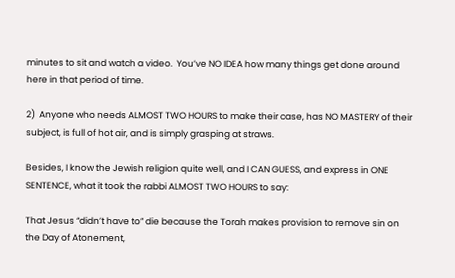minutes to sit and watch a video.  You’ve NO IDEA how many things get done around here in that period of time.

2)  Anyone who needs ALMOST TWO HOURS to make their case, has NO MASTERY of their subject, is full of hot air, and is simply grasping at straws.

Besides, I know the Jewish religion quite well, and I CAN GUESS, and express in ONE SENTENCE, what it took the rabbi ALMOST TWO HOURS to say:

That Jesus “didn’t have to” die because the Torah makes provision to remove sin on the Day of Atonement,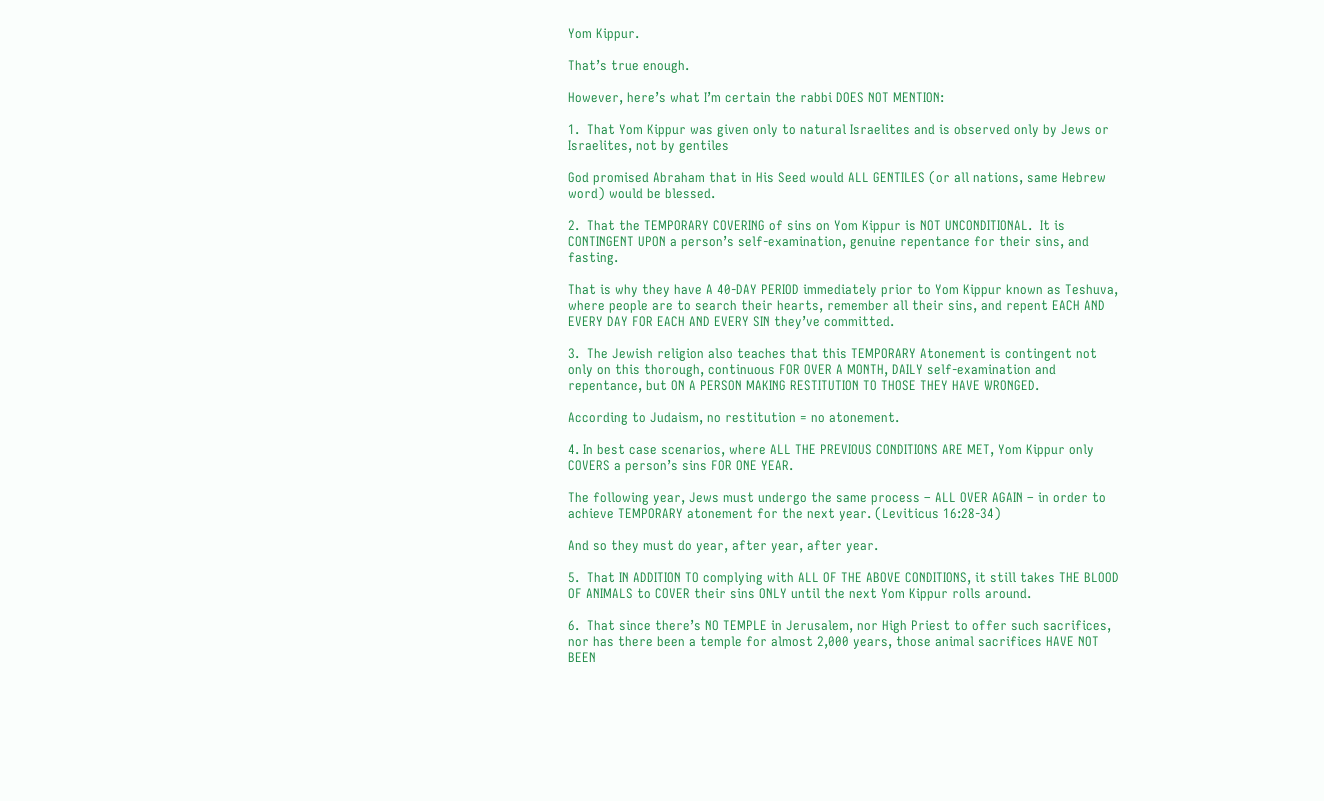Yom Kippur.

That’s true enough.

However, here’s what I’m certain the rabbi DOES NOT MENTION:

1.  That Yom Kippur was given only to natural Israelites and is observed only by Jews or Israelites, not by gentiles

God promised Abraham that in His Seed would ALL GENTILES (or all nations, same Hebrew word) would be blessed.

2.  That the TEMPORARY COVERING of sins on Yom Kippur is NOT UNCONDITIONAL.  It is CONTINGENT UPON a person’s self-examination, genuine repentance for their sins, and fasting.

That is why they have A 40-DAY PERIOD immediately prior to Yom Kippur known as Teshuva, where people are to search their hearts, remember all their sins, and repent EACH AND EVERY DAY FOR EACH AND EVERY SIN they’ve committed.

3.  The Jewish religion also teaches that this TEMPORARY Atonement is contingent not only on this thorough, continuous FOR OVER A MONTH, DAILY self-examination and repentance, but ON A PERSON MAKING RESTITUTION TO THOSE THEY HAVE WRONGED.

According to Judaism, no restitution = no atonement.

4. In best case scenarios, where ALL THE PREVIOUS CONDITIONS ARE MET, Yom Kippur only COVERS a person’s sins FOR ONE YEAR.

The following year, Jews must undergo the same process – ALL OVER AGAIN – in order to achieve TEMPORARY atonement for the next year. (Leviticus 16:28-34)

And so they must do year, after year, after year.

5.  That IN ADDITION TO complying with ALL OF THE ABOVE CONDITIONS, it still takes THE BLOOD OF ANIMALS to COVER their sins ONLY until the next Yom Kippur rolls around.

6.  That since there’s NO TEMPLE in Jerusalem, nor High Priest to offer such sacrifices, nor has there been a temple for almost 2,000 years, those animal sacrifices HAVE NOT BEEN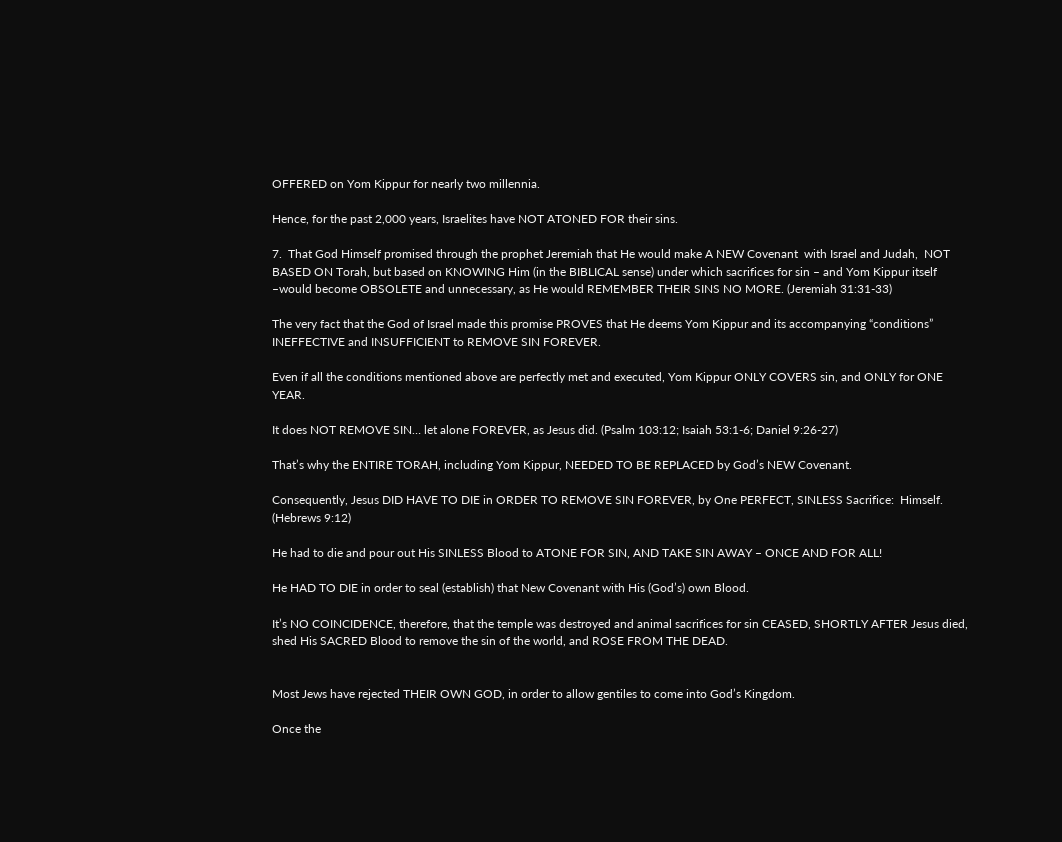OFFERED on Yom Kippur for nearly two millennia.

Hence, for the past 2,000 years, Israelites have NOT ATONED FOR their sins.

7.  That God Himself promised through the prophet Jeremiah that He would make A NEW Covenant  with Israel and Judah,  NOT BASED ON Torah, but based on KNOWING Him (in the BIBLICAL sense) under which sacrifices for sin – and Yom Kippur itself –would become OBSOLETE and unnecessary, as He would REMEMBER THEIR SINS NO MORE. (Jeremiah 31:31-33)

The very fact that the God of Israel made this promise PROVES that He deems Yom Kippur and its accompanying “conditions” INEFFECTIVE and INSUFFICIENT to REMOVE SIN FOREVER.

Even if all the conditions mentioned above are perfectly met and executed, Yom Kippur ONLY COVERS sin, and ONLY for ONE YEAR.

It does NOT REMOVE SIN… let alone FOREVER, as Jesus did. (Psalm 103:12; Isaiah 53:1-6; Daniel 9:26-27)

That’s why the ENTIRE TORAH, including Yom Kippur, NEEDED TO BE REPLACED by God’s NEW Covenant.

Consequently, Jesus DID HAVE TO DIE in ORDER TO REMOVE SIN FOREVER, by One PERFECT, SINLESS Sacrifice:  Himself. (Hebrews 9:12)

He had to die and pour out His SINLESS Blood to ATONE FOR SIN, AND TAKE SIN AWAY – ONCE AND FOR ALL!

He HAD TO DIE in order to seal (establish) that New Covenant with His (God’s) own Blood.

It’s NO COINCIDENCE, therefore, that the temple was destroyed and animal sacrifices for sin CEASED, SHORTLY AFTER Jesus died, shed His SACRED Blood to remove the sin of the world, and ROSE FROM THE DEAD.


Most Jews have rejected THEIR OWN GOD, in order to allow gentiles to come into God’s Kingdom.

Once the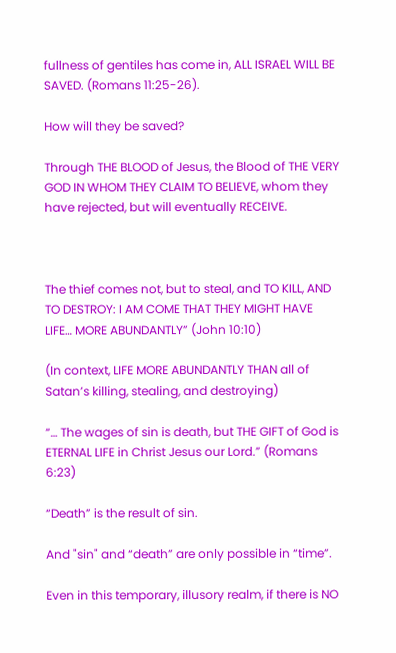fullness of gentiles has come in, ALL ISRAEL WILL BE SAVED. (Romans 11:25-26).

How will they be saved?

Through THE BLOOD of Jesus, the Blood of THE VERY GOD IN WHOM THEY CLAIM TO BELIEVE, whom they have rejected, but will eventually RECEIVE.



The thief comes not, but to steal, and TO KILL, AND TO DESTROY: I AM COME THAT THEY MIGHT HAVE LIFE… MORE ABUNDANTLY” (John 10:10)

(In context, LIFE MORE ABUNDANTLY THAN all of Satan’s killing, stealing, and destroying)

“… The wages of sin is death, but THE GIFT of God is ETERNAL LIFE in Christ Jesus our Lord.” (Romans 6:23)

“Death” is the result of sin.

And "sin" and “death” are only possible in “time”.

Even in this temporary, illusory realm, if there is NO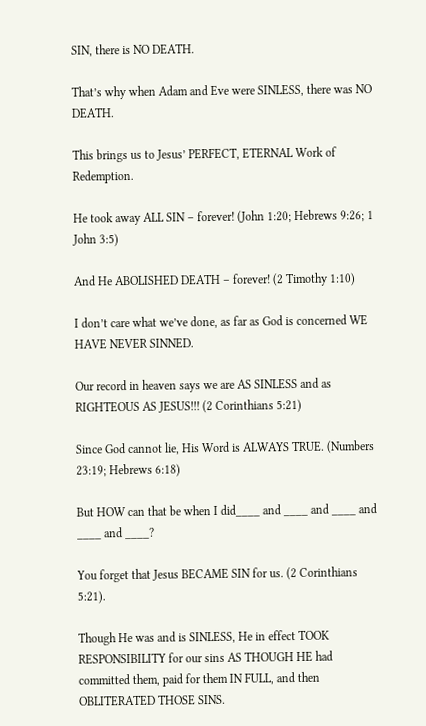SIN, there is NO DEATH.

That’s why when Adam and Eve were SINLESS, there was NO DEATH.

This brings us to Jesus’ PERFECT, ETERNAL Work of Redemption.

He took away ALL SIN – forever! (John 1:20; Hebrews 9:26; 1 John 3:5)

And He ABOLISHED DEATH – forever! (2 Timothy 1:10)

I don’t care what we’ve done, as far as God is concerned WE HAVE NEVER SINNED.

Our record in heaven says we are AS SINLESS and as RIGHTEOUS AS JESUS!!! (2 Corinthians 5:21)

Since God cannot lie, His Word is ALWAYS TRUE. (Numbers 23:19; Hebrews 6:18)

But HOW can that be when I did____ and ____ and ____ and ____ and ____?

You forget that Jesus BECAME SIN for us. (2 Corinthians 5:21).

Though He was and is SINLESS, He in effect TOOK RESPONSIBILITY for our sins AS THOUGH HE had committed them, paid for them IN FULL, and then OBLITERATED THOSE SINS.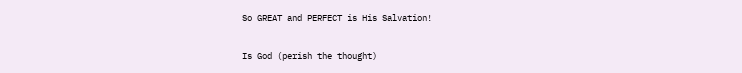So GREAT and PERFECT is His Salvation!

Is God (perish the thought)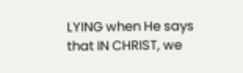LYING when He says that IN CHRIST, we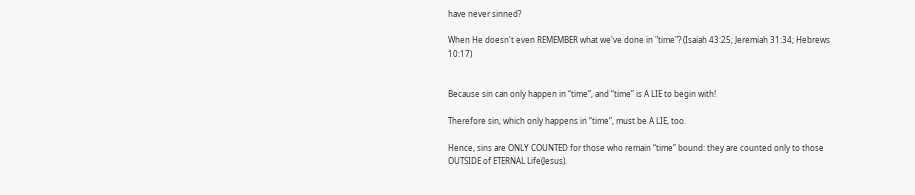have never sinned?

When He doesn't even REMEMBER what we've done in "time"? (Isaiah 43:25; Jeremiah 31:34; Hebrews 10:17)


Because sin can only happen in “time”, and “time” is A LIE to begin with!

Therefore sin, which only happens in “time”, must be A LIE, too.

Hence, sins are ONLY COUNTED for those who remain “time” bound: they are counted only to those OUTSIDE of ETERNAL Life(Jesus).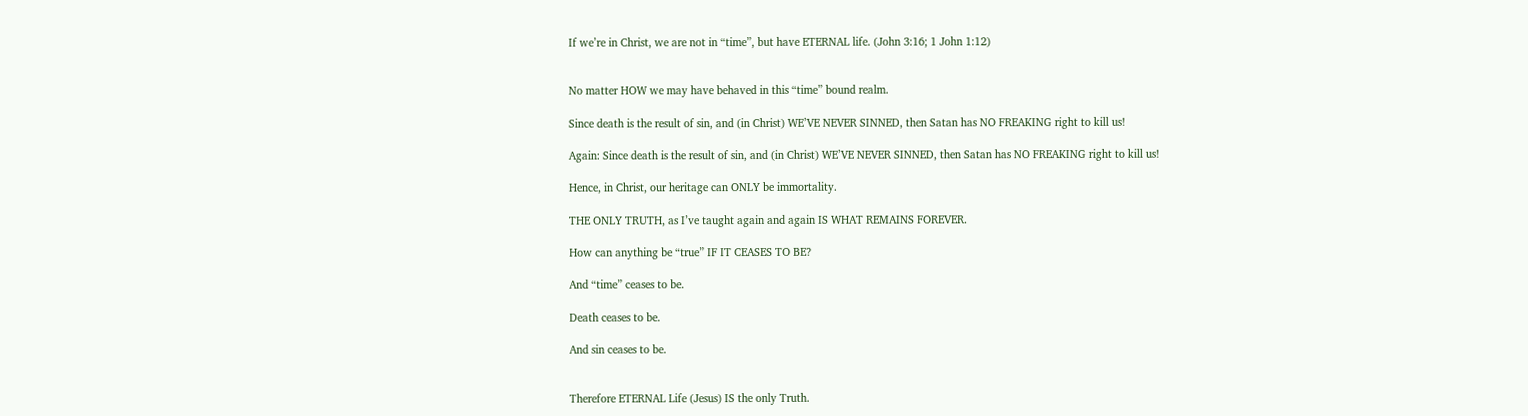If we’re in Christ, we are not in “time”, but have ETERNAL life. (John 3:16; 1 John 1:12)


No matter HOW we may have behaved in this “time” bound realm.

Since death is the result of sin, and (in Christ) WE’VE NEVER SINNED, then Satan has NO FREAKING right to kill us!

Again: Since death is the result of sin, and (in Christ) WE’VE NEVER SINNED, then Satan has NO FREAKING right to kill us!

Hence, in Christ, our heritage can ONLY be immortality.

THE ONLY TRUTH, as I’ve taught again and again IS WHAT REMAINS FOREVER.

How can anything be “true” IF IT CEASES TO BE?

And “time” ceases to be.

Death ceases to be.

And sin ceases to be.


Therefore ETERNAL Life (Jesus) IS the only Truth.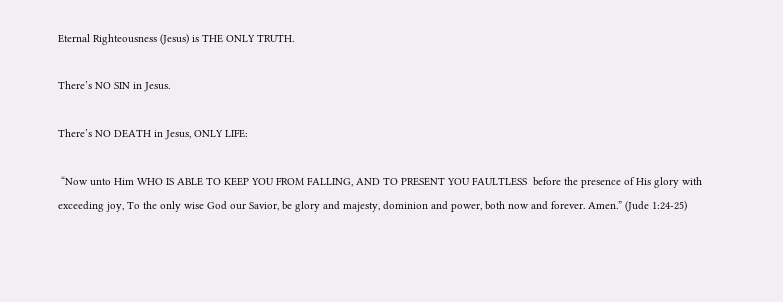Eternal Righteousness (Jesus) is THE ONLY TRUTH.

There’s NO SIN in Jesus.

There’s NO DEATH in Jesus, ONLY LIFE:

 “Now unto Him WHO IS ABLE TO KEEP YOU FROM FALLING, AND TO PRESENT YOU FAULTLESS  before the presence of His glory with exceeding joy, To the only wise God our Savior, be glory and majesty, dominion and power, both now and forever. Amen.” (Jude 1:24-25)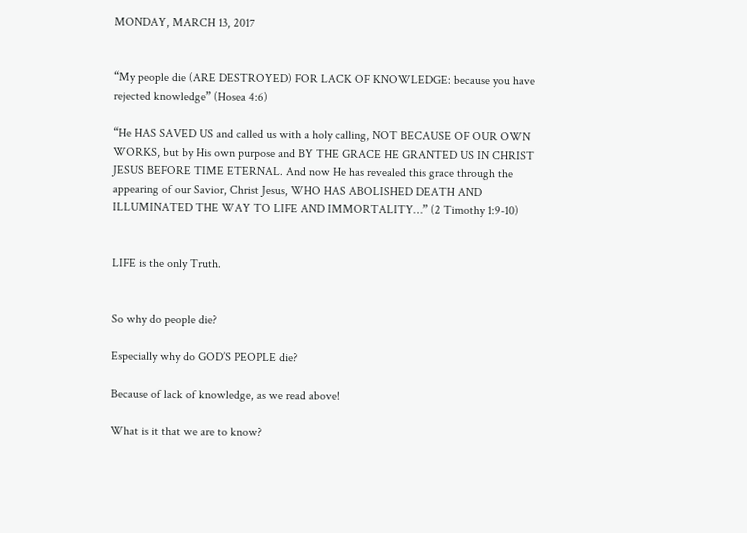MONDAY, MARCH 13, 2017


“My people die (ARE DESTROYED) FOR LACK OF KNOWLEDGE: because you have rejected knowledge” (Hosea 4:6)

“He HAS SAVED US and called us with a holy calling, NOT BECAUSE OF OUR OWN WORKS, but by His own purpose and BY THE GRACE HE GRANTED US IN CHRIST JESUS BEFORE TIME ETERNAL. And now He has revealed this grace through the appearing of our Savior, Christ Jesus, WHO HAS ABOLISHED DEATH AND ILLUMINATED THE WAY TO LIFE AND IMMORTALITY…” (2 Timothy 1:9-10)


LIFE is the only Truth.


So why do people die?

Especially why do GOD’S PEOPLE die?

Because of lack of knowledge, as we read above!

What is it that we are to know?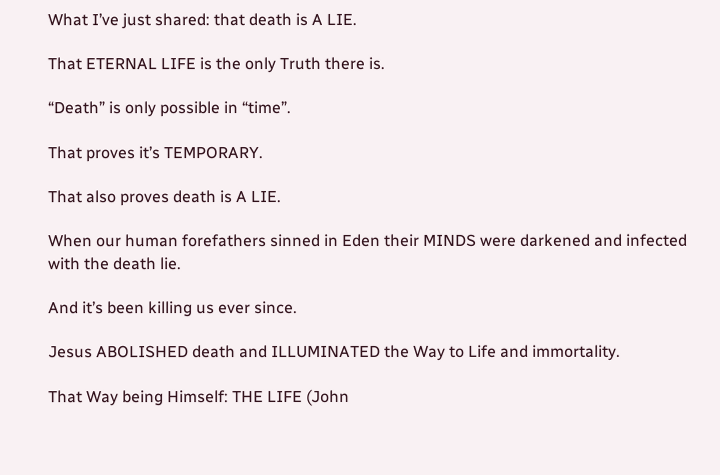What I’ve just shared: that death is A LIE.

That ETERNAL LIFE is the only Truth there is.

“Death” is only possible in “time”.

That proves it’s TEMPORARY.

That also proves death is A LIE.

When our human forefathers sinned in Eden their MINDS were darkened and infected with the death lie.

And it’s been killing us ever since.

Jesus ABOLISHED death and ILLUMINATED the Way to Life and immortality.

That Way being Himself: THE LIFE (John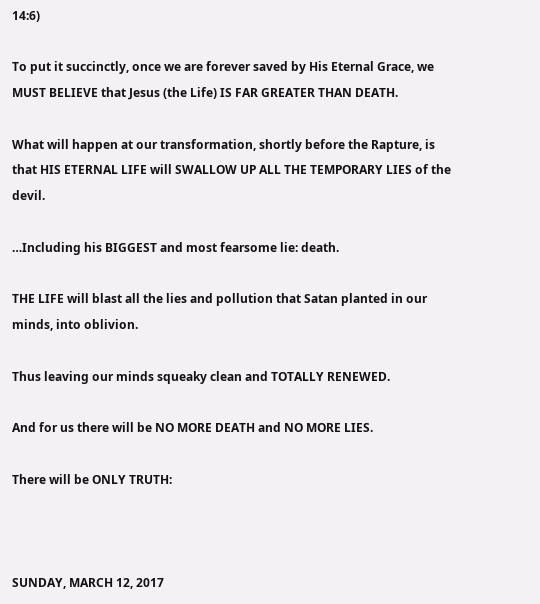14:6)

To put it succinctly, once we are forever saved by His Eternal Grace, we MUST BELIEVE that Jesus (the Life) IS FAR GREATER THAN DEATH.

What will happen at our transformation, shortly before the Rapture, is that HIS ETERNAL LIFE will SWALLOW UP ALL THE TEMPORARY LIES of the devil.

…Including his BIGGEST and most fearsome lie: death.

THE LIFE will blast all the lies and pollution that Satan planted in our minds, into oblivion.

Thus leaving our minds squeaky clean and TOTALLY RENEWED.

And for us there will be NO MORE DEATH and NO MORE LIES.

There will be ONLY TRUTH:



SUNDAY, MARCH 12, 2017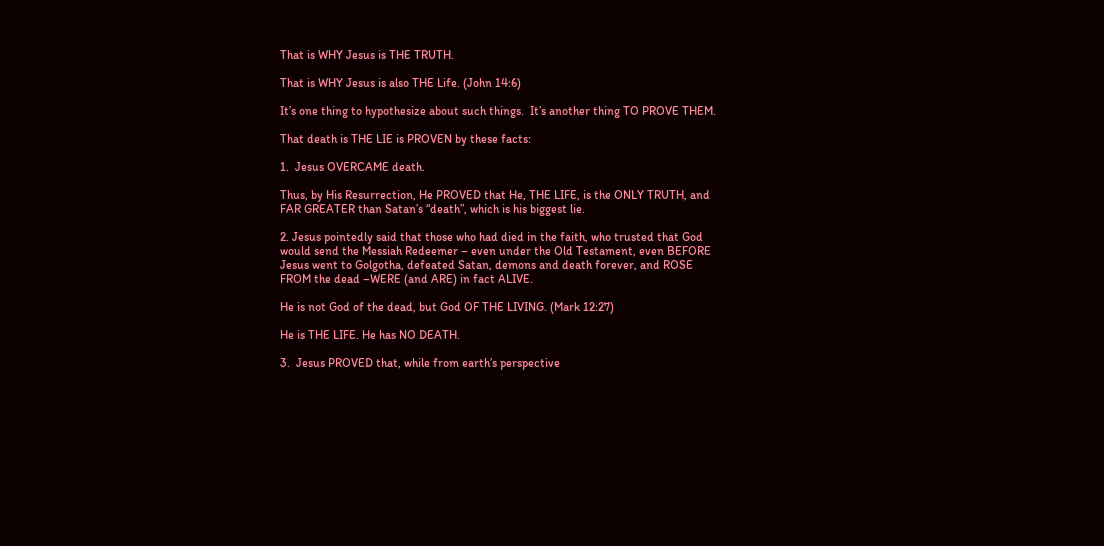That is WHY Jesus is THE TRUTH.

That is WHY Jesus is also THE Life. (John 14:6)

It’s one thing to hypothesize about such things.  It’s another thing TO PROVE THEM.

That death is THE LIE is PROVEN by these facts:

1.  Jesus OVERCAME death.

Thus, by His Resurrection, He PROVED that He, THE LIFE, is the ONLY TRUTH, and FAR GREATER than Satan’s “death”, which is his biggest lie.

2. Jesus pointedly said that those who had died in the faith, who trusted that God would send the Messiah Redeemer – even under the Old Testament, even BEFORE Jesus went to Golgotha, defeated Satan, demons and death forever, and ROSE FROM the dead –WERE (and ARE) in fact ALIVE.

He is not God of the dead, but God OF THE LIVING. (Mark 12:27)

He is THE LIFE. He has NO DEATH.

3.  Jesus PROVED that, while from earth’s perspective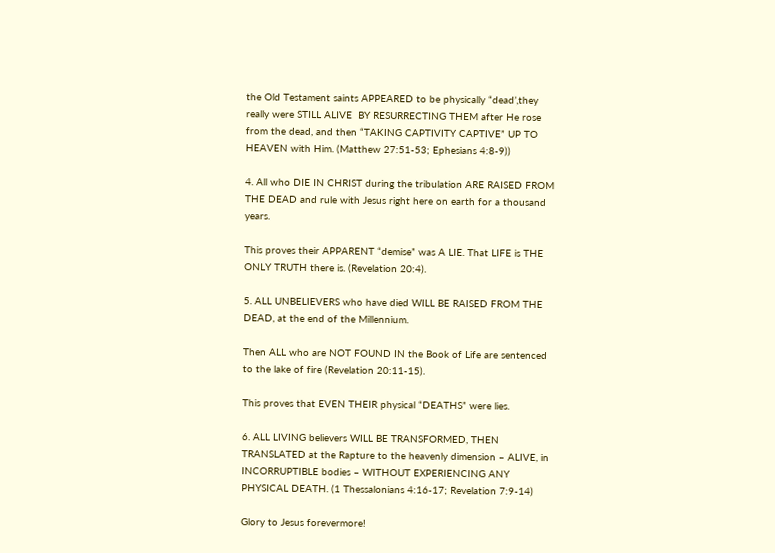the Old Testament saints APPEARED to be physically “dead’,they really were STILL ALIVE  BY RESURRECTING THEM after He rose from the dead, and then “TAKING CAPTIVITY CAPTIVE” UP TO HEAVEN with Him. (Matthew 27:51-53; Ephesians 4:8-9))

4. All who DIE IN CHRIST during the tribulation ARE RAISED FROM THE DEAD and rule with Jesus right here on earth for a thousand years.

This proves their APPARENT “demise” was A LIE. That LIFE is THE ONLY TRUTH there is. (Revelation 20:4).

5. ALL UNBELIEVERS who have died WILL BE RAISED FROM THE DEAD, at the end of the Millennium.

Then ALL who are NOT FOUND IN the Book of Life are sentenced to the lake of fire (Revelation 20:11-15).

This proves that EVEN THEIR physical “DEATHS” were lies.

6. ALL LIVING believers WILL BE TRANSFORMED, THEN TRANSLATED at the Rapture to the heavenly dimension – ALIVE, in INCORRUPTIBLE bodies – WITHOUT EXPERIENCING ANY PHYSICAL DEATH. (1 Thessalonians 4:16-17; Revelation 7:9-14)

Glory to Jesus forevermore!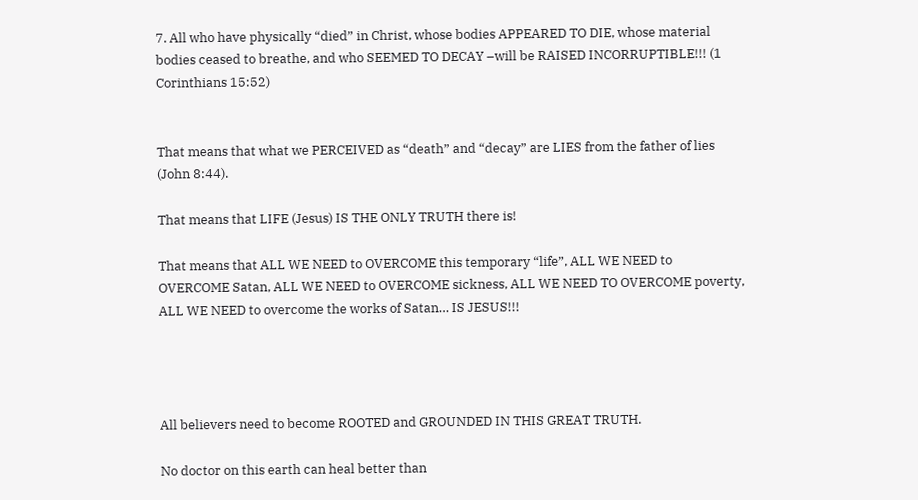7. All who have physically “died” in Christ, whose bodies APPEARED TO DIE, whose material bodies ceased to breathe, and who SEEMED TO DECAY –will be RAISED INCORRUPTIBLE!!! (1 Corinthians 15:52)


That means that what we PERCEIVED as “death” and “decay” are LIES from the father of lies (John 8:44).

That means that LIFE (Jesus) IS THE ONLY TRUTH there is!

That means that ALL WE NEED to OVERCOME this temporary “life”, ALL WE NEED to OVERCOME Satan, ALL WE NEED to OVERCOME sickness, ALL WE NEED TO OVERCOME poverty, ALL WE NEED to overcome the works of Satan… IS JESUS!!!




All believers need to become ROOTED and GROUNDED IN THIS GREAT TRUTH.

No doctor on this earth can heal better than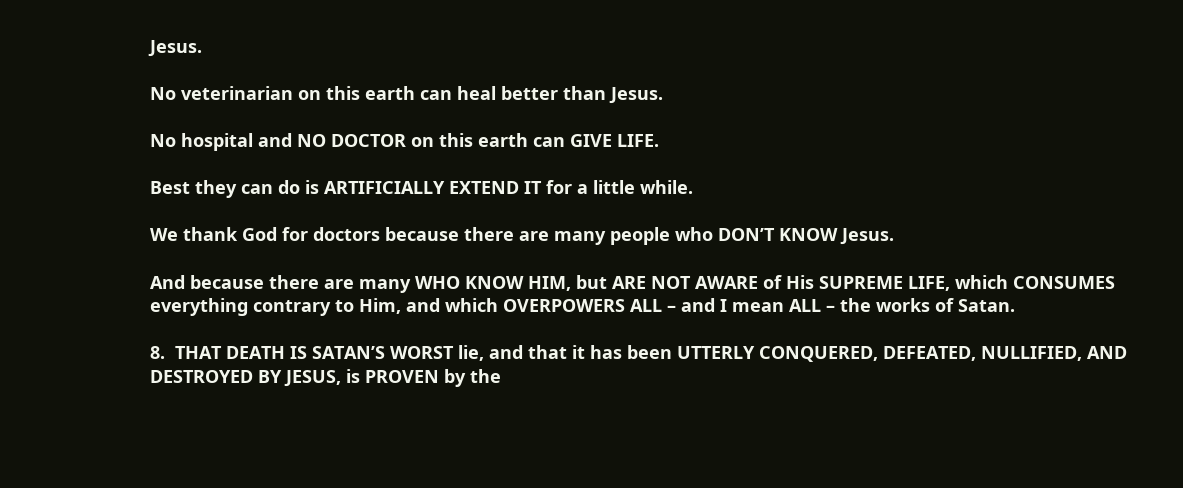Jesus.

No veterinarian on this earth can heal better than Jesus.

No hospital and NO DOCTOR on this earth can GIVE LIFE.

Best they can do is ARTIFICIALLY EXTEND IT for a little while.

We thank God for doctors because there are many people who DON’T KNOW Jesus.

And because there are many WHO KNOW HIM, but ARE NOT AWARE of His SUPREME LIFE, which CONSUMES everything contrary to Him, and which OVERPOWERS ALL – and I mean ALL – the works of Satan.

8.  THAT DEATH IS SATAN’S WORST lie, and that it has been UTTERLY CONQUERED, DEFEATED, NULLIFIED, AND DESTROYED BY JESUS, is PROVEN by the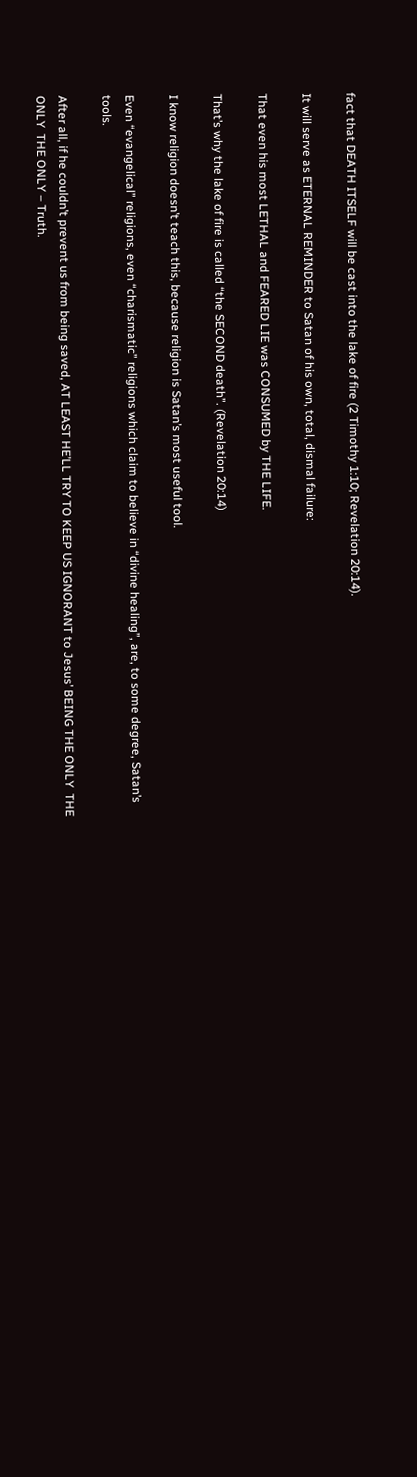fact that DEATH ITSELF will be cast into the lake of fire (2 Timothy 1:10; Revelation 20:14).

It will serve as ETERNAL REMINDER to Satan of his own, total, dismal failure:

That even his most LETHAL and FEARED LIE was CONSUMED by THE LIFE.

That’s why the lake of fire is called “the SECOND death”. (Revelation 20:14)

I know religion doesn’t teach this, because religion is Satan’s most useful tool.

Even “evangelical” religions, even “charismatic” religions which claim to believe in “divine healing”, are, to some degree, Satan’s tools.

After all, if he couldn’t prevent us from being saved, AT LEAST HE’LL TRY TO KEEP US IGNORANT to Jesus’ BEING THE ONLY  THE ONLY  THE ONLY – Truth.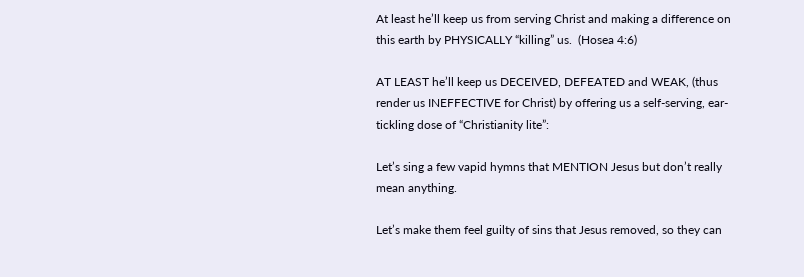At least he’ll keep us from serving Christ and making a difference on this earth by PHYSICALLY “killing” us.  (Hosea 4:6)

AT LEAST he’ll keep us DECEIVED, DEFEATED and WEAK, (thus render us INEFFECTIVE for Christ) by offering us a self-serving, ear-tickling dose of “Christianity lite”:

Let’s sing a few vapid hymns that MENTION Jesus but don’t really mean anything.

Let’s make them feel guilty of sins that Jesus removed, so they can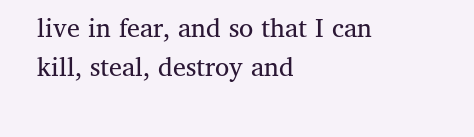live in fear, and so that I can kill, steal, destroy and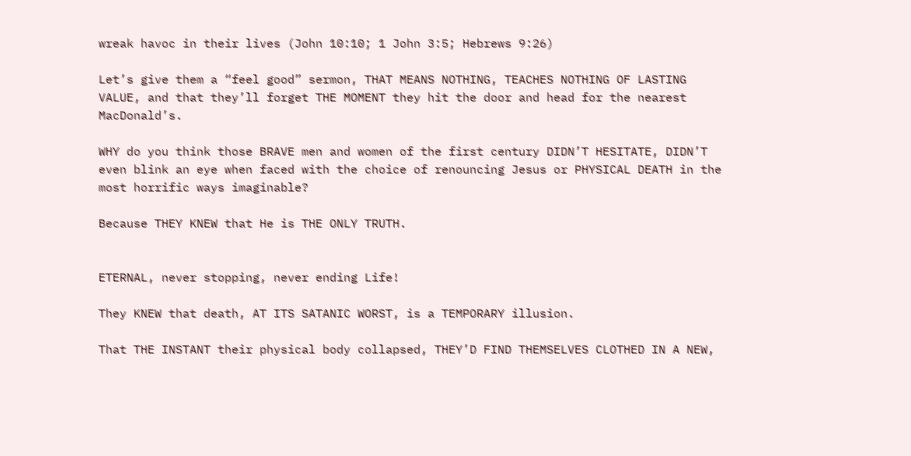wreak havoc in their lives (John 10:10; 1 John 3:5; Hebrews 9:26)

Let’s give them a “feel good” sermon, THAT MEANS NOTHING, TEACHES NOTHING OF LASTING VALUE, and that they’ll forget THE MOMENT they hit the door and head for the nearest MacDonald’s.

WHY do you think those BRAVE men and women of the first century DIDN’T HESITATE, DIDN’T even blink an eye when faced with the choice of renouncing Jesus or PHYSICAL DEATH in the most horrific ways imaginable?

Because THEY KNEW that He is THE ONLY TRUTH.


ETERNAL, never stopping, never ending Life!

They KNEW that death, AT ITS SATANIC WORST, is a TEMPORARY illusion.

That THE INSTANT their physical body collapsed, THEY’D FIND THEMSELVES CLOTHED IN A NEW,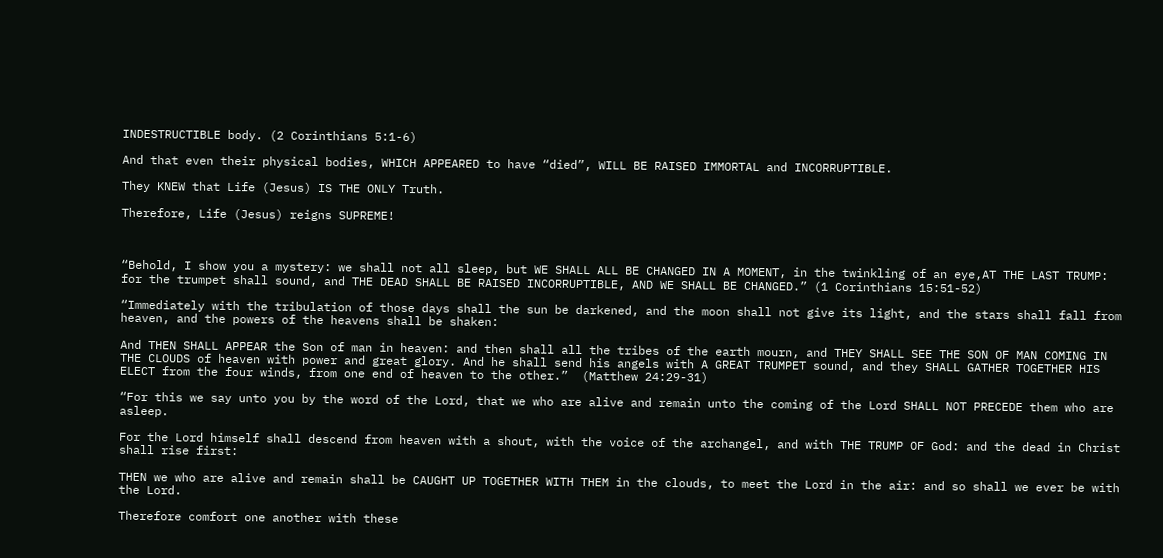INDESTRUCTIBLE body. (2 Corinthians 5:1-6)

And that even their physical bodies, WHICH APPEARED to have “died”, WILL BE RAISED IMMORTAL and INCORRUPTIBLE.

They KNEW that Life (Jesus) IS THE ONLY Truth.

Therefore, Life (Jesus) reigns SUPREME!



“Behold, I show you a mystery: we shall not all sleep, but WE SHALL ALL BE CHANGED IN A MOMENT, in the twinkling of an eye,AT THE LAST TRUMP: for the trumpet shall sound, and THE DEAD SHALL BE RAISED INCORRUPTIBLE, AND WE SHALL BE CHANGED.” (1 Corinthians 15:51-52)

“Immediately with the tribulation of those days shall the sun be darkened, and the moon shall not give its light, and the stars shall fall from heaven, and the powers of the heavens shall be shaken:

And THEN SHALL APPEAR the Son of man in heaven: and then shall all the tribes of the earth mourn, and THEY SHALL SEE THE SON OF MAN COMING IN THE CLOUDS of heaven with power and great glory. And he shall send his angels with A GREAT TRUMPET sound, and they SHALL GATHER TOGETHER HIS ELECT from the four winds, from one end of heaven to the other.”  (Matthew 24:29-31)

“For this we say unto you by the word of the Lord, that we who are alive and remain unto the coming of the Lord SHALL NOT PRECEDE them who are asleep.

For the Lord himself shall descend from heaven with a shout, with the voice of the archangel, and with THE TRUMP OF God: and the dead in Christ shall rise first:

THEN we who are alive and remain shall be CAUGHT UP TOGETHER WITH THEM in the clouds, to meet the Lord in the air: and so shall we ever be with the Lord.

Therefore comfort one another with these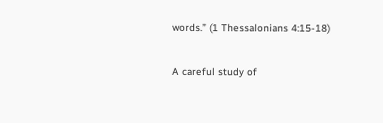words.” (1 Thessalonians 4:15-18)

A careful study of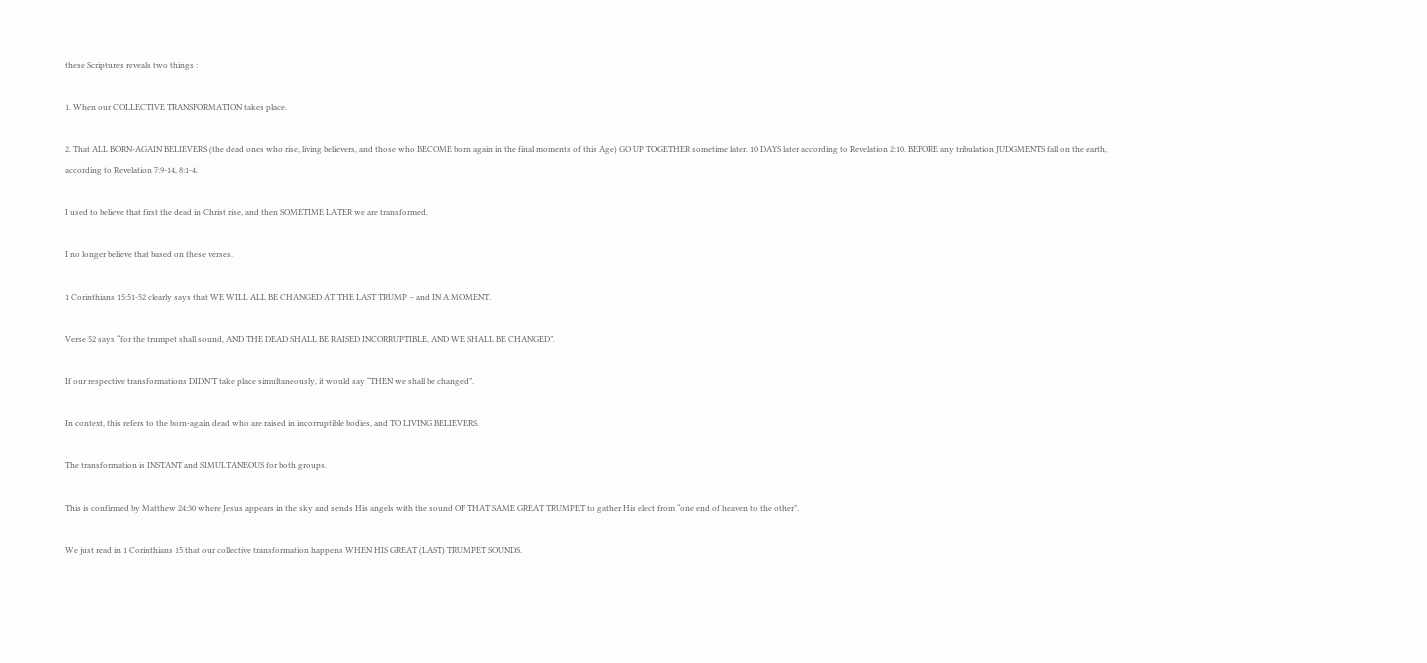these Scriptures reveals two things :

1. When our COLLECTIVE TRANSFORMATION takes place.

2. That ALL BORN-AGAIN BELIEVERS (the dead ones who rise, living believers, and those who BECOME born again in the final moments of this Age) GO UP TOGETHER sometime later. 10 DAYS later according to Revelation 2:10. BEFORE any tribulation JUDGMENTS fall on the earth, according to Revelation 7:9-14, 8:1-4.

I used to believe that first the dead in Christ rise, and then SOMETIME LATER we are transformed.

I no longer believe that based on these verses.

1 Corinthians 15:51-52 clearly says that WE WILL ALL BE CHANGED AT THE LAST TRUMP – and IN A MOMENT.

Verse 52 says “for the trumpet shall sound, AND THE DEAD SHALL BE RAISED INCORRUPTIBLE, AND WE SHALL BE CHANGED”.

If our respective transformations DIDN’T take place simultaneously, it would say “THEN we shall be changed”.

In context, this refers to the born-again dead who are raised in incorruptible bodies, and TO LIVING BELIEVERS.

The transformation is INSTANT and SIMULTANEOUS for both groups.

This is confirmed by Matthew 24:30 where Jesus appears in the sky and sends His angels with the sound OF THAT SAME GREAT TRUMPET to gather His elect from “one end of heaven to the other”.

We just read in 1 Corinthians 15 that our collective transformation happens WHEN HIS GREAT (LAST) TRUMPET SOUNDS.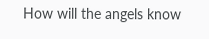How will the angels know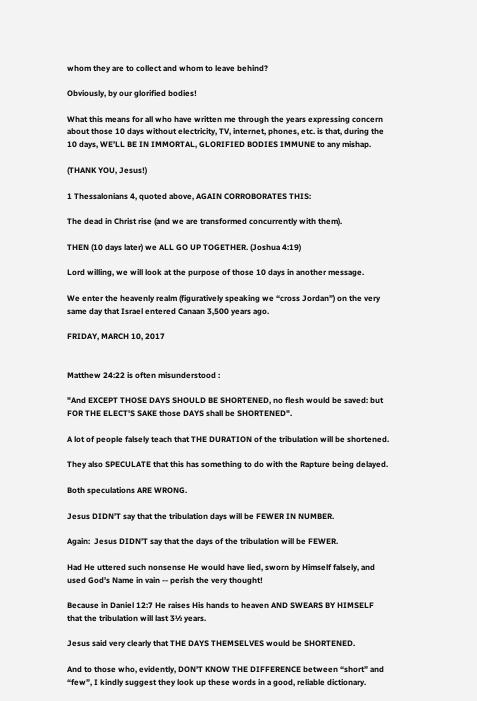whom they are to collect and whom to leave behind?

Obviously, by our glorified bodies!

What this means for all who have written me through the years expressing concern about those 10 days without electricity, TV, internet, phones, etc. is that, during the 10 days, WE’LL BE IN IMMORTAL, GLORIFIED BODIES IMMUNE to any mishap.

(THANK YOU, Jesus!)

1 Thessalonians 4, quoted above, AGAIN CORROBORATES THIS:

The dead in Christ rise (and we are transformed concurrently with them).

THEN (10 days later) we ALL GO UP TOGETHER. (Joshua 4:19)

Lord willing, we will look at the purpose of those 10 days in another message.

We enter the heavenly realm (figuratively speaking we “cross Jordan”) on the very same day that Israel entered Canaan 3,500 years ago.

FRIDAY, MARCH 10, 2017


Matthew 24:22 is often misunderstood :

"And EXCEPT THOSE DAYS SHOULD BE SHORTENED, no flesh would be saved: but FOR THE ELECT'S SAKE those DAYS shall be SHORTENED".

A lot of people falsely teach that THE DURATION of the tribulation will be shortened.

They also SPECULATE that this has something to do with the Rapture being delayed.

Both speculations ARE WRONG.

Jesus DIDN’T say that the tribulation days will be FEWER IN NUMBER.

Again:  Jesus DIDN’T say that the days of the tribulation will be FEWER.

Had He uttered such nonsense He would have lied, sworn by Himself falsely, and used God’s Name in vain -- perish the very thought!

Because in Daniel 12:7 He raises His hands to heaven AND SWEARS BY HIMSELF that the tribulation will last 3½ years.

Jesus said very clearly that THE DAYS THEMSELVES would be SHORTENED.

And to those who, evidently, DON’T KNOW THE DIFFERENCE between “short” and “few”, I kindly suggest they look up these words in a good, reliable dictionary.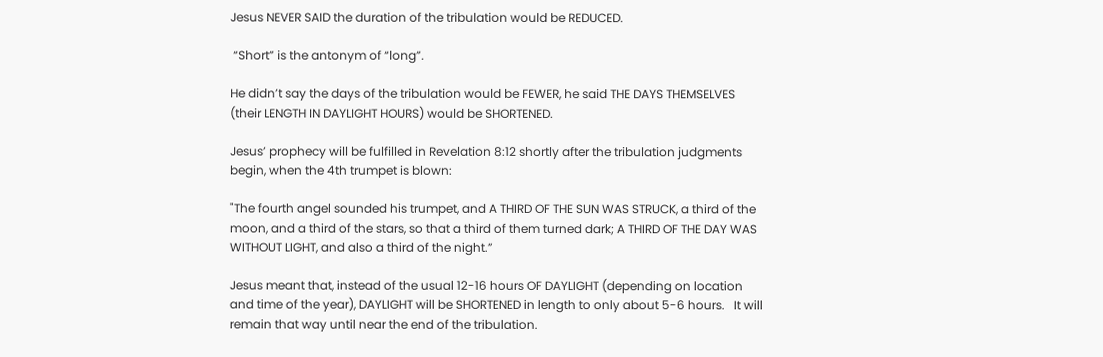Jesus NEVER SAID the duration of the tribulation would be REDUCED.

 “Short” is the antonym of “long”.

He didn’t say the days of the tribulation would be FEWER, he said THE DAYS THEMSELVES (their LENGTH IN DAYLIGHT HOURS) would be SHORTENED.

Jesus’ prophecy will be fulfilled in Revelation 8:12 shortly after the tribulation judgments begin, when the 4th trumpet is blown:

"The fourth angel sounded his trumpet, and A THIRD OF THE SUN WAS STRUCK, a third of the moon, and a third of the stars, so that a third of them turned dark; A THIRD OF THE DAY WAS WITHOUT LIGHT, and also a third of the night.”

Jesus meant that, instead of the usual 12-16 hours OF DAYLIGHT (depending on location and time of the year), DAYLIGHT will be SHORTENED in length to only about 5-6 hours.   It will remain that way until near the end of the tribulation.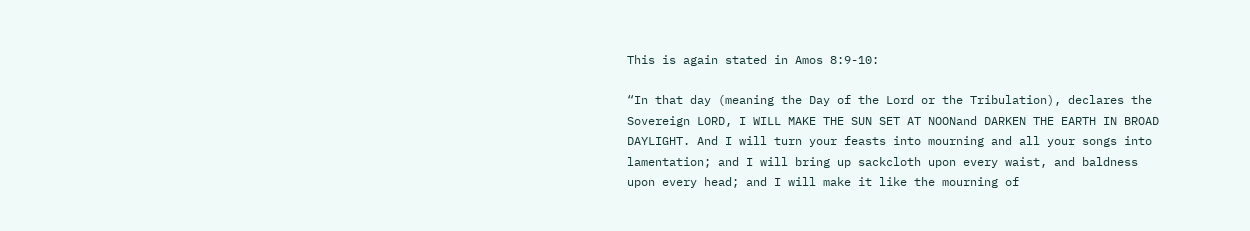This is again stated in Amos 8:9-10:

“In that day (meaning the Day of the Lord or the Tribulation), declares the Sovereign LORD, I WILL MAKE THE SUN SET AT NOONand DARKEN THE EARTH IN BROAD DAYLIGHT. And I will turn your feasts into mourning and all your songs into lamentation; and I will bring up sackcloth upon every waist, and baldness upon every head; and I will make it like the mourning of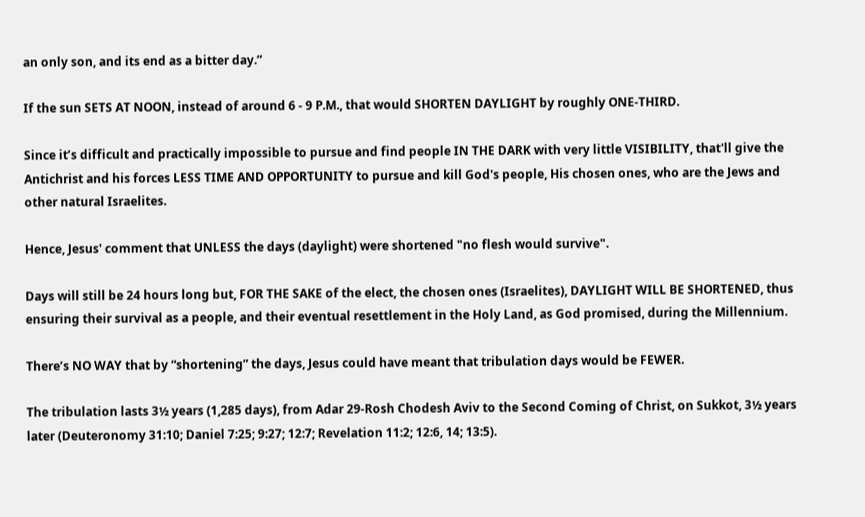an only son, and its end as a bitter day.”

If the sun SETS AT NOON, instead of around 6 - 9 P.M., that would SHORTEN DAYLIGHT by roughly ONE-THIRD.

Since it’s difficult and practically impossible to pursue and find people IN THE DARK with very little VISIBILITY, that'll give the Antichrist and his forces LESS TIME AND OPPORTUNITY to pursue and kill God's people, His chosen ones, who are the Jews and other natural Israelites.

Hence, Jesus' comment that UNLESS the days (daylight) were shortened "no flesh would survive".

Days will still be 24 hours long but, FOR THE SAKE of the elect, the chosen ones (Israelites), DAYLIGHT WILL BE SHORTENED, thus ensuring their survival as a people, and their eventual resettlement in the Holy Land, as God promised, during the Millennium.

There’s NO WAY that by “shortening” the days, Jesus could have meant that tribulation days would be FEWER.

The tribulation lasts 3½ years (1,285 days), from Adar 29-Rosh Chodesh Aviv to the Second Coming of Christ, on Sukkot, 3½ years later (Deuteronomy 31:10; Daniel 7:25; 9:27; 12:7; Revelation 11:2; 12:6, 14; 13:5).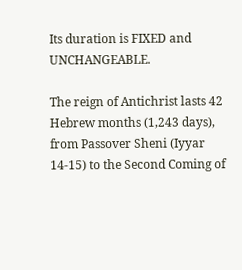Its duration is FIXED and UNCHANGEABLE.

The reign of Antichrist lasts 42 Hebrew months (1,243 days), from Passover Sheni (Iyyar 14-15) to the Second Coming of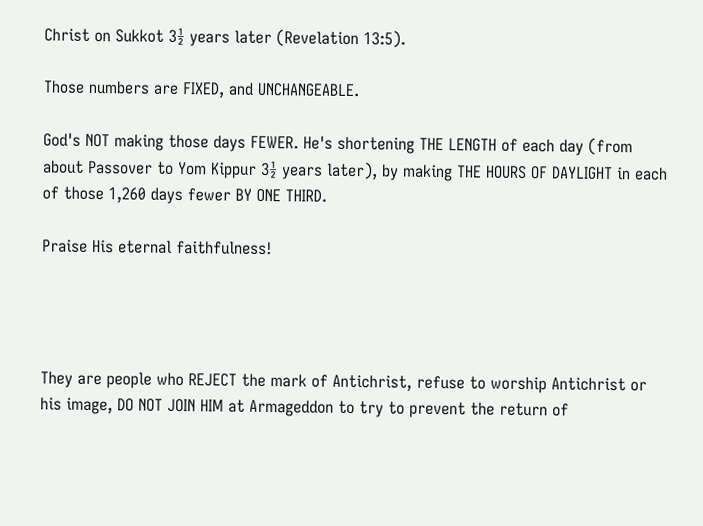Christ on Sukkot 3½ years later (Revelation 13:5).

Those numbers are FIXED, and UNCHANGEABLE.

God's NOT making those days FEWER. He's shortening THE LENGTH of each day (from about Passover to Yom Kippur 3½ years later), by making THE HOURS OF DAYLIGHT in each of those 1,260 days fewer BY ONE THIRD.

Praise His eternal faithfulness!




They are people who REJECT the mark of Antichrist, refuse to worship Antichrist or his image, DO NOT JOIN HIM at Armageddon to try to prevent the return of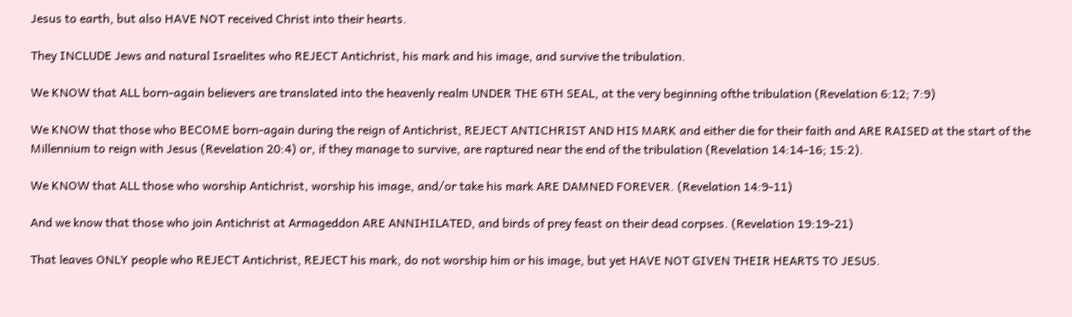Jesus to earth, but also HAVE NOT received Christ into their hearts.

They INCLUDE Jews and natural Israelites who REJECT Antichrist, his mark and his image, and survive the tribulation.

We KNOW that ALL born-again believers are translated into the heavenly realm UNDER THE 6TH SEAL, at the very beginning ofthe tribulation (Revelation 6:12; 7:9)

We KNOW that those who BECOME born-again during the reign of Antichrist, REJECT ANTICHRIST AND HIS MARK and either die for their faith and ARE RAISED at the start of the Millennium to reign with Jesus (Revelation 20:4) or, if they manage to survive, are raptured near the end of the tribulation (Revelation 14:14-16; 15:2).

We KNOW that ALL those who worship Antichrist, worship his image, and/or take his mark ARE DAMNED FOREVER. (Revelation 14:9-11)

And we know that those who join Antichrist at Armageddon ARE ANNIHILATED, and birds of prey feast on their dead corpses. (Revelation 19:19-21)

That leaves ONLY people who REJECT Antichrist, REJECT his mark, do not worship him or his image, but yet HAVE NOT GIVEN THEIR HEARTS TO JESUS.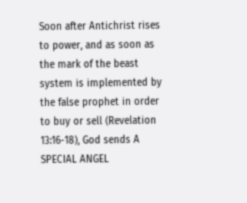Soon after Antichrist rises to power, and as soon as the mark of the beast system is implemented by the false prophet in order to buy or sell (Revelation 13:16-18), God sends A SPECIAL ANGEL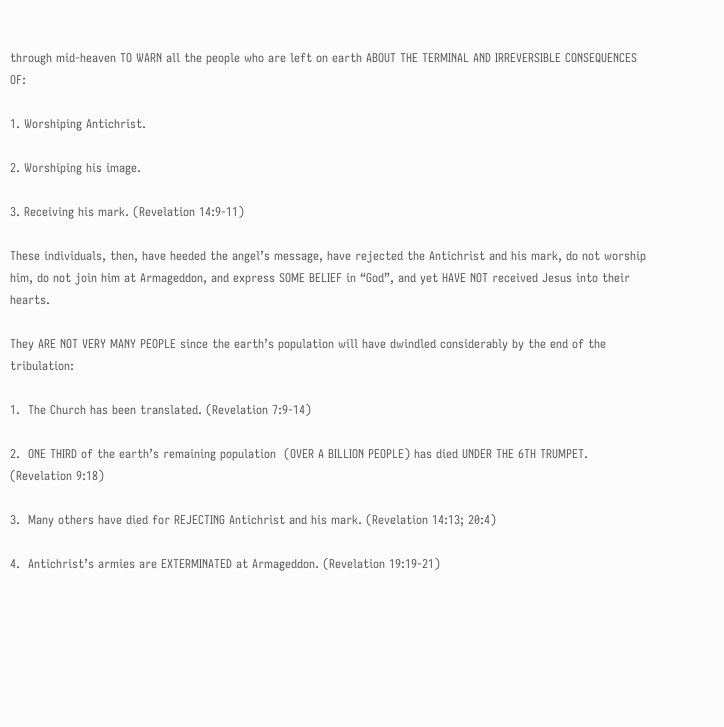through mid-heaven TO WARN all the people who are left on earth ABOUT THE TERMINAL AND IRREVERSIBLE CONSEQUENCES OF:

1. Worshiping Antichrist.

2. Worshiping his image.

3. Receiving his mark. (Revelation 14:9-11)

These individuals, then, have heeded the angel’s message, have rejected the Antichrist and his mark, do not worship him, do not join him at Armageddon, and express SOME BELIEF in “God”, and yet HAVE NOT received Jesus into their hearts.

They ARE NOT VERY MANY PEOPLE since the earth’s population will have dwindled considerably by the end of the tribulation:

1.  The Church has been translated. (Revelation 7:9-14)

2.  ONE THIRD of the earth’s remaining population  (OVER A BILLION PEOPLE) has died UNDER THE 6TH TRUMPET. (Revelation 9:18)

3.  Many others have died for REJECTING Antichrist and his mark. (Revelation 14:13; 20:4)

4.  Antichrist’s armies are EXTERMINATED at Armageddon. (Revelation 19:19-21)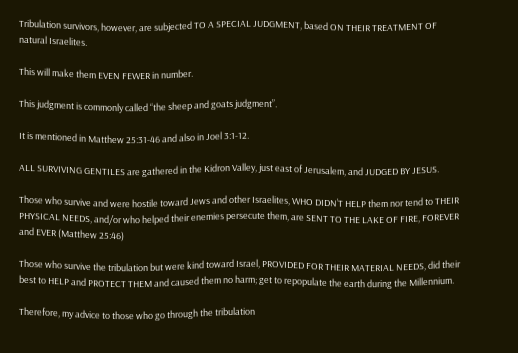Tribulation survivors, however, are subjected TO A SPECIAL JUDGMENT, based ON THEIR TREATMENT OF natural Israelites.

This will make them EVEN FEWER in number.

This judgment is commonly called “the sheep and goats judgment”.

It is mentioned in Matthew 25:31-46 and also in Joel 3:1-12.

ALL SURVIVING GENTILES are gathered in the Kidron Valley, just east of Jerusalem, and JUDGED BY JESUS.

Those who survive and were hostile toward Jews and other Israelites, WHO DIDN’T HELP them nor tend to THEIR PHYSICAL NEEDS, and/or who helped their enemies persecute them, are SENT TO THE LAKE OF FIRE, FOREVER and EVER (Matthew 25:46)

Those who survive the tribulation but were kind toward Israel, PROVIDED FOR THEIR MATERIAL NEEDS, did their best to HELP and PROTECT THEM and caused them no harm; get to repopulate the earth during the Millennium.

Therefore, my advice to those who go through the tribulation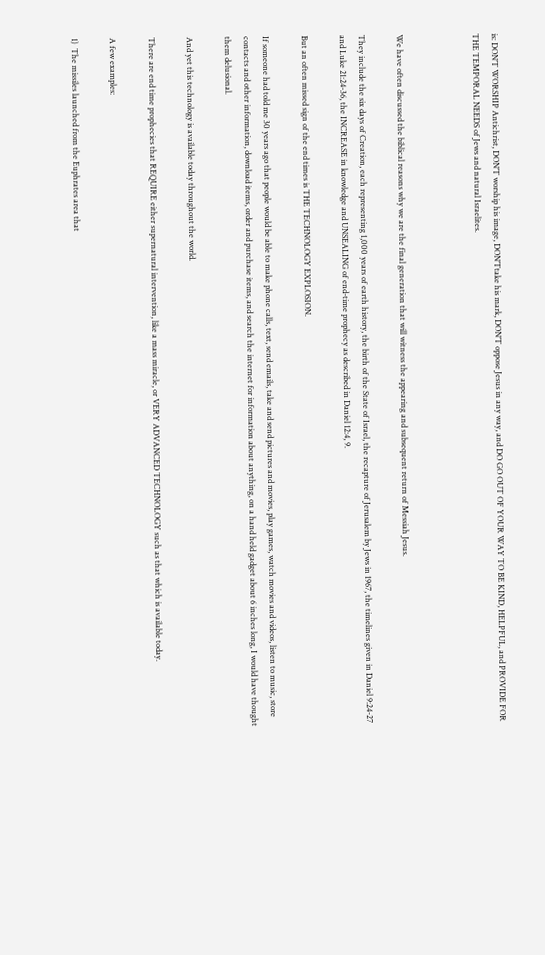is: DON’T WORSHIP Antichrist, DON’T worship his image, DON’Ttake his mark, DON’T oppose Jesus in any way, and DO GO OUT OF YOUR WAY TO BE KIND, HELPFUL, and PROVIDE FOR THE TEMPORAL NEEDS of Jews and natural Israelites.



We have often discussed the biblical reasons why we are the final generation that will witness the appearing and subsequent return of Messiah Jesus.

They include the six days of Creation, each representing 1,000 years of earth history, the birth of the State of Israel, the recapture of Jerusalem by Jews in 1967, the timelines given in Daniel 9:24-27 and Luke 21:24-36, the INCREASE in knowledge and UNSEALING of end-time prophecy as described in Daniel 12:4, 9.

But an often missed sign of the end times is THE TECHNOLOGY EXPLOSION.

If someone had told me 30 years ago that people would be able to make phone calls, text, send emails, take and send pictures and movies, play games, watch movies and videos, listen to music, store contacts and other information, download items, order and purchase items, and search the internet for information about anything, on a hand held gadget about 6 inches long, I would have thought them delusional.

And yet this technology is available today throughout the world.

There are end time prophecies that REQUIRE either supernatural intervention, like a mass miracle, or VERY ADVANCED TECHNOLOGY such as that which is available today.

A few examples:

1)  The missiles launched from the Euphrates area that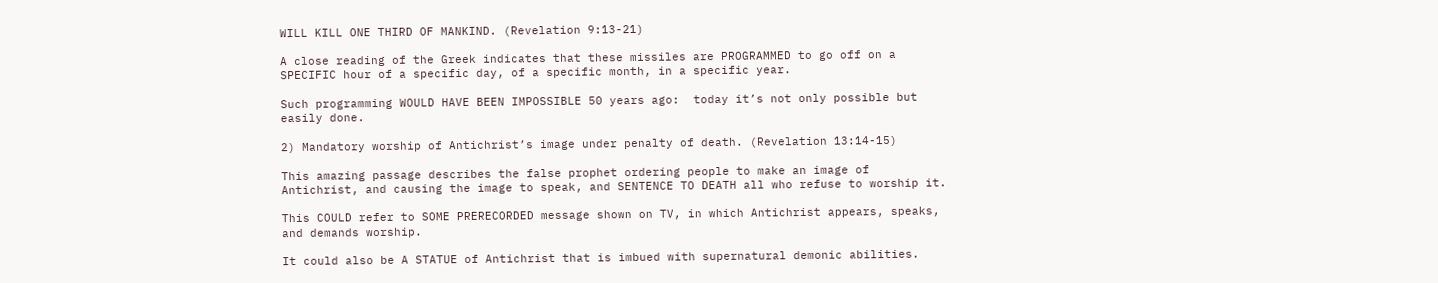WILL KILL ONE THIRD OF MANKIND. (Revelation 9:13-21)

A close reading of the Greek indicates that these missiles are PROGRAMMED to go off on a SPECIFIC hour of a specific day, of a specific month, in a specific year.

Such programming WOULD HAVE BEEN IMPOSSIBLE 50 years ago:  today it’s not only possible but easily done.

2) Mandatory worship of Antichrist’s image under penalty of death. (Revelation 13:14-15)

This amazing passage describes the false prophet ordering people to make an image of Antichrist, and causing the image to speak, and SENTENCE TO DEATH all who refuse to worship it.

This COULD refer to SOME PRERECORDED message shown on TV, in which Antichrist appears, speaks, and demands worship.

It could also be A STATUE of Antichrist that is imbued with supernatural demonic abilities.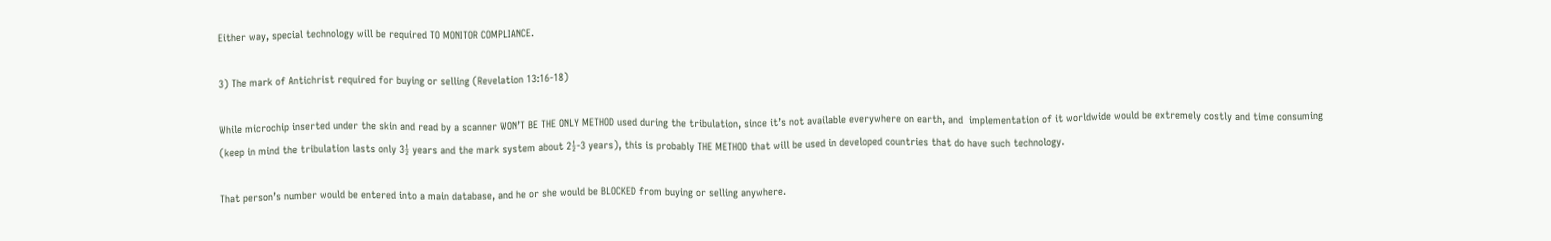Either way, special technology will be required TO MONITOR COMPLIANCE.

3) The mark of Antichrist required for buying or selling (Revelation 13:16-18)

While microchip inserted under the skin and read by a scanner WON’T BE THE ONLY METHOD used during the tribulation, since it’s not available everywhere on earth, and  implementation of it worldwide would be extremely costly and time consuming (keep in mind the tribulation lasts only 3½ years and the mark system about 2½-3 years), this is probably THE METHOD that will be used in developed countries that do have such technology.

That person’s number would be entered into a main database, and he or she would be BLOCKED from buying or selling anywhere.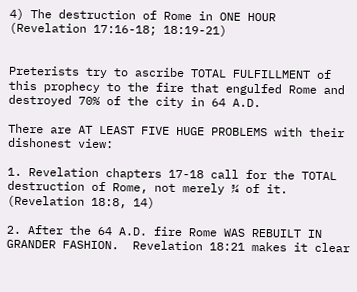4) The destruction of Rome in ONE HOUR (Revelation 17:16-18; 18:19-21)


Preterists try to ascribe TOTAL FULFILLMENT of this prophecy to the fire that engulfed Rome and destroyed 70% of the city in 64 A.D.

There are AT LEAST FIVE HUGE PROBLEMS with their dishonest view:

1. Revelation chapters 17-18 call for the TOTAL destruction of Rome, not merely ¾ of it. (Revelation 18:8, 14)

2. After the 64 A.D. fire Rome WAS REBUILT IN GRANDER FASHION.  Revelation 18:21 makes it clear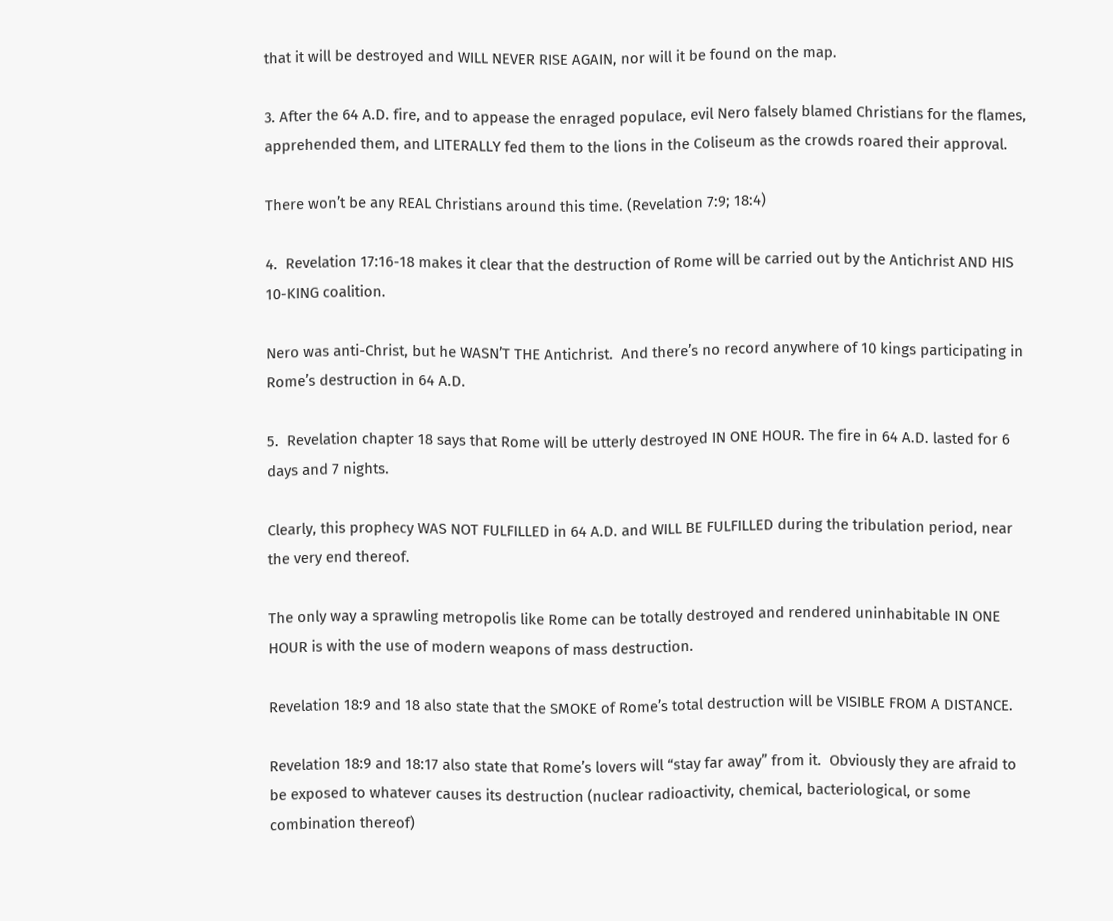that it will be destroyed and WILL NEVER RISE AGAIN, nor will it be found on the map.

3. After the 64 A.D. fire, and to appease the enraged populace, evil Nero falsely blamed Christians for the flames, apprehended them, and LITERALLY fed them to the lions in the Coliseum as the crowds roared their approval.

There won’t be any REAL Christians around this time. (Revelation 7:9; 18:4)

4.  Revelation 17:16-18 makes it clear that the destruction of Rome will be carried out by the Antichrist AND HIS 10-KING coalition.

Nero was anti-Christ, but he WASN’T THE Antichrist.  And there’s no record anywhere of 10 kings participating in Rome’s destruction in 64 A.D.

5.  Revelation chapter 18 says that Rome will be utterly destroyed IN ONE HOUR. The fire in 64 A.D. lasted for 6 days and 7 nights.

Clearly, this prophecy WAS NOT FULFILLED in 64 A.D. and WILL BE FULFILLED during the tribulation period, near the very end thereof.

The only way a sprawling metropolis like Rome can be totally destroyed and rendered uninhabitable IN ONE HOUR is with the use of modern weapons of mass destruction.

Revelation 18:9 and 18 also state that the SMOKE of Rome’s total destruction will be VISIBLE FROM A DISTANCE.

Revelation 18:9 and 18:17 also state that Rome’s lovers will “stay far away” from it.  Obviously they are afraid to be exposed to whatever causes its destruction (nuclear radioactivity, chemical, bacteriological, or some combination thereof)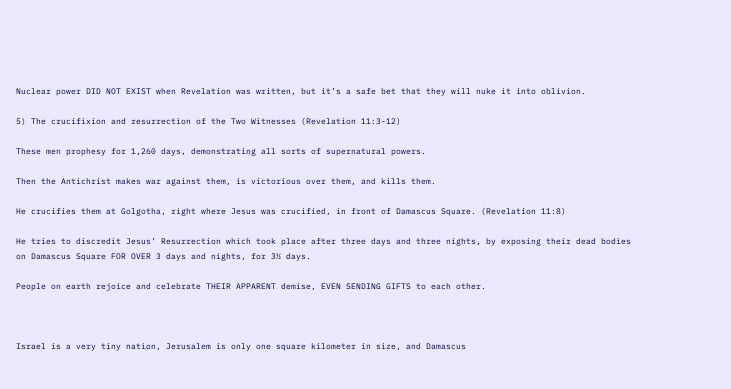Nuclear power DID NOT EXIST when Revelation was written, but it’s a safe bet that they will nuke it into oblivion.

5) The crucifixion and resurrection of the Two Witnesses (Revelation 11:3-12)

These men prophesy for 1,260 days, demonstrating all sorts of supernatural powers.

Then the Antichrist makes war against them, is victorious over them, and kills them.

He crucifies them at Golgotha, right where Jesus was crucified, in front of Damascus Square. (Revelation 11:8)

He tries to discredit Jesus’ Resurrection which took place after three days and three nights, by exposing their dead bodies on Damascus Square FOR OVER 3 days and nights, for 3½ days.

People on earth rejoice and celebrate THEIR APPARENT demise, EVEN SENDING GIFTS to each other.



Israel is a very tiny nation, Jerusalem is only one square kilometer in size, and Damascus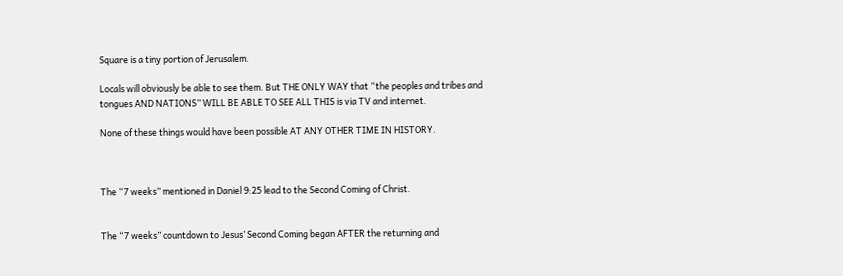Square is a tiny portion of Jerusalem.

Locals will obviously be able to see them. But THE ONLY WAY that “the peoples and tribes and tongues AND NATIONS” WILL BE ABLE TO SEE ALL THIS is via TV and internet.

None of these things would have been possible AT ANY OTHER TIME IN HISTORY.



The “7 weeks” mentioned in Daniel 9:25 lead to the Second Coming of Christ.


The “7 weeks” countdown to Jesus’ Second Coming began AFTER the returning and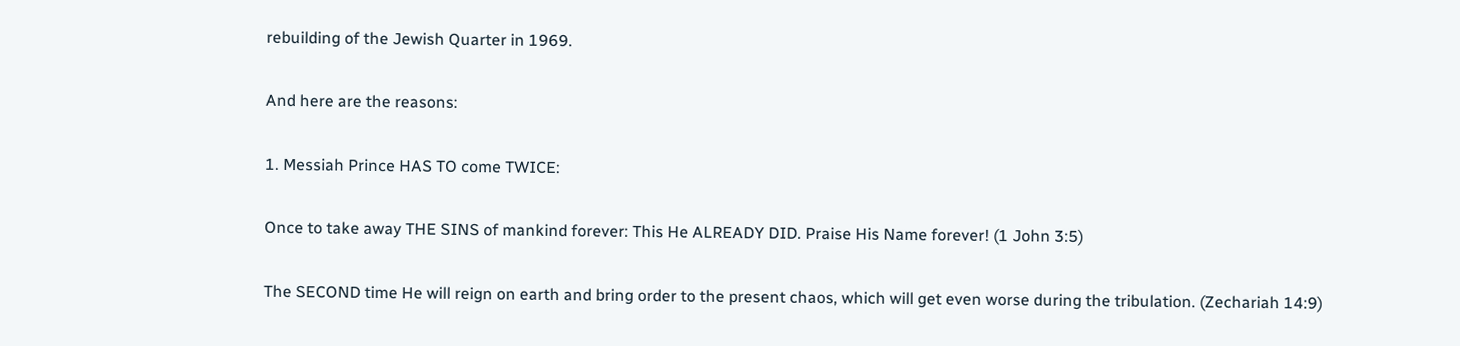rebuilding of the Jewish Quarter in 1969.

And here are the reasons:

1. Messiah Prince HAS TO come TWICE:

Once to take away THE SINS of mankind forever: This He ALREADY DID. Praise His Name forever! (1 John 3:5)

The SECOND time He will reign on earth and bring order to the present chaos, which will get even worse during the tribulation. (Zechariah 14:9)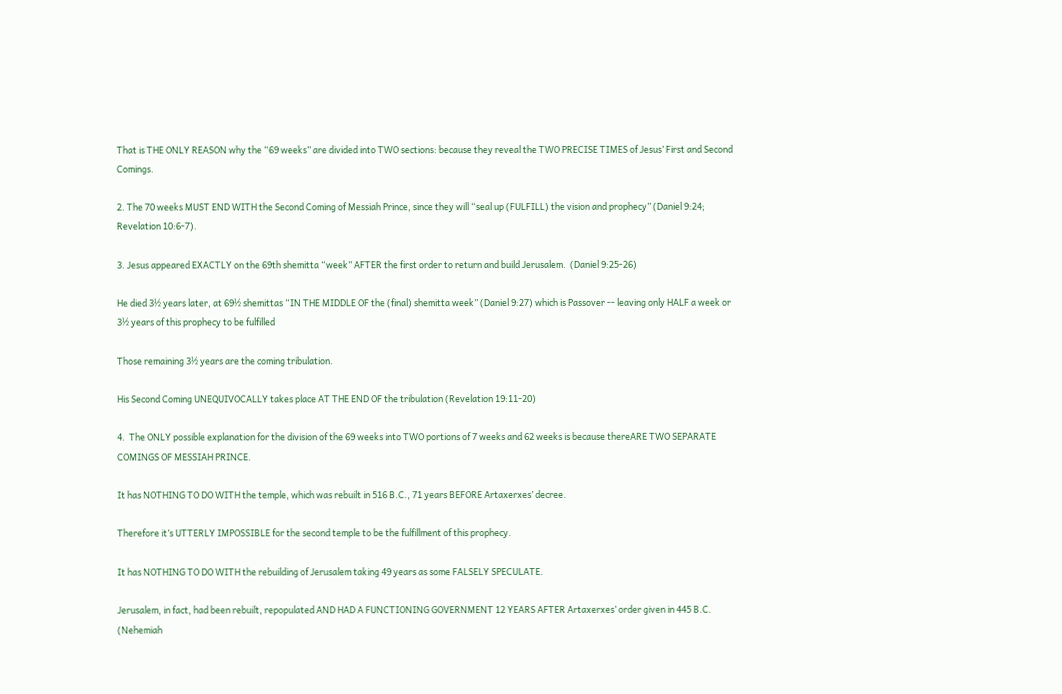That is THE ONLY REASON why the “69 weeks” are divided into TWO sections: because they reveal the TWO PRECISE TIMES of Jesus’ First and Second Comings.

2. The 70 weeks MUST END WITH the Second Coming of Messiah Prince, since they will “seal up (FULFILL) the vision and prophecy” (Daniel 9:24; Revelation 10:6-7).

3. Jesus appeared EXACTLY on the 69th shemitta “week” AFTER the first order to return and build Jerusalem.  (Daniel 9:25-26)

He died 3½ years later, at 69½ shemittas “IN THE MIDDLE OF the (final) shemitta week” (Daniel 9:27) which is Passover -- leaving only HALF a week or 3½ years of this prophecy to be fulfilled

Those remaining 3½ years are the coming tribulation.

His Second Coming UNEQUIVOCALLY takes place AT THE END OF the tribulation (Revelation 19:11-20)

4.  The ONLY possible explanation for the division of the 69 weeks into TWO portions of 7 weeks and 62 weeks is because thereARE TWO SEPARATE COMINGS OF MESSIAH PRINCE.

It has NOTHING TO DO WITH the temple, which was rebuilt in 516 B.C., 71 years BEFORE Artaxerxes’ decree.

Therefore it’s UTTERLY IMPOSSIBLE for the second temple to be the fulfillment of this prophecy.

It has NOTHING TO DO WITH the rebuilding of Jerusalem taking 49 years as some FALSELY SPECULATE.

Jerusalem, in fact, had been rebuilt, repopulated AND HAD A FUNCTIONING GOVERNMENT 12 YEARS AFTER Artaxerxes’ order given in 445 B.C. (Nehemiah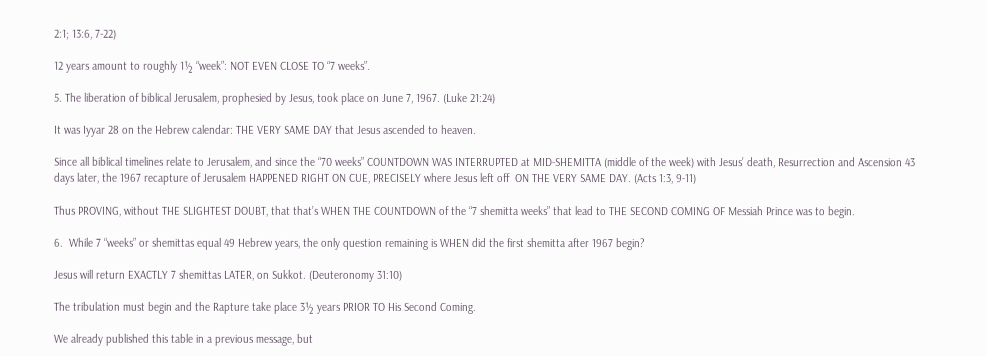2:1; 13:6, 7-22)

12 years amount to roughly 1½ “week”: NOT EVEN CLOSE TO “7 weeks”.

5. The liberation of biblical Jerusalem, prophesied by Jesus, took place on June 7, 1967. (Luke 21:24)

It was Iyyar 28 on the Hebrew calendar: THE VERY SAME DAY that Jesus ascended to heaven.

Since all biblical timelines relate to Jerusalem, and since the “70 weeks” COUNTDOWN WAS INTERRUPTED at MID-SHEMITTA (middle of the week) with Jesus’ death, Resurrection and Ascension 43 days later, the 1967 recapture of Jerusalem HAPPENED RIGHT ON CUE, PRECISELY where Jesus left off  ON THE VERY SAME DAY. (Acts 1:3, 9-11)

Thus PROVING, without THE SLIGHTEST DOUBT, that that’s WHEN THE COUNTDOWN of the “7 shemitta weeks” that lead to THE SECOND COMING OF Messiah Prince was to begin.

6.  While 7 “weeks” or shemittas equal 49 Hebrew years, the only question remaining is WHEN did the first shemitta after 1967 begin?

Jesus will return EXACTLY 7 shemittas LATER, on Sukkot. (Deuteronomy 31:10)

The tribulation must begin and the Rapture take place 3½ years PRIOR TO His Second Coming.

We already published this table in a previous message, but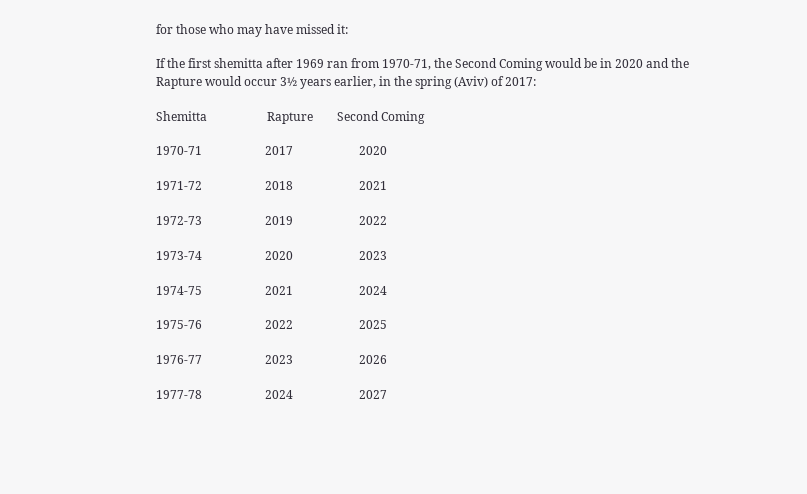for those who may have missed it:

If the first shemitta after 1969 ran from 1970-71, the Second Coming would be in 2020 and the Rapture would occur 3½ years earlier, in the spring (Aviv) of 2017:

Shemitta                    Rapture        Second Coming

1970-71                     2017                      2020

1971-72                     2018                      2021

1972-73                     2019                      2022

1973-74                     2020                      2023

1974-75                     2021                      2024

1975-76                     2022                      2025

1976-77                     2023                      2026

1977-78                     2024                      2027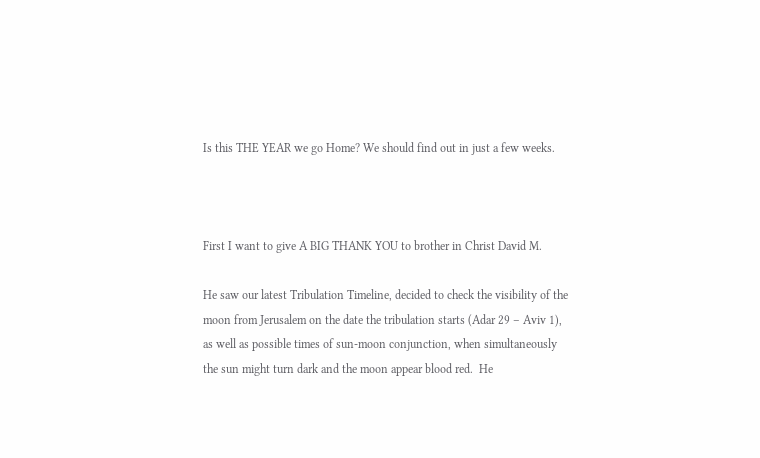Is this THE YEAR we go Home? We should find out in just a few weeks.



First I want to give A BIG THANK YOU to brother in Christ David M.

He saw our latest Tribulation Timeline, decided to check the visibility of the moon from Jerusalem on the date the tribulation starts (Adar 29 – Aviv 1), as well as possible times of sun-moon conjunction, when simultaneously the sun might turn dark and the moon appear blood red.  He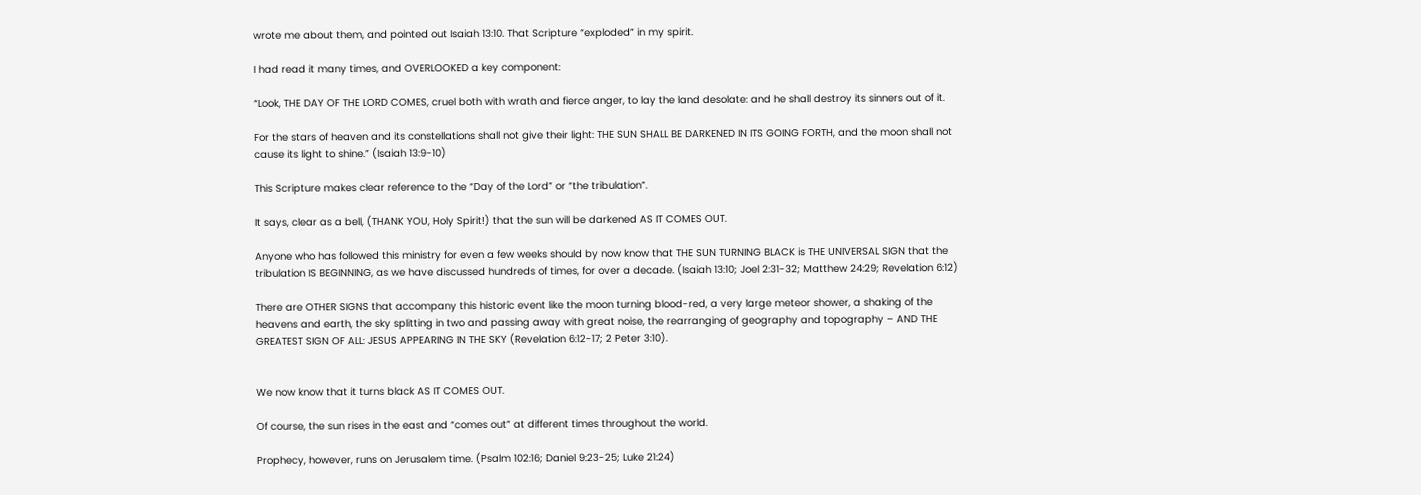wrote me about them, and pointed out Isaiah 13:10. That Scripture “exploded” in my spirit.

I had read it many times, and OVERLOOKED a key component:

“Look, THE DAY OF THE LORD COMES, cruel both with wrath and fierce anger, to lay the land desolate: and he shall destroy its sinners out of it.

For the stars of heaven and its constellations shall not give their light: THE SUN SHALL BE DARKENED IN ITS GOING FORTH, and the moon shall not cause its light to shine.” (Isaiah 13:9-10)

This Scripture makes clear reference to the “Day of the Lord” or “the tribulation”.

It says, clear as a bell, (THANK YOU, Holy Spirit!) that the sun will be darkened AS IT COMES OUT.

Anyone who has followed this ministry for even a few weeks should by now know that THE SUN TURNING BLACK is THE UNIVERSAL SIGN that the tribulation IS BEGINNING, as we have discussed hundreds of times, for over a decade. (Isaiah 13:10; Joel 2:31-32; Matthew 24:29; Revelation 6:12)

There are OTHER SIGNS that accompany this historic event like the moon turning blood-red, a very large meteor shower, a shaking of the heavens and earth, the sky splitting in two and passing away with great noise, the rearranging of geography and topography – AND THE GREATEST SIGN OF ALL: JESUS APPEARING IN THE SKY (Revelation 6:12-17; 2 Peter 3:10).


We now know that it turns black AS IT COMES OUT.

Of course, the sun rises in the east and “comes out” at different times throughout the world.

Prophecy, however, runs on Jerusalem time. (Psalm 102:16; Daniel 9:23-25; Luke 21:24)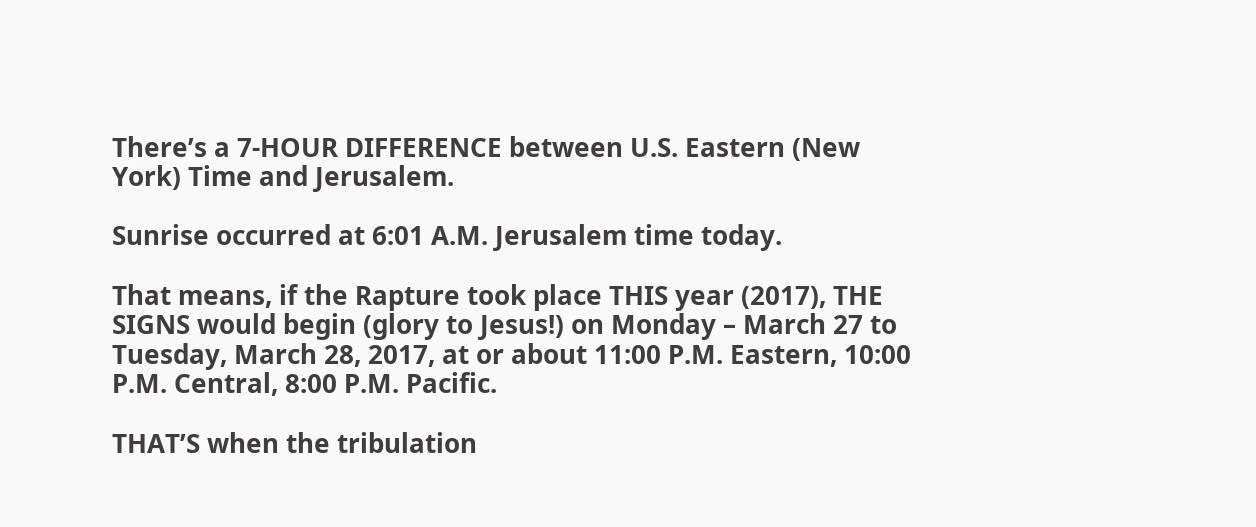There’s a 7-HOUR DIFFERENCE between U.S. Eastern (New York) Time and Jerusalem.

Sunrise occurred at 6:01 A.M. Jerusalem time today.

That means, if the Rapture took place THIS year (2017), THE SIGNS would begin (glory to Jesus!) on Monday – March 27 to Tuesday, March 28, 2017, at or about 11:00 P.M. Eastern, 10:00 P.M. Central, 8:00 P.M. Pacific.

THAT’S when the tribulation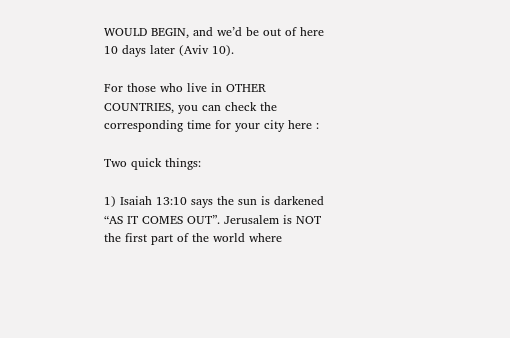WOULD BEGIN, and we’d be out of here 10 days later (Aviv 10).

For those who live in OTHER COUNTRIES, you can check the corresponding time for your city here :

Two quick things:

1) Isaiah 13:10 says the sun is darkened “AS IT COMES OUT”. Jerusalem is NOT the first part of the world where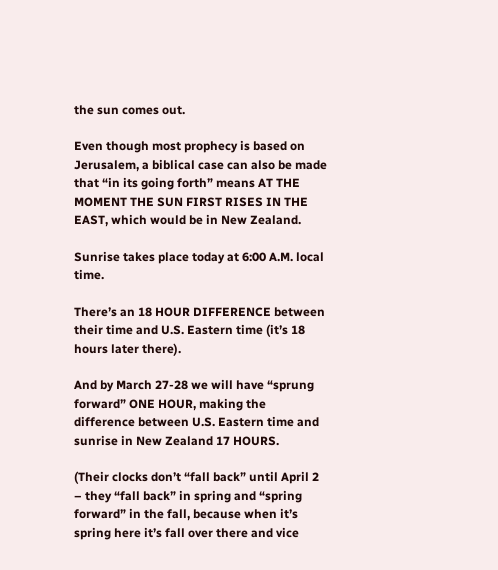the sun comes out.

Even though most prophecy is based on Jerusalem, a biblical case can also be made that “in its going forth” means AT THE MOMENT THE SUN FIRST RISES IN THE EAST, which would be in New Zealand.

Sunrise takes place today at 6:00 A.M. local time.

There’s an 18 HOUR DIFFERENCE between their time and U.S. Eastern time (it’s 18 hours later there).

And by March 27-28 we will have “sprung forward” ONE HOUR, making the difference between U.S. Eastern time and sunrise in New Zealand 17 HOURS.

(Their clocks don’t “fall back” until April 2 – they “fall back” in spring and “spring forward” in the fall, because when it’s spring here it’s fall over there and vice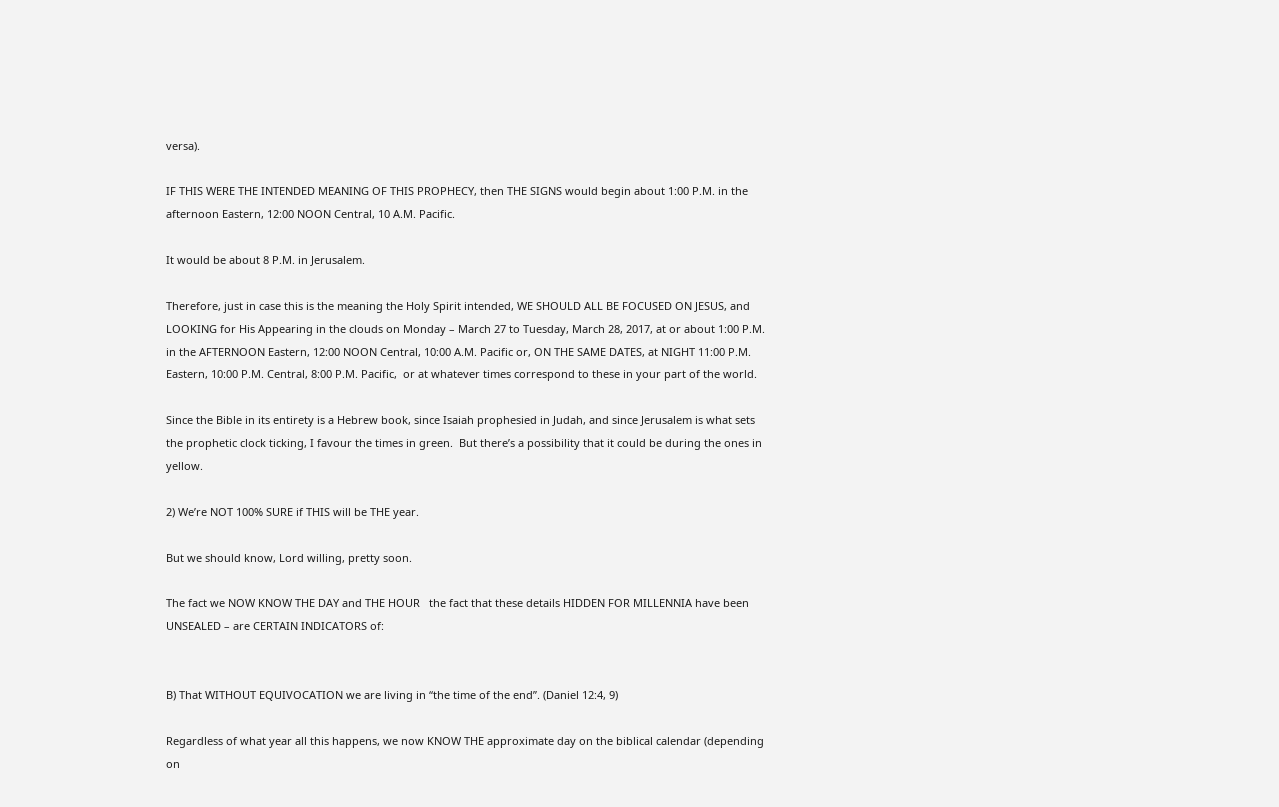versa).

IF THIS WERE THE INTENDED MEANING OF THIS PROPHECY, then THE SIGNS would begin about 1:00 P.M. in the afternoon Eastern, 12:00 NOON Central, 10 A.M. Pacific.

It would be about 8 P.M. in Jerusalem.

Therefore, just in case this is the meaning the Holy Spirit intended, WE SHOULD ALL BE FOCUSED ON JESUS, and LOOKING for His Appearing in the clouds on Monday – March 27 to Tuesday, March 28, 2017, at or about 1:00 P.M. in the AFTERNOON Eastern, 12:00 NOON Central, 10:00 A.M. Pacific or, ON THE SAME DATES, at NIGHT 11:00 P.M. Eastern, 10:00 P.M. Central, 8:00 P.M. Pacific,  or at whatever times correspond to these in your part of the world.

Since the Bible in its entirety is a Hebrew book, since Isaiah prophesied in Judah, and since Jerusalem is what sets the prophetic clock ticking, I favour the times in green.  But there’s a possibility that it could be during the ones in yellow.

2) We’re NOT 100% SURE if THIS will be THE year.

But we should know, Lord willing, pretty soon.

The fact we NOW KNOW THE DAY and THE HOUR   the fact that these details HIDDEN FOR MILLENNIA have been UNSEALED – are CERTAIN INDICATORS of:


B) That WITHOUT EQUIVOCATION we are living in “the time of the end”. (Daniel 12:4, 9)

Regardless of what year all this happens, we now KNOW THE approximate day on the biblical calendar (depending on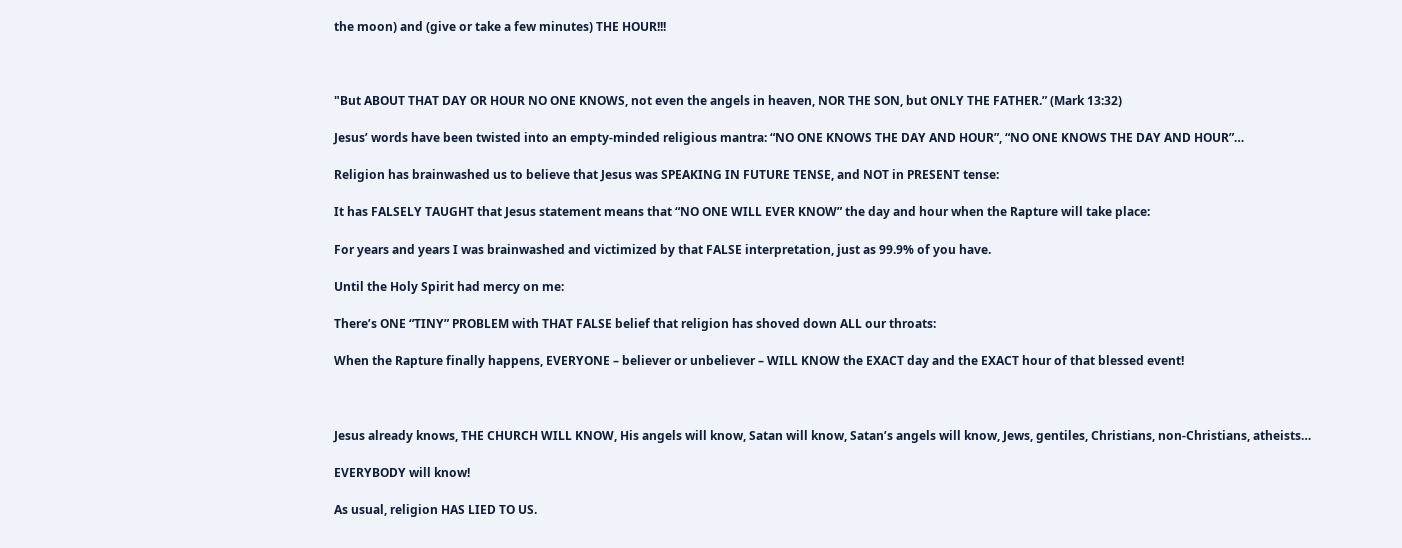the moon) and (give or take a few minutes) THE HOUR!!!



"But ABOUT THAT DAY OR HOUR NO ONE KNOWS, not even the angels in heaven, NOR THE SON, but ONLY THE FATHER.” (Mark 13:32)

Jesus’ words have been twisted into an empty-minded religious mantra: “NO ONE KNOWS THE DAY AND HOUR”, “NO ONE KNOWS THE DAY AND HOUR”…

Religion has brainwashed us to believe that Jesus was SPEAKING IN FUTURE TENSE, and NOT in PRESENT tense:

It has FALSELY TAUGHT that Jesus statement means that “NO ONE WILL EVER KNOW” the day and hour when the Rapture will take place:

For years and years I was brainwashed and victimized by that FALSE interpretation, just as 99.9% of you have.

Until the Holy Spirit had mercy on me:

There’s ONE “TINY” PROBLEM with THAT FALSE belief that religion has shoved down ALL our throats:

When the Rapture finally happens, EVERYONE – believer or unbeliever – WILL KNOW the EXACT day and the EXACT hour of that blessed event!



Jesus already knows, THE CHURCH WILL KNOW, His angels will know, Satan will know, Satan’s angels will know, Jews, gentiles, Christians, non-Christians, atheists…

EVERYBODY will know!

As usual, religion HAS LIED TO US.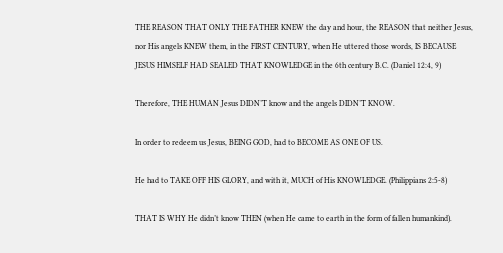THE REASON THAT ONLY THE FATHER KNEW the day and hour, the REASON that neither Jesus, nor His angels KNEW them, in the FIRST CENTURY, when He uttered those words, IS BECAUSE JESUS HIMSELF HAD SEALED THAT KNOWLEDGE in the 6th century B.C. (Daniel 12:4, 9)

Therefore, THE HUMAN Jesus DIDN’T know and the angels DIDN’T KNOW.

In order to redeem us Jesus, BEING GOD, had to BECOME AS ONE OF US.

He had to TAKE OFF HIS GLORY, and with it, MUCH of His KNOWLEDGE. (Philippians 2:5-8)

THAT IS WHY He didn’t know THEN (when He came to earth in the form of fallen humankind).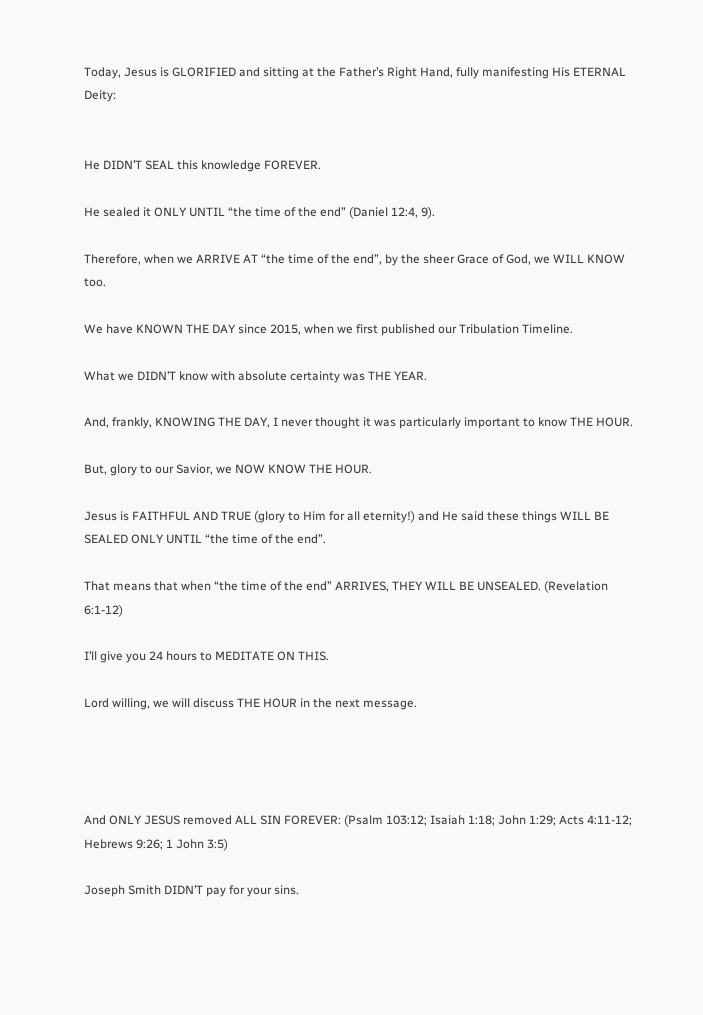Today, Jesus is GLORIFIED and sitting at the Father’s Right Hand, fully manifesting His ETERNAL Deity:


He DIDN’T SEAL this knowledge FOREVER.

He sealed it ONLY UNTIL “the time of the end” (Daniel 12:4, 9).

Therefore, when we ARRIVE AT “the time of the end”, by the sheer Grace of God, we WILL KNOW too.

We have KNOWN THE DAY since 2015, when we first published our Tribulation Timeline.

What we DIDN’T know with absolute certainty was THE YEAR.

And, frankly, KNOWING THE DAY, I never thought it was particularly important to know THE HOUR.

But, glory to our Savior, we NOW KNOW THE HOUR.

Jesus is FAITHFUL AND TRUE (glory to Him for all eternity!) and He said these things WILL BE SEALED ONLY UNTIL “the time of the end”.

That means that when “the time of the end” ARRIVES, THEY WILL BE UNSEALED. (Revelation 6:1-12)

I’ll give you 24 hours to MEDITATE ON THIS.

Lord willing, we will discuss THE HOUR in the next message.




And ONLY JESUS removed ALL SIN FOREVER: (Psalm 103:12; Isaiah 1:18; John 1:29; Acts 4:11-12; Hebrews 9:26; 1 John 3:5)

Joseph Smith DIDN’T pay for your sins.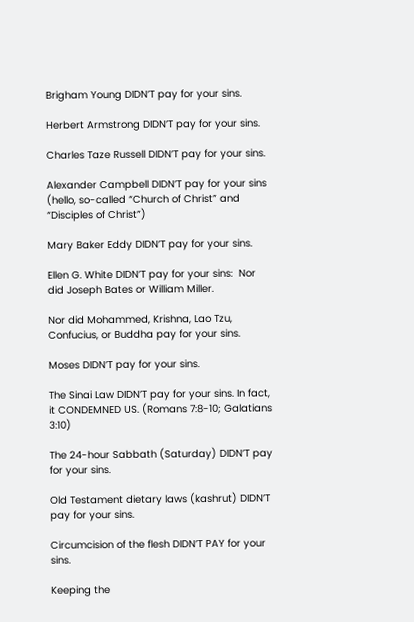Brigham Young DIDN’T pay for your sins.

Herbert Armstrong DIDN’T pay for your sins.

Charles Taze Russell DIDN’T pay for your sins.

Alexander Campbell DIDN’T pay for your sins (hello, so-called “Church of Christ” and “Disciples of Christ”)

Mary Baker Eddy DIDN’T pay for your sins.

Ellen G. White DIDN’T pay for your sins:  Nor did Joseph Bates or William Miller.

Nor did Mohammed, Krishna, Lao Tzu, Confucius, or Buddha pay for your sins.

Moses DIDN’T pay for your sins.

The Sinai Law DIDN’T pay for your sins. In fact, it CONDEMNED US. (Romans 7:8-10; Galatians 3:10)

The 24-hour Sabbath (Saturday) DIDN’T pay for your sins.

Old Testament dietary laws (kashrut) DIDN’T pay for your sins.

Circumcision of the flesh DIDN’T PAY for your sins.

Keeping the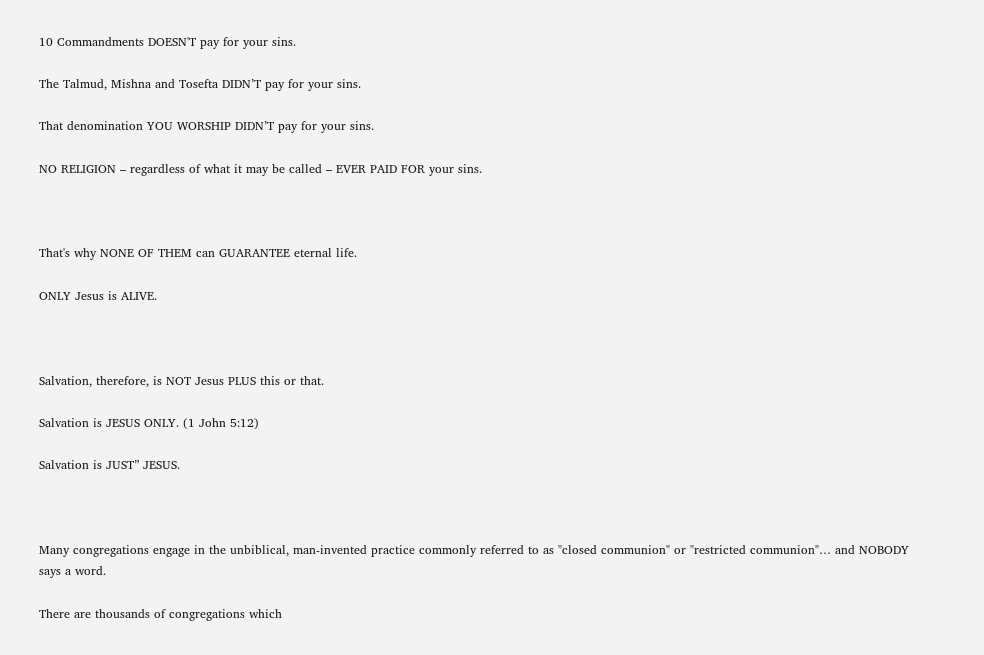10 Commandments DOESN'T pay for your sins.

The Talmud, Mishna and Tosefta DIDN’T pay for your sins.

That denomination YOU WORSHIP DIDN’T pay for your sins.

NO RELIGION – regardless of what it may be called – EVER PAID FOR your sins.



That's why NONE OF THEM can GUARANTEE eternal life.

ONLY Jesus is ALIVE.



Salvation, therefore, is NOT Jesus PLUS this or that.

Salvation is JESUS ONLY. (1 John 5:12)

Salvation is JUST” JESUS.



Many congregations engage in the unbiblical, man-invented practice commonly referred to as "closed communion" or "restricted communion"… and NOBODY says a word.

There are thousands of congregations which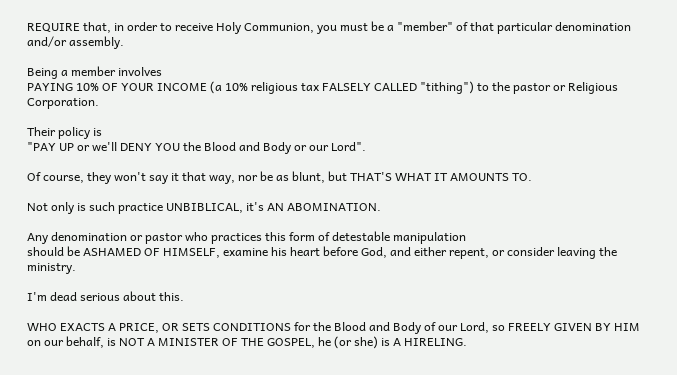REQUIRE that, in order to receive Holy Communion, you must be a "member" of that particular denomination and/or assembly.

Being a member involves
PAYING 10% OF YOUR INCOME (a 10% religious tax FALSELY CALLED "tithing") to the pastor or Religious Corporation.

Their policy is
"PAY UP or we'll DENY YOU the Blood and Body or our Lord".

Of course, they won't say it that way, nor be as blunt, but THAT'S WHAT IT AMOUNTS TO.

Not only is such practice UNBIBLICAL, it's AN ABOMINATION.

Any denomination or pastor who practices this form of detestable manipulation
should be ASHAMED OF HIMSELF, examine his heart before God, and either repent, or consider leaving the ministry.

I'm dead serious about this.

WHO EXACTS A PRICE, OR SETS CONDITIONS for the Blood and Body of our Lord, so FREELY GIVEN BY HIM on our behalf, is NOT A MINISTER OF THE GOSPEL, he (or she) is A HIRELING.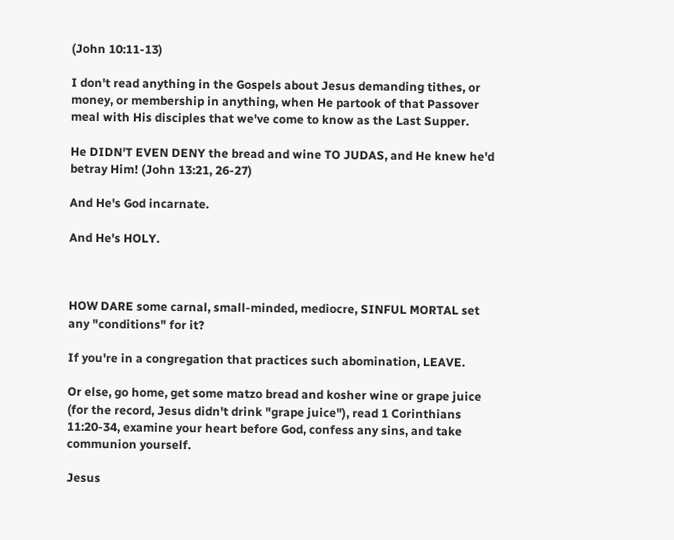(John 10:11-13)

I don't read anything in the Gospels about Jesus demanding tithes, or money, or membership in anything, when He partook of that Passover meal with His disciples that we've come to know as the Last Supper.

He DIDN'T EVEN DENY the bread and wine TO JUDAS, and He knew he'd betray Him! (John 13:21, 26-27)

And He's God incarnate.

And He's HOLY.



HOW DARE some carnal, small-minded, mediocre, SINFUL MORTAL set any "conditions" for it?

If you're in a congregation that practices such abomination, LEAVE.

Or else, go home, get some matzo bread and kosher wine or grape juice (for the record, Jesus didn't drink "grape juice"), read 1 Corinthians 11:20-34, examine your heart before God, confess any sins, and take communion yourself.

Jesus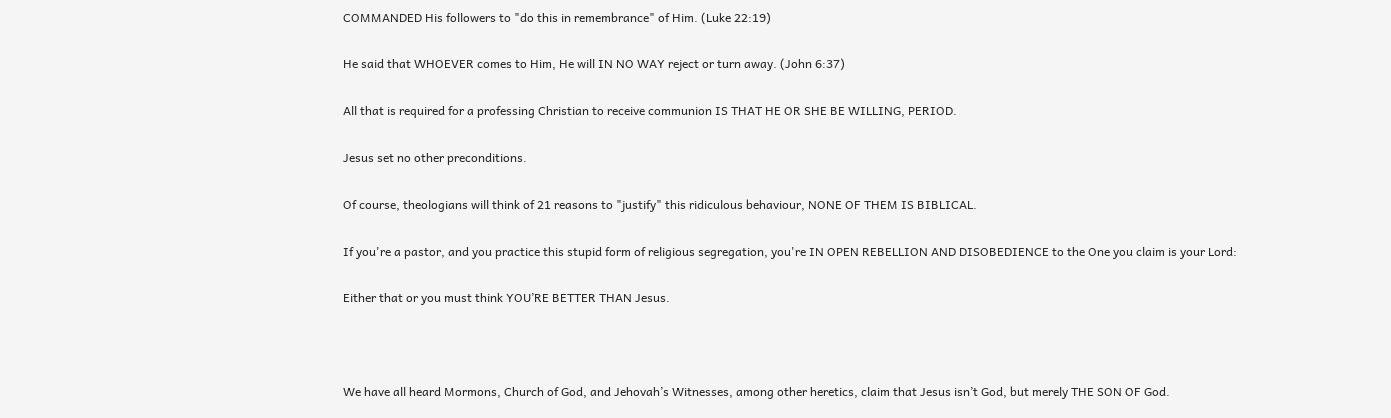COMMANDED His followers to "do this in remembrance" of Him. (Luke 22:19)

He said that WHOEVER comes to Him, He will IN NO WAY reject or turn away. (John 6:37)

All that is required for a professing Christian to receive communion IS THAT HE OR SHE BE WILLING, PERIOD.

Jesus set no other preconditions.

Of course, theologians will think of 21 reasons to "justify" this ridiculous behaviour, NONE OF THEM IS BIBLICAL.

If you're a pastor, and you practice this stupid form of religious segregation, you're IN OPEN REBELLION AND DISOBEDIENCE to the One you claim is your Lord:

Either that or you must think YOU’RE BETTER THAN Jesus.



We have all heard Mormons, Church of God, and Jehovah’s Witnesses, among other heretics, claim that Jesus isn’t God, but merely THE SON OF God.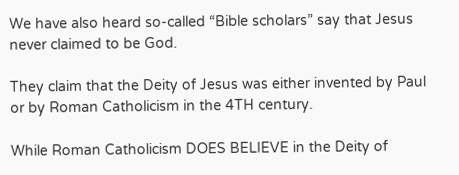We have also heard so-called “Bible scholars” say that Jesus never claimed to be God.

They claim that the Deity of Jesus was either invented by Paul or by Roman Catholicism in the 4TH century.

While Roman Catholicism DOES BELIEVE in the Deity of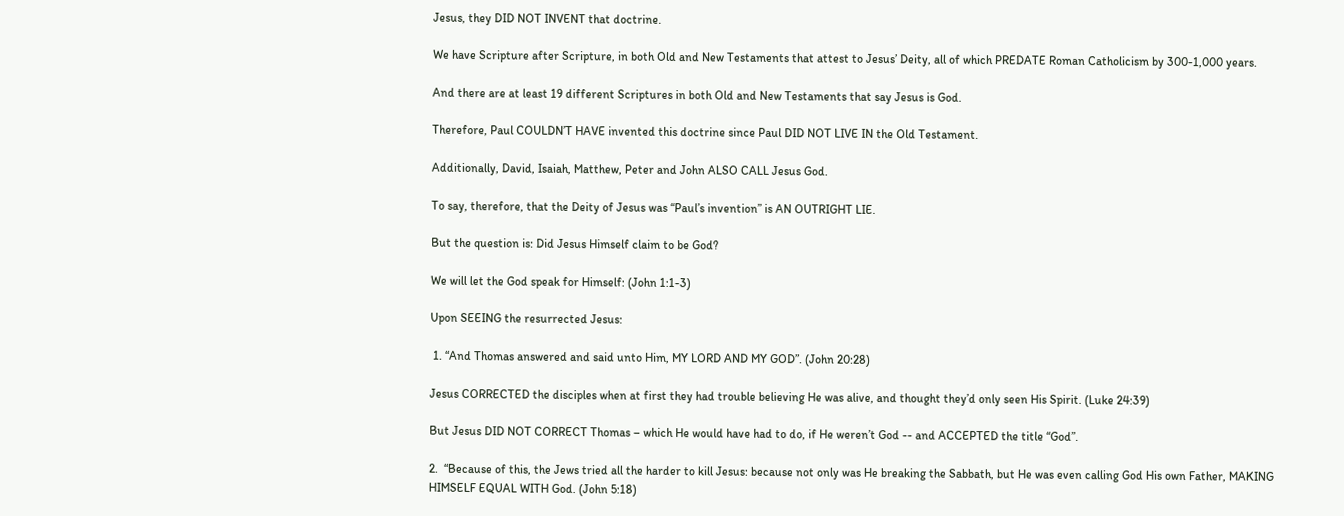Jesus, they DID NOT INVENT that doctrine.

We have Scripture after Scripture, in both Old and New Testaments that attest to Jesus’ Deity, all of which PREDATE Roman Catholicism by 300-1,000 years.

And there are at least 19 different Scriptures in both Old and New Testaments that say Jesus is God.

Therefore, Paul COULDN’T HAVE invented this doctrine since Paul DID NOT LIVE IN the Old Testament.

Additionally, David, Isaiah, Matthew, Peter and John ALSO CALL Jesus God.

To say, therefore, that the Deity of Jesus was “Paul’s invention” is AN OUTRIGHT LIE.

But the question is: Did Jesus Himself claim to be God?

We will let the God speak for Himself: (John 1:1-3)

Upon SEEING the resurrected Jesus:

 1. “And Thomas answered and said unto Him, MY LORD AND MY GOD”. (John 20:28)

Jesus CORRECTED the disciples when at first they had trouble believing He was alive, and thought they’d only seen His Spirit. (Luke 24:39)

But Jesus DID NOT CORRECT Thomas – which He would have had to do, if He weren’t God -- and ACCEPTED the title “God”.

2.  “Because of this, the Jews tried all the harder to kill Jesus: because not only was He breaking the Sabbath, but He was even calling God His own Father, MAKING HIMSELF EQUAL WITH God. (John 5:18)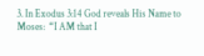3. In Exodus 3:14 God reveals His Name to Moses:  “I AM that I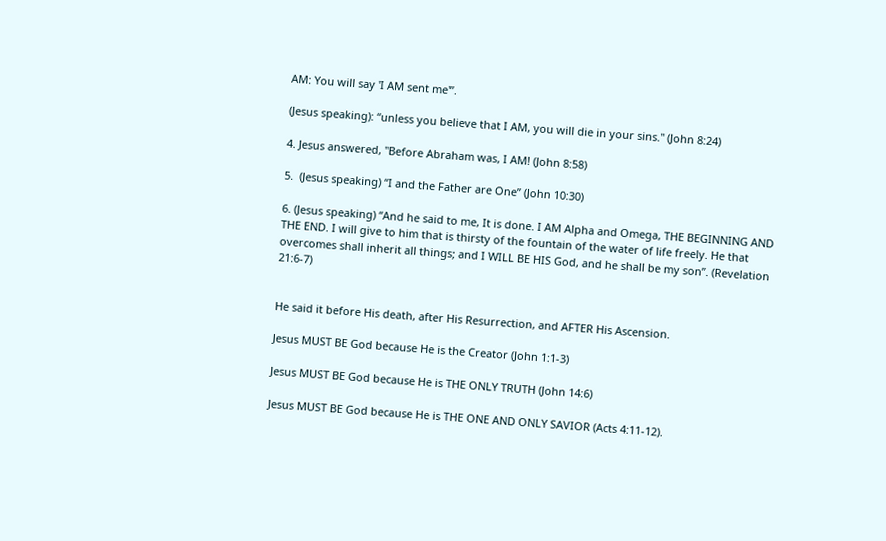AM: You will say 'I AM sent me'”.

(Jesus speaking): “unless you believe that I AM, you will die in your sins." (John 8:24)

4. Jesus answered, "Before Abraham was, I AM! (John 8:58)

5.  (Jesus speaking) “I and the Father are One” (John 10:30)

6. (Jesus speaking) “And he said to me, It is done. I AM Alpha and Omega, THE BEGINNING AND THE END. I will give to him that is thirsty of the fountain of the water of life freely. He that overcomes shall inherit all things; and I WILL BE HIS God, and he shall be my son”. (Revelation 21:6-7)


He said it before His death, after His Resurrection, and AFTER His Ascension.

Jesus MUST BE God because He is the Creator (John 1:1-3)

Jesus MUST BE God because He is THE ONLY TRUTH (John 14:6)

Jesus MUST BE God because He is THE ONE AND ONLY SAVIOR (Acts 4:11-12).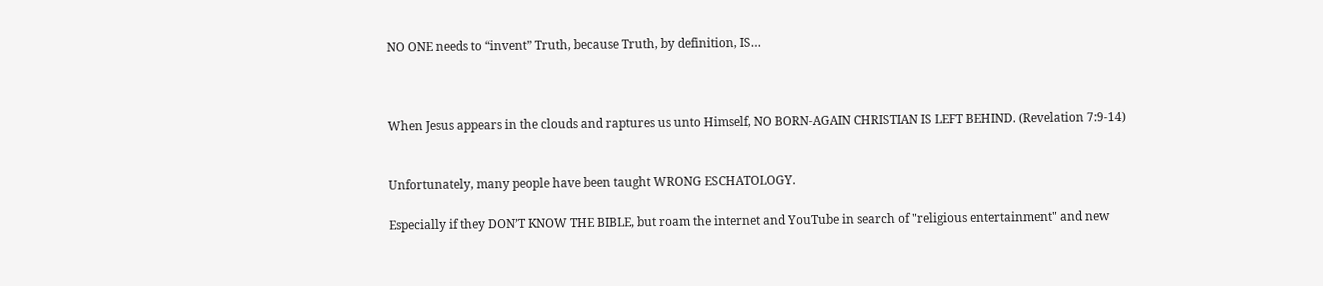NO ONE needs to “invent” Truth, because Truth, by definition, IS…



When Jesus appears in the clouds and raptures us unto Himself, NO BORN-AGAIN CHRISTIAN IS LEFT BEHIND. (Revelation 7:9-14)


Unfortunately, many people have been taught WRONG ESCHATOLOGY.

Especially if they DON’T KNOW THE BIBLE, but roam the internet and YouTube in search of "religious entertainment" and new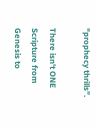"prophecy thrills”.

There isn't ONE Scripture from Genesis to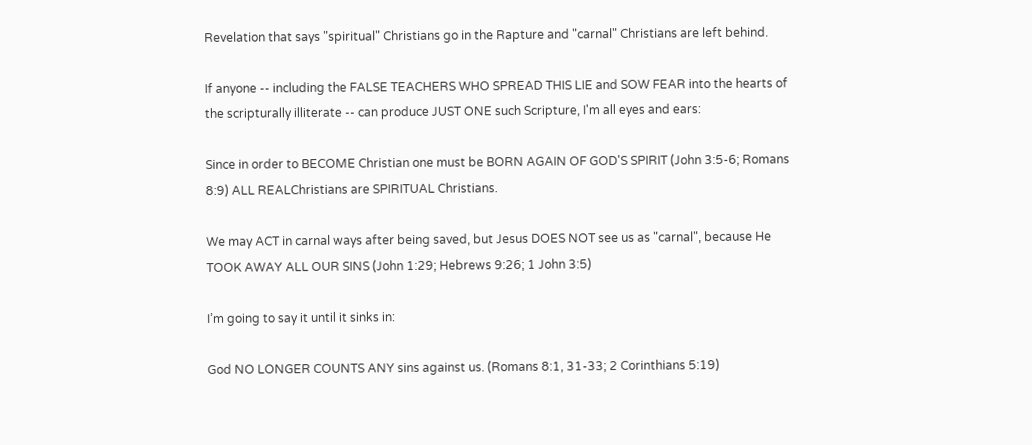Revelation that says "spiritual" Christians go in the Rapture and "carnal" Christians are left behind.

If anyone -- including the FALSE TEACHERS WHO SPREAD THIS LIE and SOW FEAR into the hearts of the scripturally illiterate -- can produce JUST ONE such Scripture, I'm all eyes and ears:

Since in order to BECOME Christian one must be BORN AGAIN OF GOD'S SPIRIT (John 3:5-6; Romans 8:9) ALL REALChristians are SPIRITUAL Christians.

We may ACT in carnal ways after being saved, but Jesus DOES NOT see us as "carnal", because He TOOK AWAY ALL OUR SINS (John 1:29; Hebrews 9:26; 1 John 3:5)

I’m going to say it until it sinks in:

God NO LONGER COUNTS ANY sins against us. (Romans 8:1, 31-33; 2 Corinthians 5:19)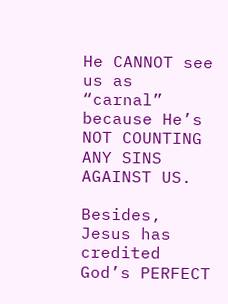He CANNOT see us as “carnal” because He’s NOT COUNTING ANY SINS AGAINST US.

Besides, Jesus has credited God’s PERFECT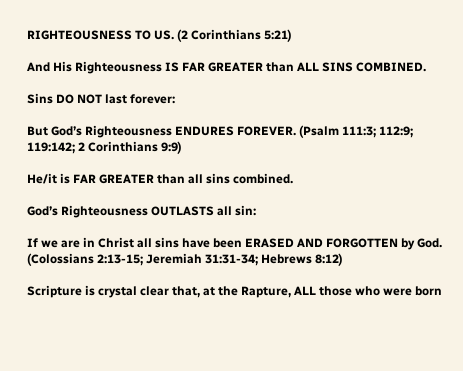RIGHTEOUSNESS TO US. (2 Corinthians 5:21)

And His Righteousness IS FAR GREATER than ALL SINS COMBINED.

Sins DO NOT last forever:

But God’s Righteousness ENDURES FOREVER. (Psalm 111:3; 112:9; 119:142; 2 Corinthians 9:9)

He/it is FAR GREATER than all sins combined.

God’s Righteousness OUTLASTS all sin:

If we are in Christ all sins have been ERASED AND FORGOTTEN by God.  (Colossians 2:13-15; Jeremiah 31:31-34; Hebrews 8:12)

Scripture is crystal clear that, at the Rapture, ALL those who were born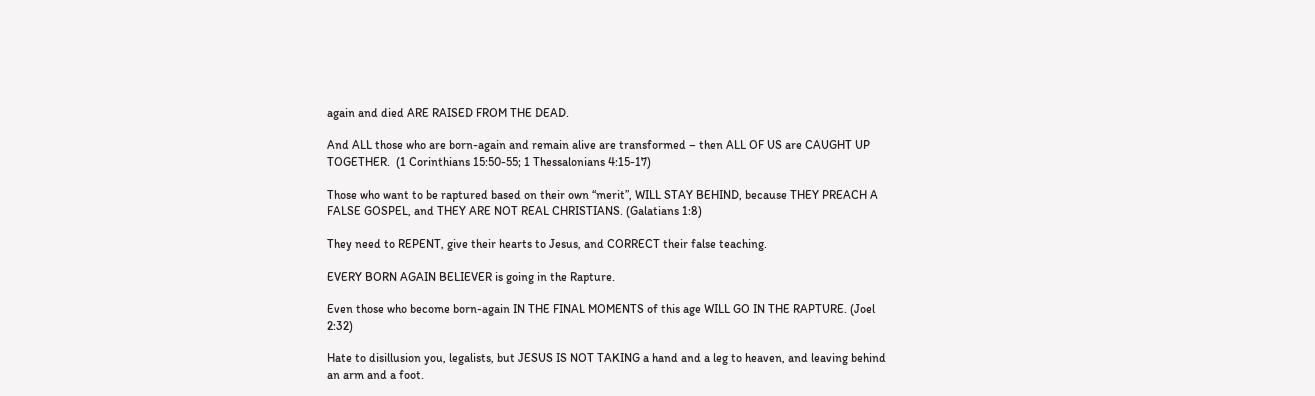again and died ARE RAISED FROM THE DEAD.

And ALL those who are born-again and remain alive are transformed – then ALL OF US are CAUGHT UP TOGETHER.  (1 Corinthians 15:50-55; 1 Thessalonians 4:15-17)

Those who want to be raptured based on their own “merit”, WILL STAY BEHIND, because THEY PREACH A FALSE GOSPEL, and THEY ARE NOT REAL CHRISTIANS. (Galatians 1:8)

They need to REPENT, give their hearts to Jesus, and CORRECT their false teaching.

EVERY BORN AGAIN BELIEVER is going in the Rapture.

Even those who become born-again IN THE FINAL MOMENTS of this age WILL GO IN THE RAPTURE. (Joel 2:32)

Hate to disillusion you, legalists, but JESUS IS NOT TAKING a hand and a leg to heaven, and leaving behind an arm and a foot.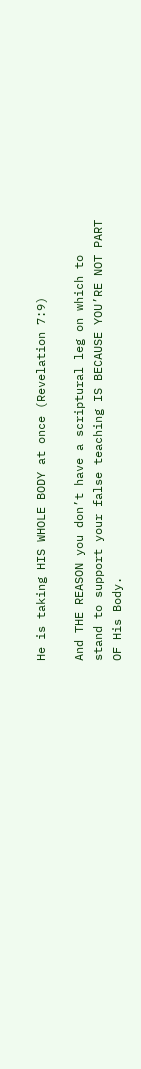He is taking HIS WHOLE BODY at once (Revelation 7:9)

And THE REASON you don’t have a scriptural leg on which to stand to support your false teaching IS BECAUSE YOU’RE NOT PART OF His Body.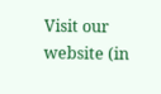Visit our website (in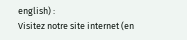english) :
Visitez notre site internet (en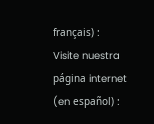français) :
Visite nuestra página internet (en español) :